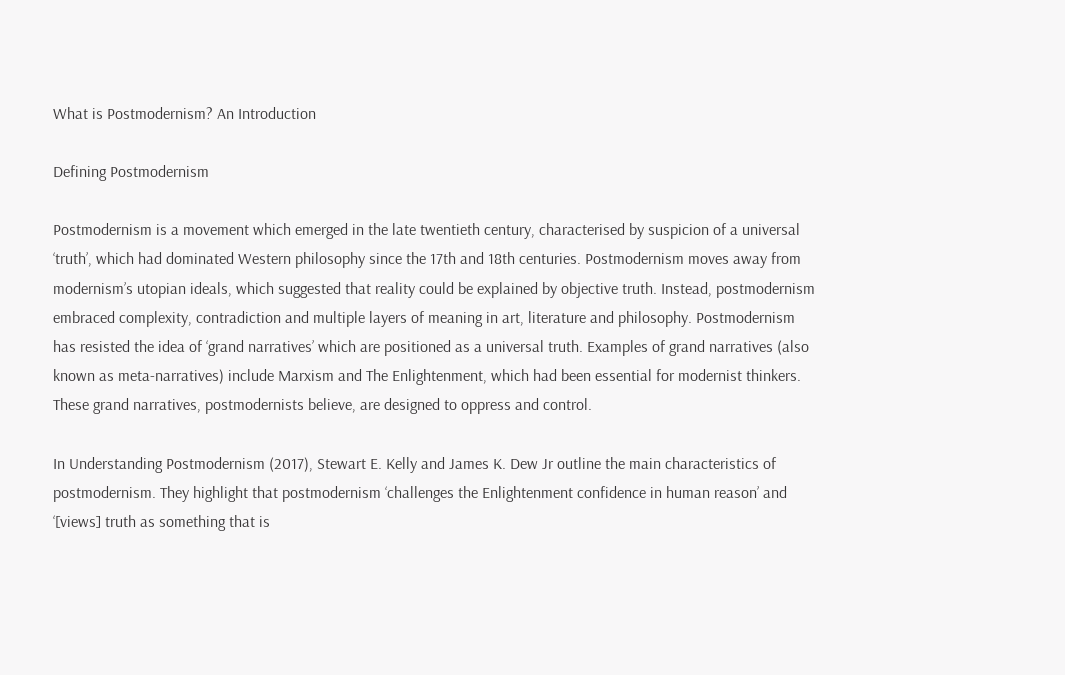What is Postmodernism? An Introduction

Defining Postmodernism

Postmodernism is a movement which emerged in the late twentieth century, characterised by suspicion of a universal ‘truth’, which had dominated Western philosophy since the 17th and 18th centuries. Postmodernism moves away from modernism’s utopian ideals, which suggested that reality could be explained by objective truth. Instead, postmodernism embraced complexity, contradiction and multiple layers of meaning in art, literature and philosophy. Postmodernism has resisted the idea of ‘grand narratives’ which are positioned as a universal truth. Examples of grand narratives (also known as meta-narratives) include Marxism and The Enlightenment, which had been essential for modernist thinkers. These grand narratives, postmodernists believe, are designed to oppress and control.

In Understanding Postmodernism (2017), Stewart E. Kelly and James K. Dew Jr outline the main characteristics of postmodernism. They highlight that postmodernism ‘challenges the Enlightenment confidence in human reason’ and ‘[views] truth as something that is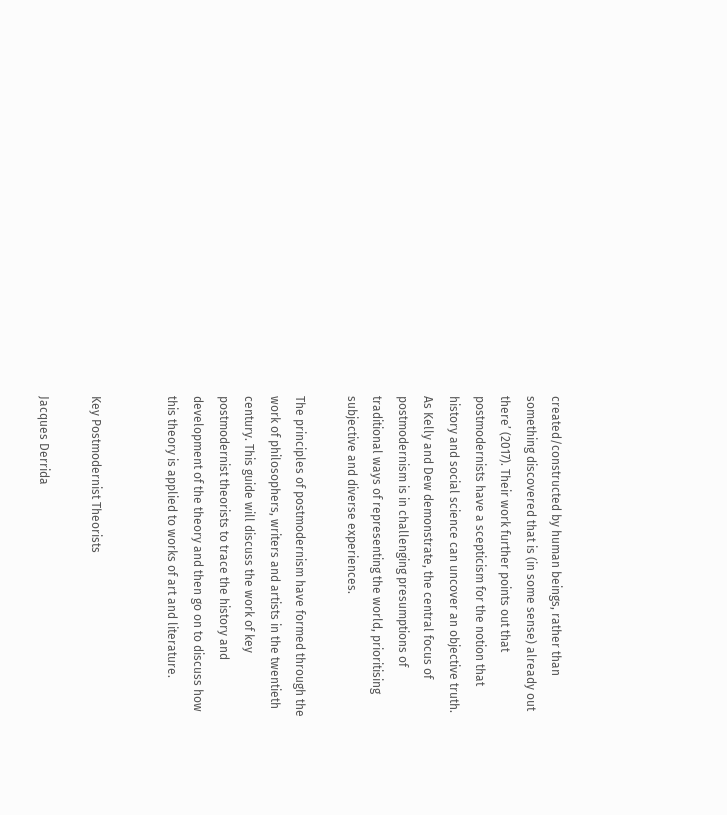created/constructed by human beings, rather than something discovered that is (in some sense) already out there’ (2017). Their work further points out that postmodernists have a scepticism for the notion that history and social science can uncover an objective truth.  As Kelly and Dew demonstrate, the central focus of postmodernism is in challenging presumptions of traditional ways of representing the world, prioritising subjective and diverse experiences.

The principles of postmodernism have formed through the work of philosophers, writers and artists in the twentieth century. This guide will discuss the work of key postmodernist theorists to trace the history and development of the theory and then go on to discuss how this theory is applied to works of art and literature.


Key Postmodernist Theorists

Jacques Derrida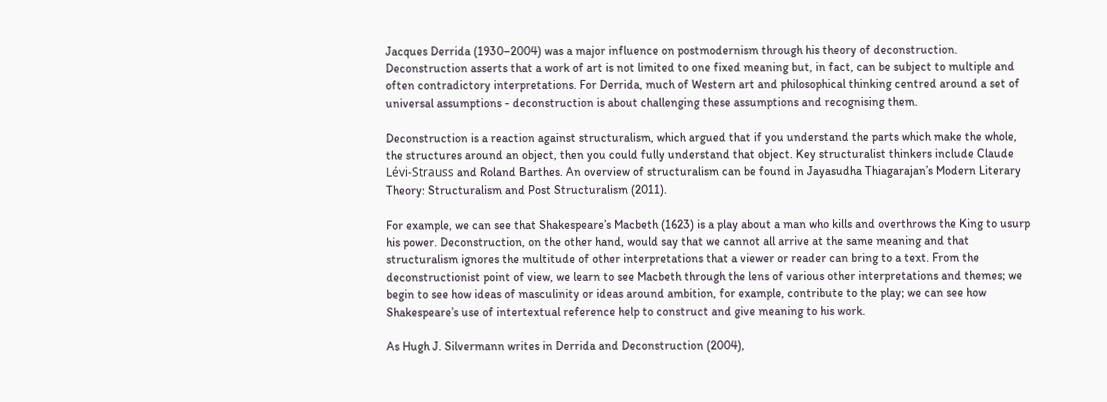Jacques Derrida (1930–2004) was a major influence on postmodernism through his theory of deconstruction. Deconstruction asserts that a work of art is not limited to one fixed meaning but, in fact, can be subject to multiple and often contradictory interpretations. For Derrida, much of Western art and philosophical thinking centred around a set of universal assumptions - deconstruction is about challenging these assumptions and recognising them.

Deconstruction is a reaction against structuralism, which argued that if you understand the parts which make the whole, the structures around an object, then you could fully understand that object. Key structuralist thinkers include Claude Lévi-Strauss and Roland Barthes. An overview of structuralism can be found in Jayasudha Thiagarajan’s Modern Literary Theory: Structuralism and Post Structuralism (2011).

For example, we can see that Shakespeare’s Macbeth (1623) is a play about a man who kills and overthrows the King to usurp his power. Deconstruction, on the other hand, would say that we cannot all arrive at the same meaning and that structuralism ignores the multitude of other interpretations that a viewer or reader can bring to a text. From the deconstructionist point of view, we learn to see Macbeth through the lens of various other interpretations and themes; we begin to see how ideas of masculinity or ideas around ambition, for example, contribute to the play; we can see how Shakespeare’s use of intertextual reference help to construct and give meaning to his work.

As Hugh J. Silvermann writes in Derrida and Deconstruction (2004),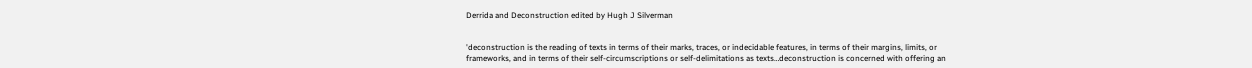Derrida and Deconstruction edited by Hugh J Silverman


'deconstruction is the reading of texts in terms of their marks, traces, or indecidable features, in terms of their margins, limits, or frameworks, and in terms of their self-circumscriptions or self-delimitations as texts…deconstruction is concerned with offering an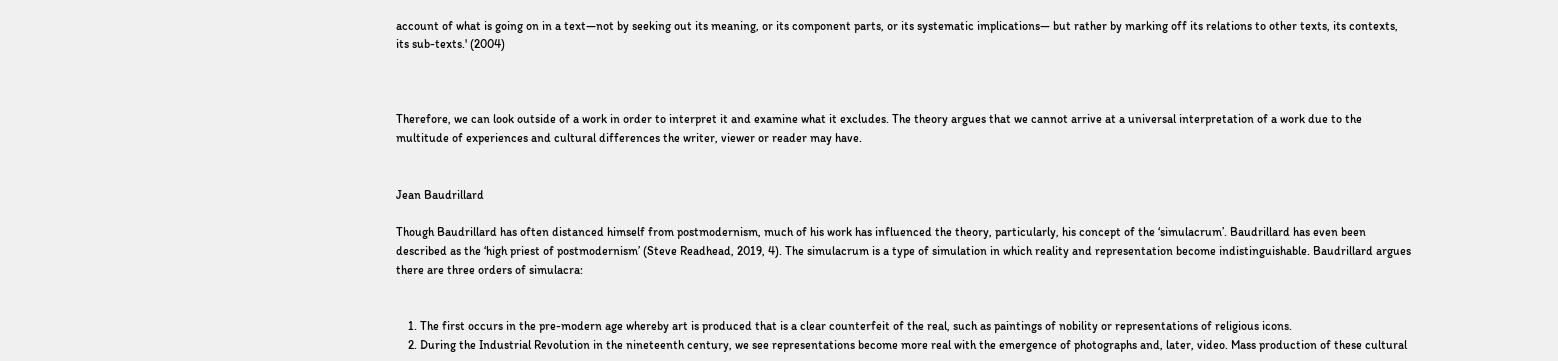account of what is going on in a text—not by seeking out its meaning, or its component parts, or its systematic implications— but rather by marking off its relations to other texts, its contexts, its sub-texts.' (2004)



Therefore, we can look outside of a work in order to interpret it and examine what it excludes. The theory argues that we cannot arrive at a universal interpretation of a work due to the multitude of experiences and cultural differences the writer, viewer or reader may have.


Jean Baudrillard

Though Baudrillard has often distanced himself from postmodernism, much of his work has influenced the theory, particularly, his concept of the ‘simulacrum’. Baudrillard has even been described as the ‘high priest of postmodernism’ (Steve Readhead, 2019, 4). The simulacrum is a type of simulation in which reality and representation become indistinguishable. Baudrillard argues there are three orders of simulacra:


    1. The first occurs in the pre-modern age whereby art is produced that is a clear counterfeit of the real, such as paintings of nobility or representations of religious icons.
    2. During the Industrial Revolution in the nineteenth century, we see representations become more real with the emergence of photographs and, later, video. Mass production of these cultural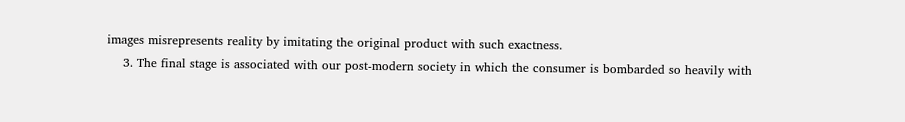images misrepresents reality by imitating the original product with such exactness.
    3. The final stage is associated with our post-modern society in which the consumer is bombarded so heavily with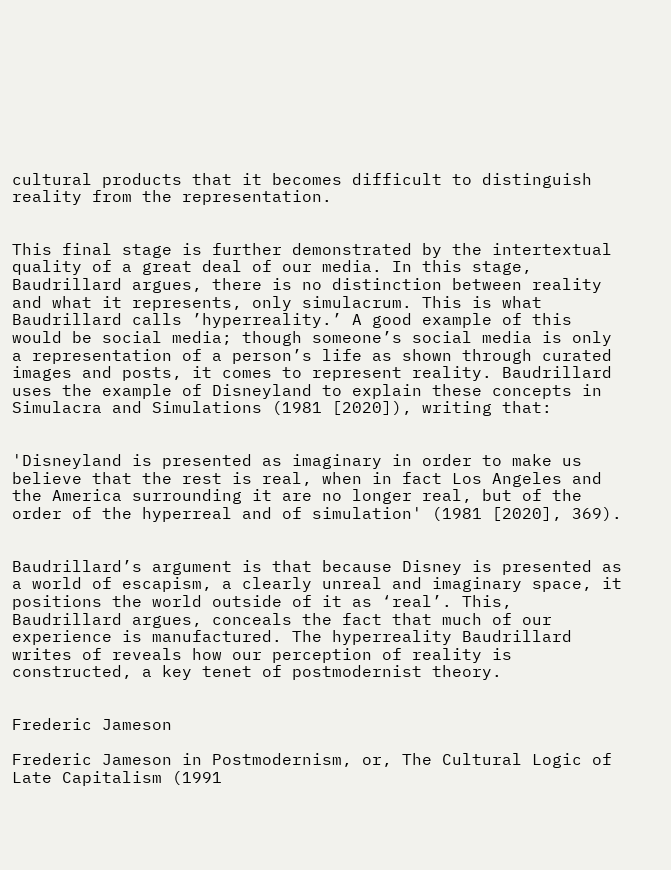cultural products that it becomes difficult to distinguish reality from the representation.


This final stage is further demonstrated by the intertextual quality of a great deal of our media. In this stage, Baudrillard argues, there is no distinction between reality and what it represents, only simulacrum. This is what Baudrillard calls ’hyperreality.’ A good example of this would be social media; though someone’s social media is only a representation of a person’s life as shown through curated images and posts, it comes to represent reality. Baudrillard uses the example of Disneyland to explain these concepts in Simulacra and Simulations (1981 [2020]), writing that:


'Disneyland is presented as imaginary in order to make us believe that the rest is real, when in fact Los Angeles and the America surrounding it are no longer real, but of the order of the hyperreal and of simulation' (1981 [2020], 369).


Baudrillard’s argument is that because Disney is presented as a world of escapism, a clearly unreal and imaginary space, it positions the world outside of it as ‘real’. This, Baudrillard argues, conceals the fact that much of our experience is manufactured. The hyperreality Baudrillard writes of reveals how our perception of reality is constructed, a key tenet of postmodernist theory.


Frederic Jameson

Frederic Jameson in Postmodernism, or, The Cultural Logic of Late Capitalism (1991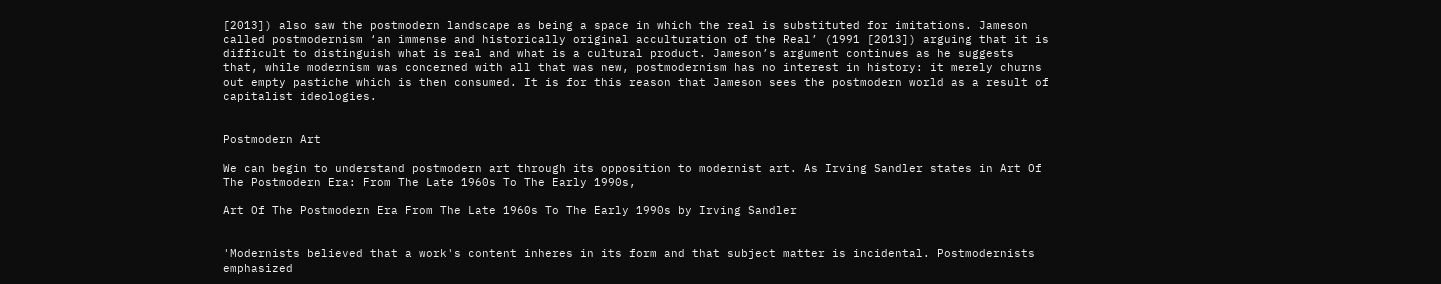[2013]) also saw the postmodern landscape as being a space in which the real is substituted for imitations. Jameson called postmodernism ‘an immense and historically original acculturation of the Real’ (1991 [2013]) arguing that it is difficult to distinguish what is real and what is a cultural product. Jameson’s argument continues as he suggests that, while modernism was concerned with all that was new, postmodernism has no interest in history: it merely churns out empty pastiche which is then consumed. It is for this reason that Jameson sees the postmodern world as a result of capitalist ideologies.


Postmodern Art

We can begin to understand postmodern art through its opposition to modernist art. As Irving Sandler states in Art Of The Postmodern Era: From The Late 1960s To The Early 1990s,

Art Of The Postmodern Era From The Late 1960s To The Early 1990s by Irving Sandler


'Modernists believed that a work's content inheres in its form and that subject matter is incidental. Postmodernists emphasized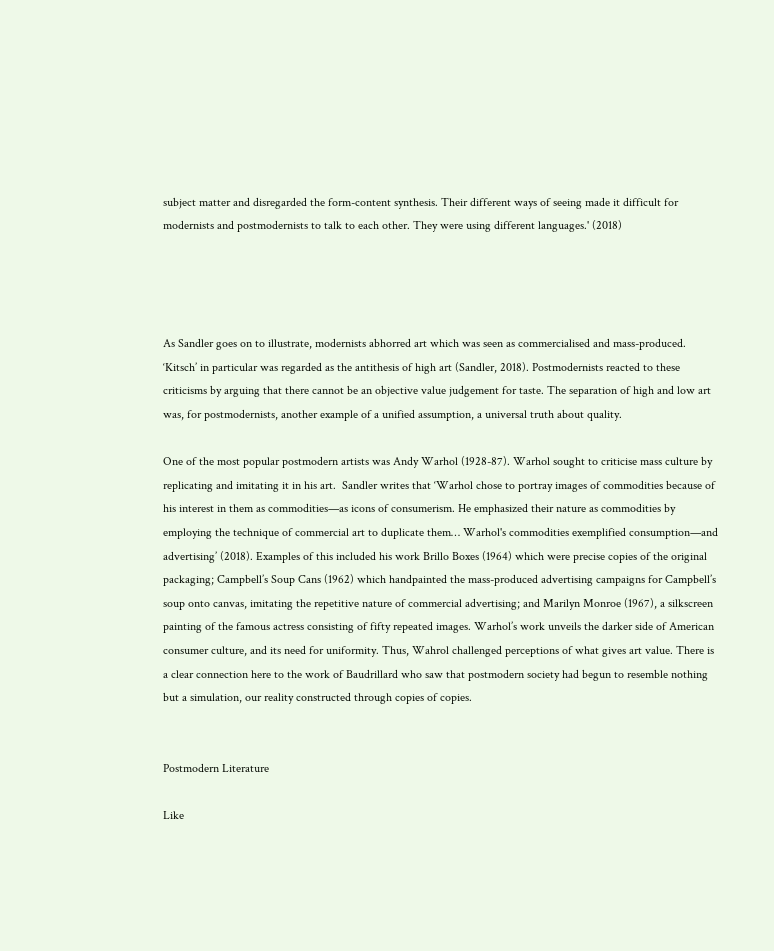subject matter and disregarded the form-content synthesis. Their different ways of seeing made it difficult for modernists and postmodernists to talk to each other. They were using different languages.' (2018)




As Sandler goes on to illustrate, modernists abhorred art which was seen as commercialised and mass-produced. ‘Kitsch’ in particular was regarded as the antithesis of high art (Sandler, 2018). Postmodernists reacted to these criticisms by arguing that there cannot be an objective value judgement for taste. The separation of high and low art was, for postmodernists, another example of a unified assumption, a universal truth about quality.

One of the most popular postmodern artists was Andy Warhol (1928-87). Warhol sought to criticise mass culture by replicating and imitating it in his art.  Sandler writes that ‘Warhol chose to portray images of commodities because of his interest in them as commodities—as icons of consumerism. He emphasized their nature as commodities by employing the technique of commercial art to duplicate them… Warhol's commodities exemplified consumption—and advertising’ (2018). Examples of this included his work Brillo Boxes (1964) which were precise copies of the original packaging; Campbell’s Soup Cans (1962) which handpainted the mass-produced advertising campaigns for Campbell’s soup onto canvas, imitating the repetitive nature of commercial advertising; and Marilyn Monroe (1967), a silkscreen painting of the famous actress consisting of fifty repeated images. Warhol’s work unveils the darker side of American consumer culture, and its need for uniformity. Thus, Wahrol challenged perceptions of what gives art value. There is a clear connection here to the work of Baudrillard who saw that postmodern society had begun to resemble nothing but a simulation, our reality constructed through copies of copies.


Postmodern Literature

Like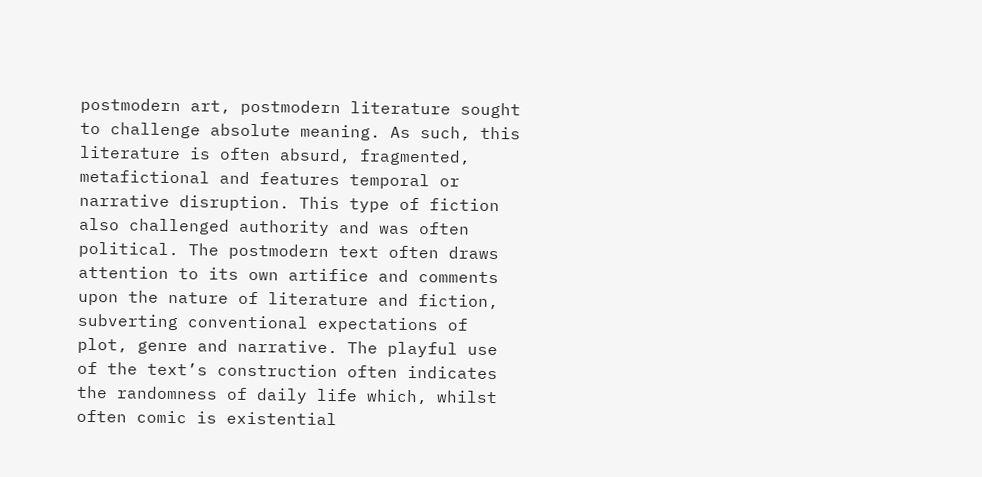postmodern art, postmodern literature sought to challenge absolute meaning. As such, this literature is often absurd, fragmented, metafictional and features temporal or narrative disruption. This type of fiction also challenged authority and was often political. The postmodern text often draws attention to its own artifice and comments upon the nature of literature and fiction, subverting conventional expectations of plot, genre and narrative. The playful use of the text’s construction often indicates the randomness of daily life which, whilst often comic is existential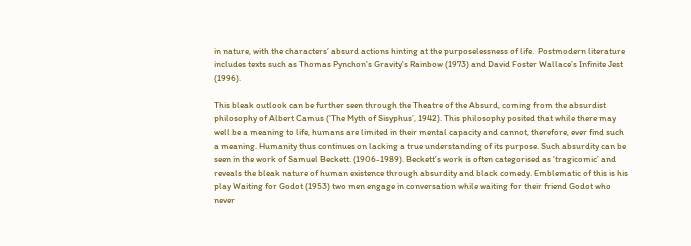in nature, with the characters’ absurd actions hinting at the purposelessness of life.  Postmodern literature includes texts such as Thomas Pynchon's Gravity's Rainbow (1973) and David Foster Wallace’s Infinite Jest (1996).

This bleak outlook can be further seen through the Theatre of the Absurd, coming from the absurdist philosophy of Albert Camus (‘The Myth of Sisyphus’, 1942). This philosophy posited that while there may well be a meaning to life, humans are limited in their mental capacity and cannot, therefore, ever find such a meaning. Humanity thus continues on lacking a true understanding of its purpose. Such absurdity can be seen in the work of Samuel Beckett. (1906-1989). Beckett’s work is often categorised as ‘tragicomic’ and reveals the bleak nature of human existence through absurdity and black comedy. Emblematic of this is his play Waiting for Godot (1953) two men engage in conversation while waiting for their friend Godot who never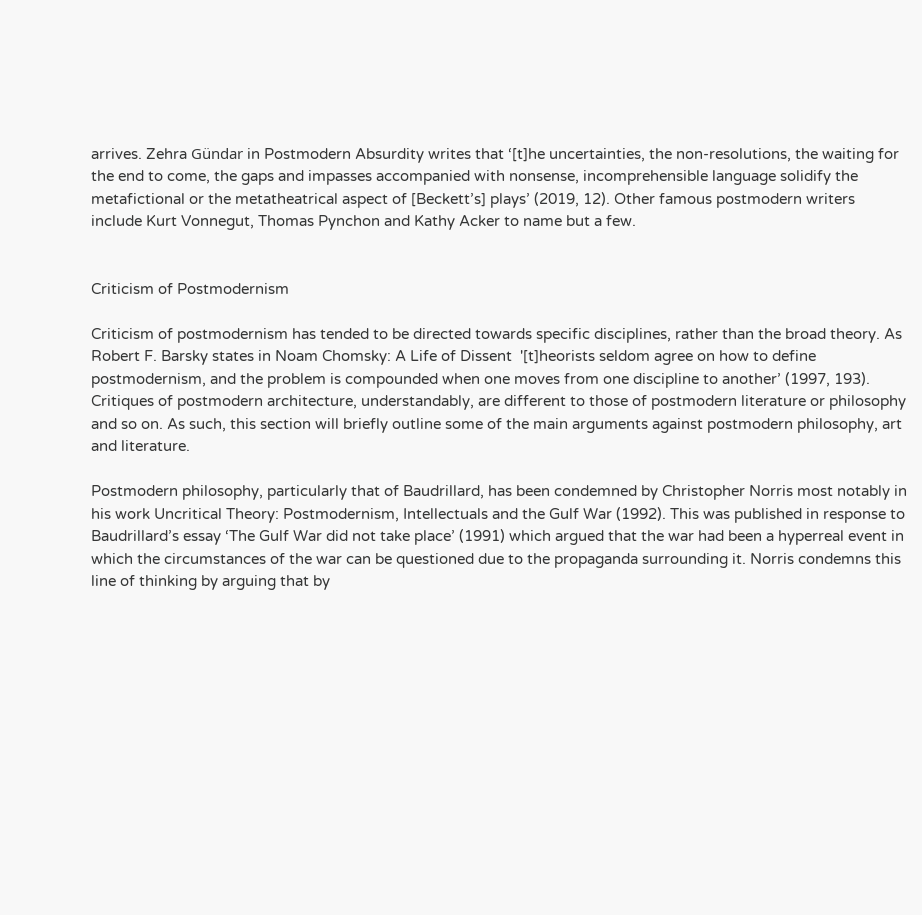arrives. Zehra Gündar in Postmodern Absurdity writes that ‘[t]he uncertainties, the non-resolutions, the waiting for the end to come, the gaps and impasses accompanied with nonsense, incomprehensible language solidify the metafictional or the metatheatrical aspect of [Beckett’s] plays’ (2019, 12). Other famous postmodern writers include Kurt Vonnegut, Thomas Pynchon and Kathy Acker to name but a few.


Criticism of Postmodernism

Criticism of postmodernism has tended to be directed towards specific disciplines, rather than the broad theory. As Robert F. Barsky states in Noam Chomsky: A Life of Dissent  '[t]heorists seldom agree on how to define postmodernism, and the problem is compounded when one moves from one discipline to another’ (1997, 193). Critiques of postmodern architecture, understandably, are different to those of postmodern literature or philosophy and so on. As such, this section will briefly outline some of the main arguments against postmodern philosophy, art and literature.

Postmodern philosophy, particularly that of Baudrillard, has been condemned by Christopher Norris most notably in his work Uncritical Theory: Postmodernism, Intellectuals and the Gulf War (1992). This was published in response to Baudrillard’s essay ‘The Gulf War did not take place’ (1991) which argued that the war had been a hyperreal event in which the circumstances of the war can be questioned due to the propaganda surrounding it. Norris condemns this line of thinking by arguing that by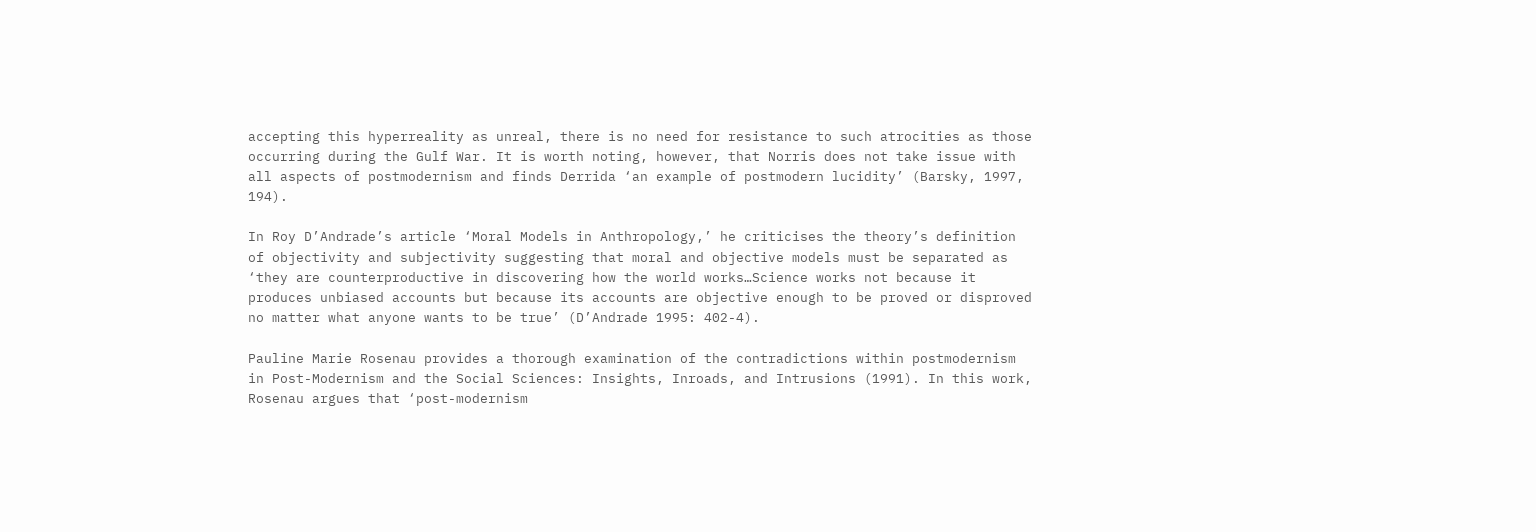accepting this hyperreality as unreal, there is no need for resistance to such atrocities as those occurring during the Gulf War. It is worth noting, however, that Norris does not take issue with all aspects of postmodernism and finds Derrida ‘an example of postmodern lucidity’ (Barsky, 1997, 194).

In Roy D’Andrade’s article ‘Moral Models in Anthropology,’ he criticises the theory’s definition of objectivity and subjectivity suggesting that moral and objective models must be separated as ‘they are counterproductive in discovering how the world works…Science works not because it produces unbiased accounts but because its accounts are objective enough to be proved or disproved no matter what anyone wants to be true’ (D’Andrade 1995: 402-4).

Pauline Marie Rosenau provides a thorough examination of the contradictions within postmodernism in Post-Modernism and the Social Sciences: Insights, Inroads, and Intrusions (1991). In this work, Rosenau argues that ‘post-modernism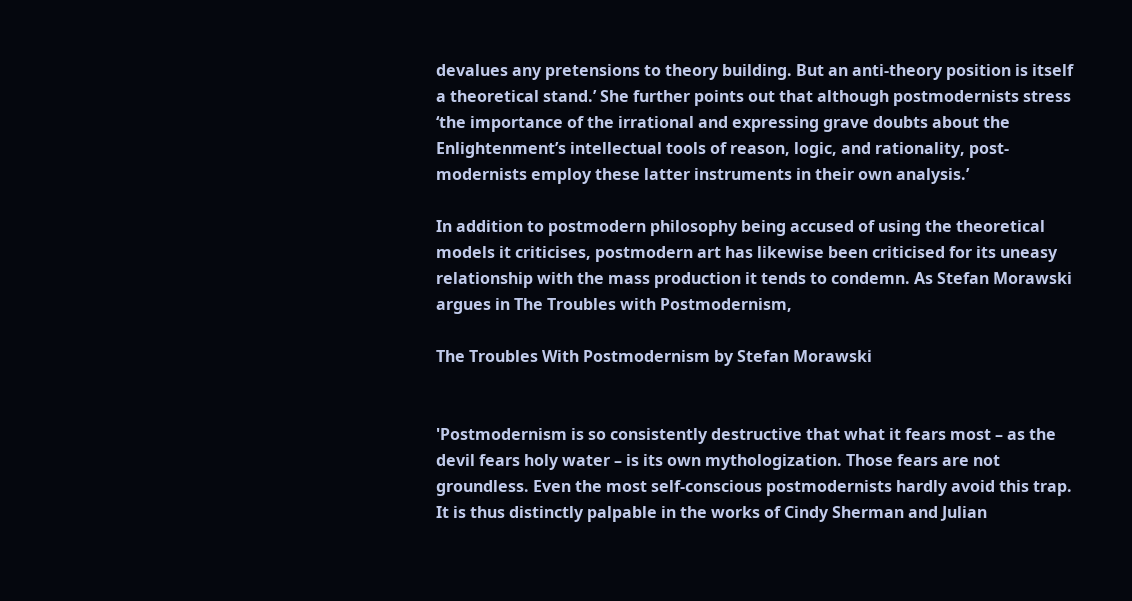devalues any pretensions to theory building. But an anti-theory position is itself a theoretical stand.’ She further points out that although postmodernists stress ‘the importance of the irrational and expressing grave doubts about the Enlightenment’s intellectual tools of reason, logic, and rationality, post-modernists employ these latter instruments in their own analysis.’

In addition to postmodern philosophy being accused of using the theoretical models it criticises, postmodern art has likewise been criticised for its uneasy relationship with the mass production it tends to condemn. As Stefan Morawski argues in The Troubles with Postmodernism,

The Troubles With Postmodernism by Stefan Morawski


'Postmodernism is so consistently destructive that what it fears most – as the devil fears holy water – is its own mythologization. Those fears are not groundless. Even the most self-conscious postmodernists hardly avoid this trap. It is thus distinctly palpable in the works of Cindy Sherman and Julian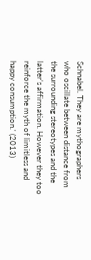Schnabel. They are mythographers who oscillate between distance from the surrounding stereotypes and the latter’s affirmation. However they too reinforce the myth of limitless and happy consumption.' (2013)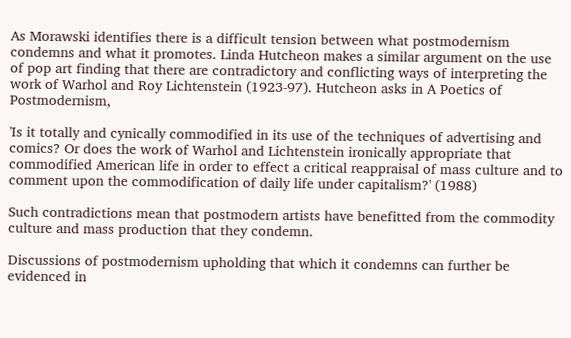As Morawski identifies there is a difficult tension between what postmodernism condemns and what it promotes. Linda Hutcheon makes a similar argument on the use of pop art finding that there are contradictory and conflicting ways of interpreting the work of Warhol and Roy Lichtenstein (1923-97). Hutcheon asks in A Poetics of Postmodernism,

'Is it totally and cynically commodified in its use of the techniques of advertising and comics? Or does the work of Warhol and Lichtenstein ironically appropriate that commodified American life in order to effect a critical reappraisal of mass culture and to comment upon the commodification of daily life under capitalism?' (1988)

Such contradictions mean that postmodern artists have benefitted from the commodity culture and mass production that they condemn.

Discussions of postmodernism upholding that which it condemns can further be evidenced in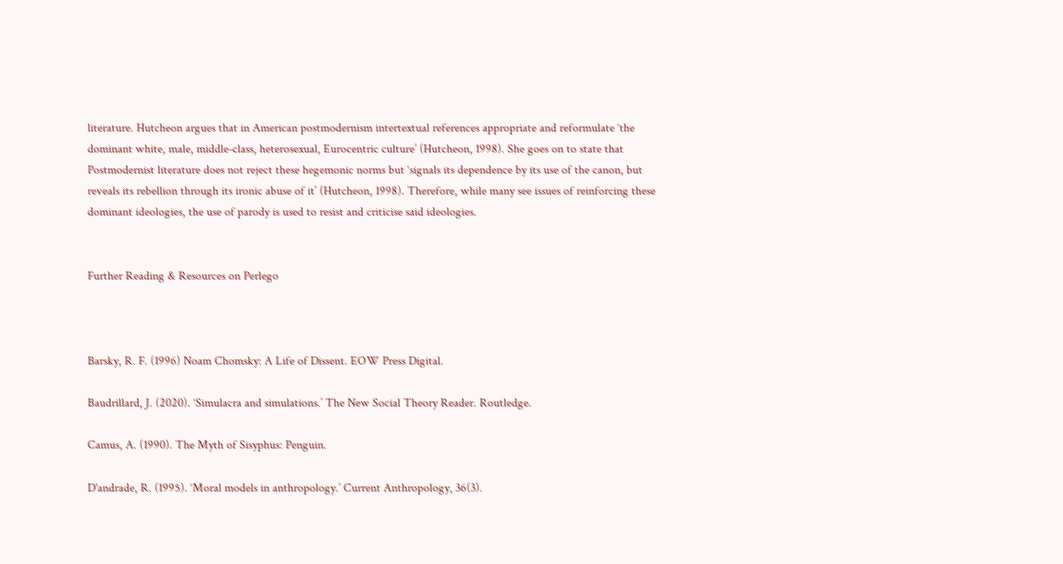literature. Hutcheon argues that in American postmodernism intertextual references appropriate and reformulate ‘the dominant white, male, middle-class, heterosexual, Eurocentric culture’ (Hutcheon, 1998). She goes on to state that Postmodernist literature does not reject these hegemonic norms but ‘signals its dependence by its use of the canon, but reveals its rebellion through its ironic abuse of it’ (Hutcheon, 1998). Therefore, while many see issues of reinforcing these dominant ideologies, the use of parody is used to resist and criticise said ideologies.


Further Reading & Resources on Perlego



Barsky, R. F. (1996) Noam Chomsky: A Life of Dissent. EOW Press Digital.

Baudrillard, J. (2020). ‘Simulacra and simulations.’ The New Social Theory Reader. Routledge.

Camus, A. (1990). The Myth of Sisyphus: Penguin.

D'andrade, R. (1995). ‘Moral models in anthropology.’ Current Anthropology, 36(3).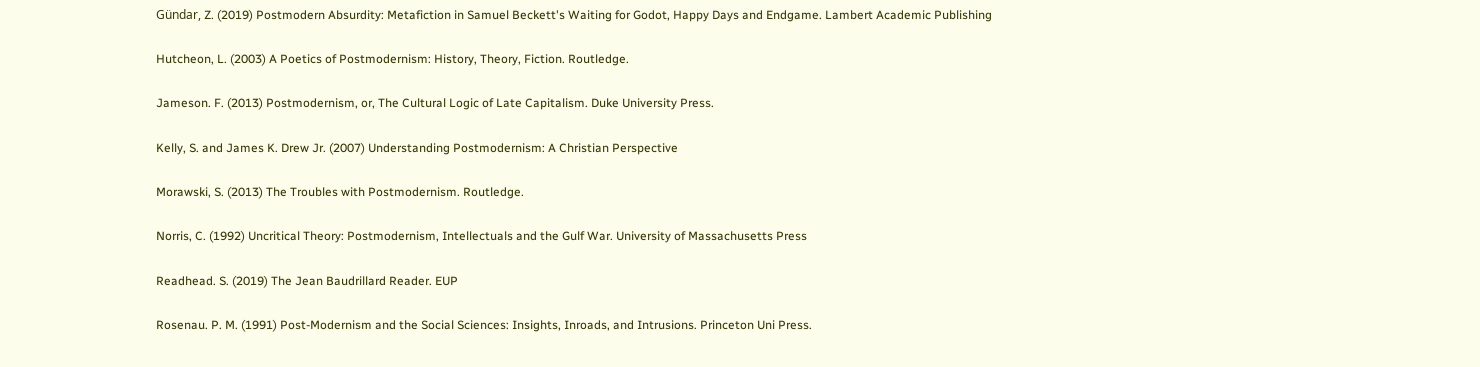Gündar, Z. (2019) Postmodern Absurdity: Metafiction in Samuel Beckett's Waiting for Godot, Happy Days and Endgame. Lambert Academic Publishing

Hutcheon, L. (2003) A Poetics of Postmodernism: History, Theory, Fiction. Routledge.

Jameson. F. (2013) Postmodernism, or, The Cultural Logic of Late Capitalism. Duke University Press.

Kelly, S. and James K. Drew Jr. (2007) Understanding Postmodernism: A Christian Perspective

Morawski, S. (2013) The Troubles with Postmodernism. Routledge.

Norris, C. (1992) Uncritical Theory: Postmodernism, Intellectuals and the Gulf War. University of Massachusetts Press

Readhead. S. (2019) The Jean Baudrillard Reader. EUP

Rosenau. P. M. (1991) Post-Modernism and the Social Sciences: Insights, Inroads, and Intrusions. Princeton Uni Press.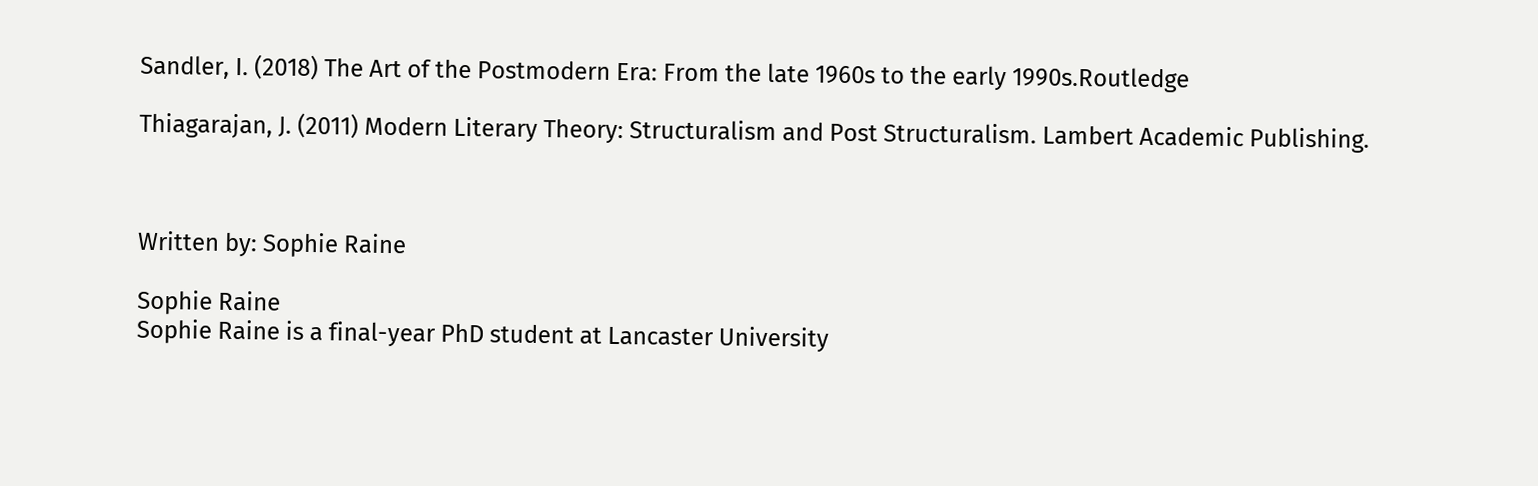Sandler, I. (2018) The Art of the Postmodern Era: From the late 1960s to the early 1990s.Routledge

Thiagarajan, J. (2011) Modern Literary Theory: Structuralism and Post Structuralism. Lambert Academic Publishing.



Written by: Sophie Raine

Sophie Raine
Sophie Raine is a final-year PhD student at Lancaster University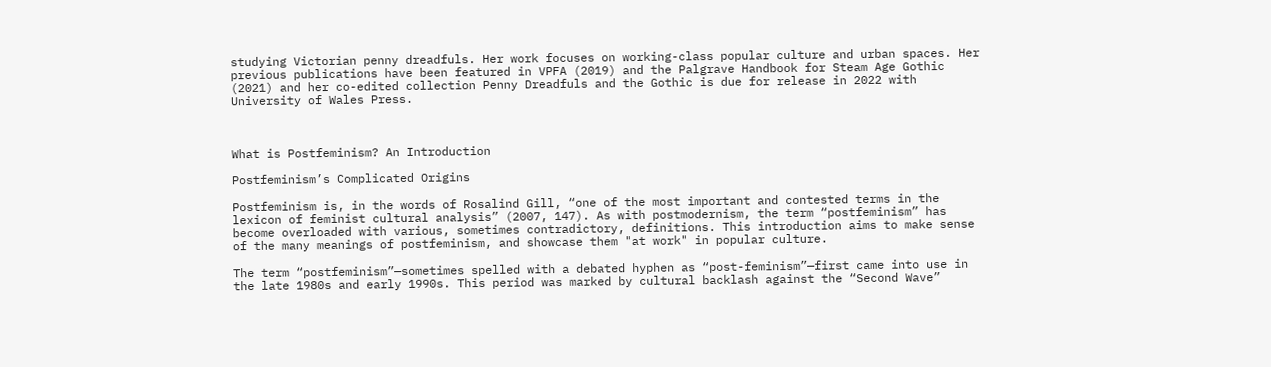studying Victorian penny dreadfuls. Her work focuses on working-class popular culture and urban spaces. Her previous publications have been featured in VPFA (2019) and the Palgrave Handbook for Steam Age Gothic (2021) and her co-edited collection Penny Dreadfuls and the Gothic is due for release in 2022 with University of Wales Press.



What is Postfeminism? An Introduction

Postfeminism’s Complicated Origins

Postfeminism is, in the words of Rosalind Gill, “one of the most important and contested terms in the lexicon of feminist cultural analysis” (2007, 147). As with postmodernism, the term “postfeminism” has become overloaded with various, sometimes contradictory, definitions. This introduction aims to make sense of the many meanings of postfeminism, and showcase them "at work" in popular culture.

The term “postfeminism”—sometimes spelled with a debated hyphen as “post-feminism”—first came into use in the late 1980s and early 1990s. This period was marked by cultural backlash against the “Second Wave”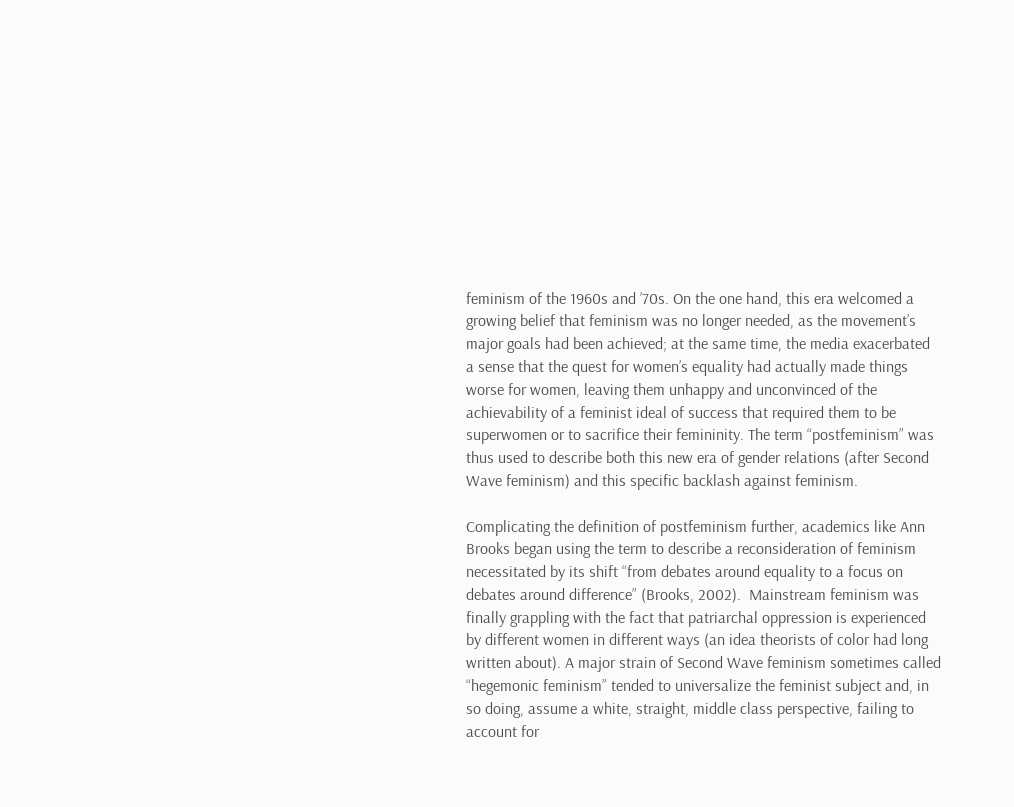feminism of the 1960s and ’70s. On the one hand, this era welcomed a growing belief that feminism was no longer needed, as the movement’s major goals had been achieved; at the same time, the media exacerbated a sense that the quest for women’s equality had actually made things worse for women, leaving them unhappy and unconvinced of the achievability of a feminist ideal of success that required them to be superwomen or to sacrifice their femininity. The term “postfeminism” was thus used to describe both this new era of gender relations (after Second Wave feminism) and this specific backlash against feminism.

Complicating the definition of postfeminism further, academics like Ann Brooks began using the term to describe a reconsideration of feminism necessitated by its shift “from debates around equality to a focus on debates around difference” (Brooks, 2002).  Mainstream feminism was finally grappling with the fact that patriarchal oppression is experienced by different women in different ways (an idea theorists of color had long written about). A major strain of Second Wave feminism sometimes called “hegemonic feminism” tended to universalize the feminist subject and, in so doing, assume a white, straight, middle class perspective, failing to account for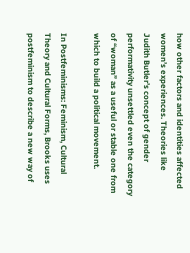how other factors and identities affected women’s experiences. Theories like Judith Butler’s concept of gender performativity unsettled even the category of “woman” as a useful or stable one from which to build a political movement.

In Postfeminisms: Feminism, Cultural Theory and Cultural Forms, Brooks uses postfeminism to describe a new way of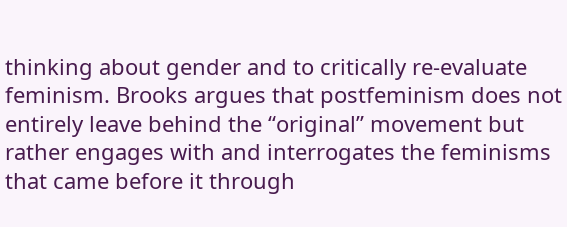thinking about gender and to critically re-evaluate feminism. Brooks argues that postfeminism does not entirely leave behind the “original” movement but rather engages with and interrogates the feminisms that came before it through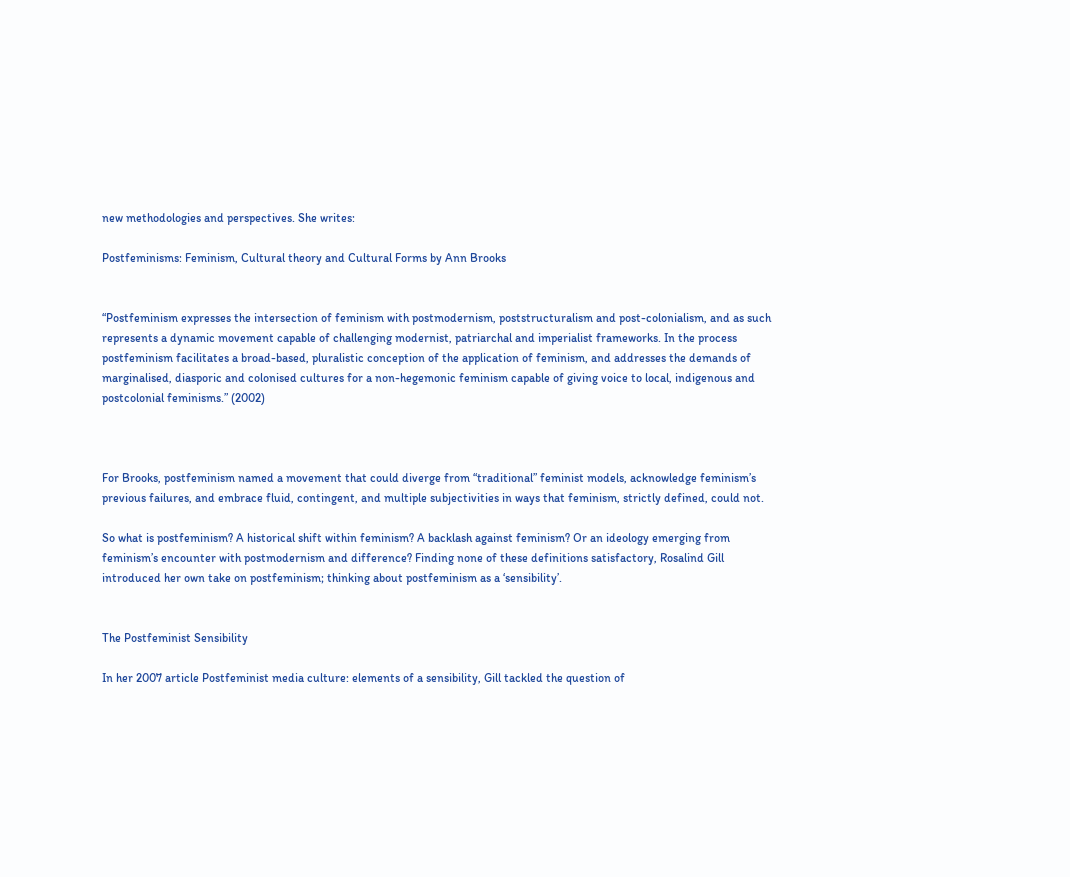new methodologies and perspectives. She writes:

Postfeminisms: Feminism, Cultural theory and Cultural Forms by Ann Brooks


“Postfeminism expresses the intersection of feminism with postmodernism, poststructuralism and post-colonialism, and as such represents a dynamic movement capable of challenging modernist, patriarchal and imperialist frameworks. In the process postfeminism facilitates a broad-based, pluralistic conception of the application of feminism, and addresses the demands of marginalised, diasporic and colonised cultures for a non-hegemonic feminism capable of giving voice to local, indigenous and postcolonial feminisms.” (2002)



For Brooks, postfeminism named a movement that could diverge from “traditional” feminist models, acknowledge feminism’s previous failures, and embrace fluid, contingent, and multiple subjectivities in ways that feminism, strictly defined, could not.

So what is postfeminism? A historical shift within feminism? A backlash against feminism? Or an ideology emerging from feminism’s encounter with postmodernism and difference? Finding none of these definitions satisfactory, Rosalind Gill introduced her own take on postfeminism; thinking about postfeminism as a ‘sensibility’.


The Postfeminist Sensibility

In her 2007 article Postfeminist media culture: elements of a sensibility, Gill tackled the question of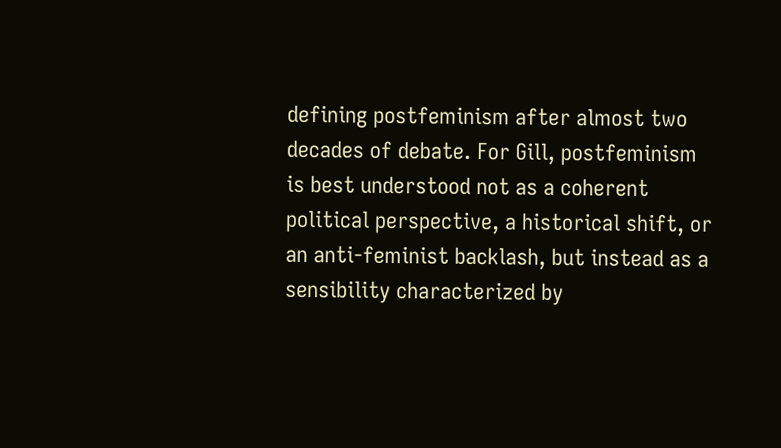defining postfeminism after almost two decades of debate. For Gill, postfeminism is best understood not as a coherent political perspective, a historical shift, or an anti-feminist backlash, but instead as a sensibility characterized by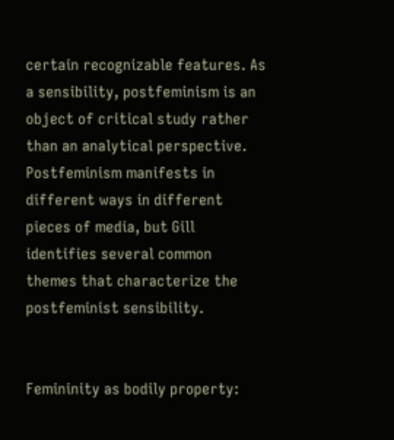certain recognizable features. As a sensibility, postfeminism is an object of critical study rather than an analytical perspective. Postfeminism manifests in different ways in different pieces of media, but Gill identifies several common themes that characterize the postfeminist sensibility.


Femininity as bodily property: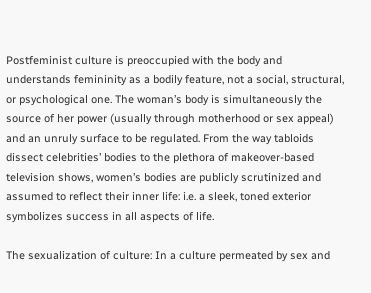Postfeminist culture is preoccupied with the body and understands femininity as a bodily feature, not a social, structural, or psychological one. The woman’s body is simultaneously the source of her power (usually through motherhood or sex appeal) and an unruly surface to be regulated. From the way tabloids dissect celebrities’ bodies to the plethora of makeover-based television shows, women’s bodies are publicly scrutinized and assumed to reflect their inner life: i.e. a sleek, toned exterior symbolizes success in all aspects of life.

The sexualization of culture: In a culture permeated by sex and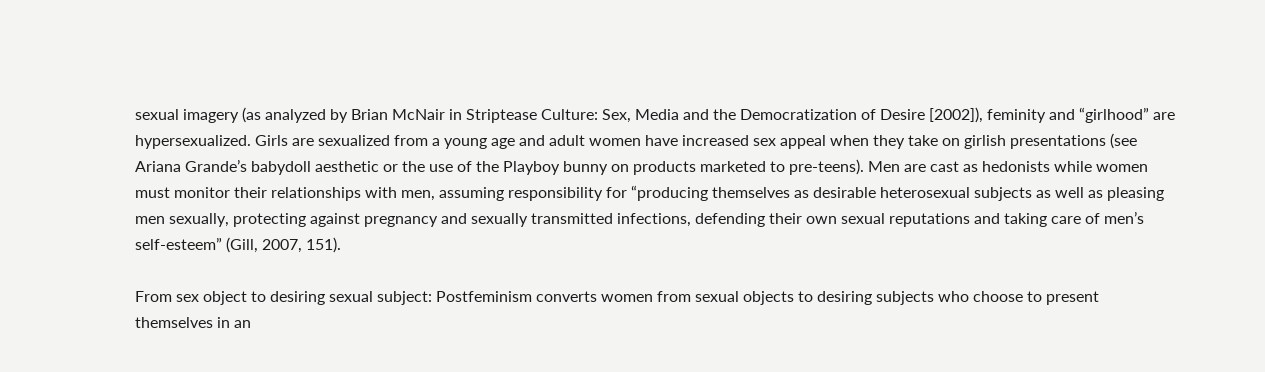sexual imagery (as analyzed by Brian McNair in Striptease Culture: Sex, Media and the Democratization of Desire [2002]), feminity and “girlhood” are hypersexualized. Girls are sexualized from a young age and adult women have increased sex appeal when they take on girlish presentations (see Ariana Grande’s babydoll aesthetic or the use of the Playboy bunny on products marketed to pre-teens). Men are cast as hedonists while women must monitor their relationships with men, assuming responsibility for “producing themselves as desirable heterosexual subjects as well as pleasing men sexually, protecting against pregnancy and sexually transmitted infections, defending their own sexual reputations and taking care of men’s self-esteem” (Gill, 2007, 151).

From sex object to desiring sexual subject: Postfeminism converts women from sexual objects to desiring subjects who choose to present themselves in an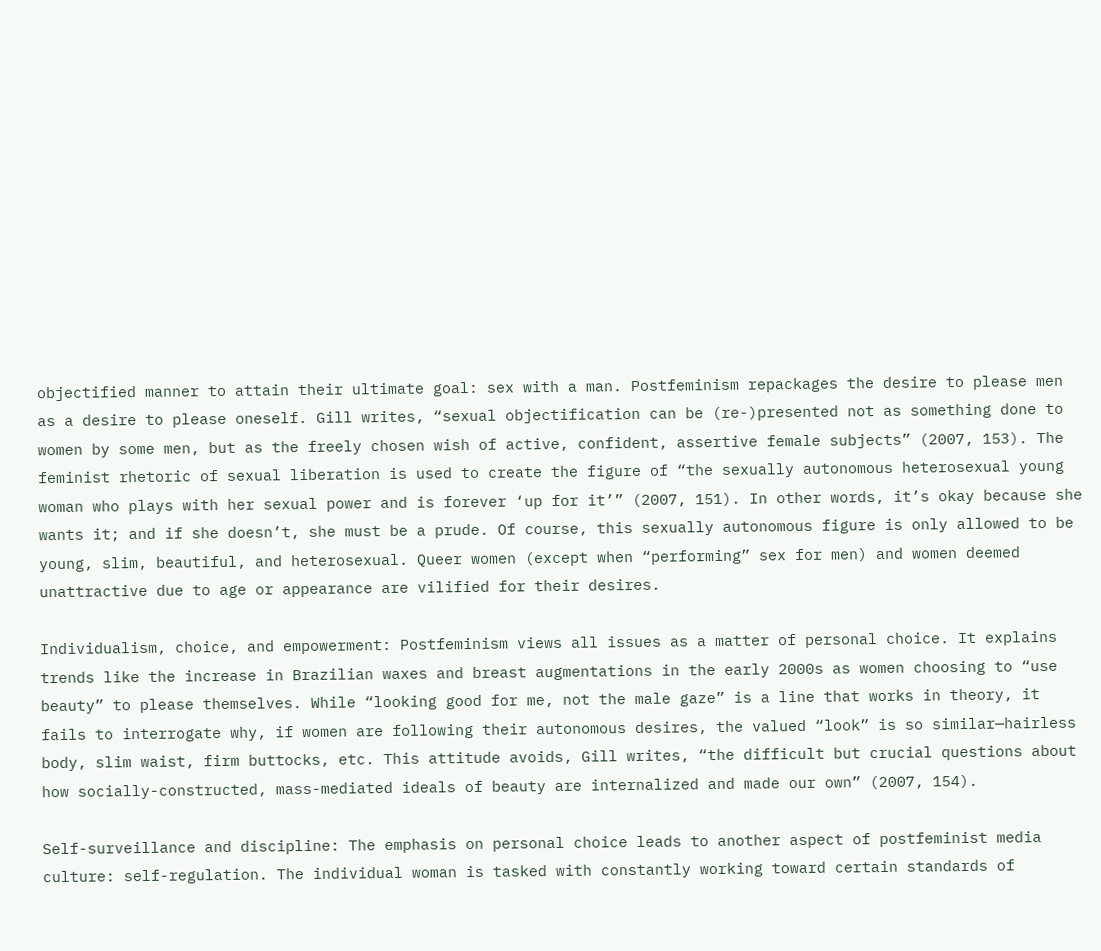objectified manner to attain their ultimate goal: sex with a man. Postfeminism repackages the desire to please men as a desire to please oneself. Gill writes, “sexual objectification can be (re-)presented not as something done to women by some men, but as the freely chosen wish of active, confident, assertive female subjects” (2007, 153). The feminist rhetoric of sexual liberation is used to create the figure of “the sexually autonomous heterosexual young woman who plays with her sexual power and is forever ‘up for it’” (2007, 151). In other words, it’s okay because she wants it; and if she doesn’t, she must be a prude. Of course, this sexually autonomous figure is only allowed to be young, slim, beautiful, and heterosexual. Queer women (except when “performing” sex for men) and women deemed unattractive due to age or appearance are vilified for their desires.

Individualism, choice, and empowerment: Postfeminism views all issues as a matter of personal choice. It explains trends like the increase in Brazilian waxes and breast augmentations in the early 2000s as women choosing to “use beauty” to please themselves. While “looking good for me, not the male gaze” is a line that works in theory, it fails to interrogate why, if women are following their autonomous desires, the valued “look” is so similar—hairless body, slim waist, firm buttocks, etc. This attitude avoids, Gill writes, “the difficult but crucial questions about how socially-constructed, mass-mediated ideals of beauty are internalized and made our own” (2007, 154).

Self-surveillance and discipline: The emphasis on personal choice leads to another aspect of postfeminist media culture: self-regulation. The individual woman is tasked with constantly working toward certain standards of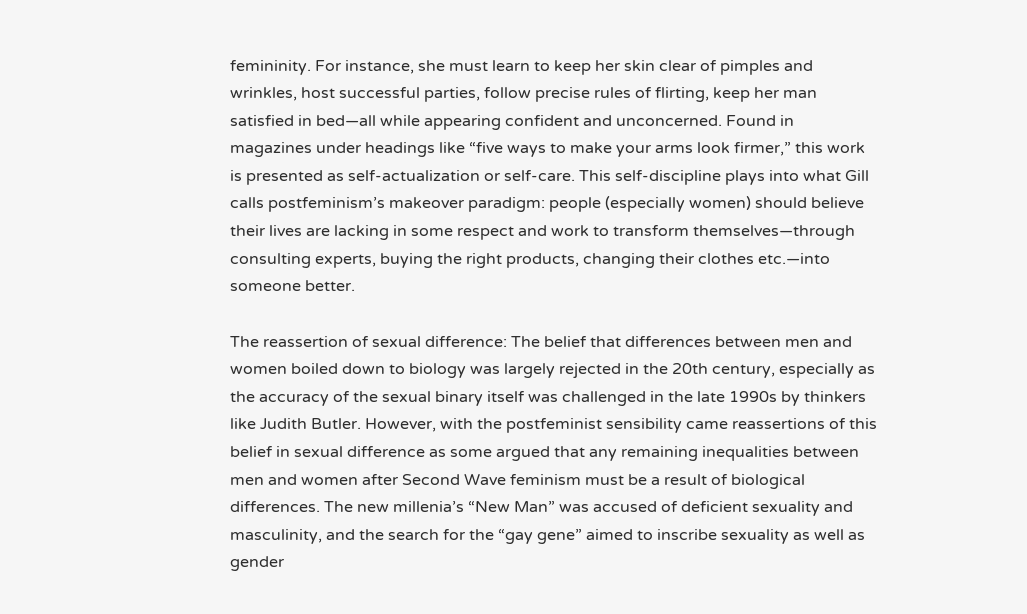femininity. For instance, she must learn to keep her skin clear of pimples and wrinkles, host successful parties, follow precise rules of flirting, keep her man satisfied in bed—all while appearing confident and unconcerned. Found in magazines under headings like “five ways to make your arms look firmer,” this work is presented as self-actualization or self-care. This self-discipline plays into what Gill calls postfeminism’s makeover paradigm: people (especially women) should believe their lives are lacking in some respect and work to transform themselves—through consulting experts, buying the right products, changing their clothes etc.—into someone better.

The reassertion of sexual difference: The belief that differences between men and women boiled down to biology was largely rejected in the 20th century, especially as the accuracy of the sexual binary itself was challenged in the late 1990s by thinkers like Judith Butler. However, with the postfeminist sensibility came reassertions of this belief in sexual difference as some argued that any remaining inequalities between men and women after Second Wave feminism must be a result of biological differences. The new millenia’s “New Man” was accused of deficient sexuality and masculinity, and the search for the “gay gene” aimed to inscribe sexuality as well as gender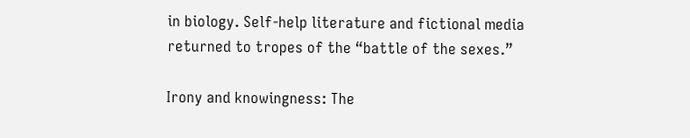in biology. Self-help literature and fictional media returned to tropes of the “battle of the sexes.”

Irony and knowingness: The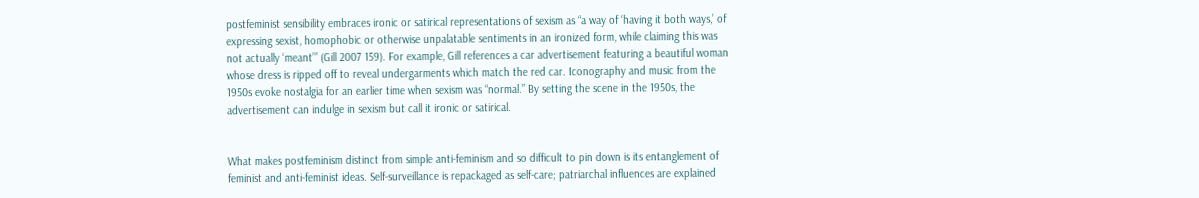postfeminist sensibility embraces ironic or satirical representations of sexism as “a way of ‘having it both ways,’ of expressing sexist, homophobic or otherwise unpalatable sentiments in an ironized form, while claiming this was not actually ‘meant’” (Gill 2007 159). For example, Gill references a car advertisement featuring a beautiful woman whose dress is ripped off to reveal undergarments which match the red car. Iconography and music from the 1950s evoke nostalgia for an earlier time when sexism was “normal.” By setting the scene in the 1950s, the advertisement can indulge in sexism but call it ironic or satirical.


What makes postfeminism distinct from simple anti-feminism and so difficult to pin down is its entanglement of feminist and anti-feminist ideas. Self-surveillance is repackaged as self-care; patriarchal influences are explained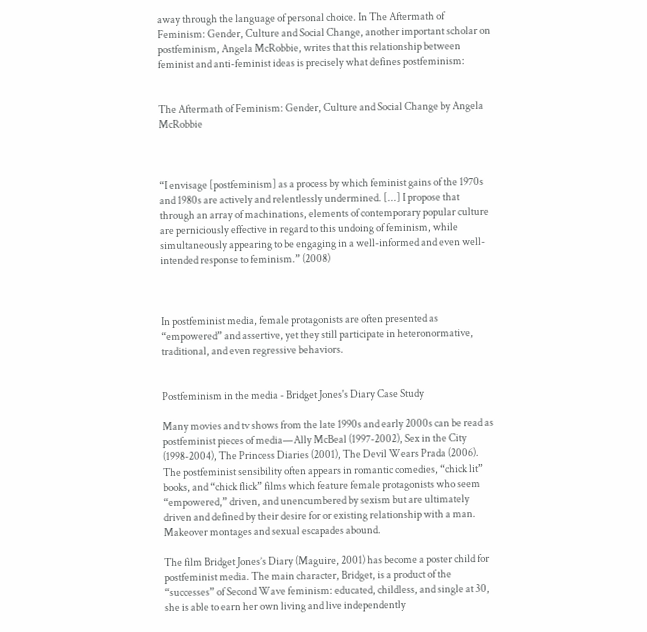away through the language of personal choice. In The Aftermath of Feminism: Gender, Culture and Social Change, another important scholar on postfeminism, Angela McRobbie, writes that this relationship between feminist and anti-feminist ideas is precisely what defines postfeminism:


The Aftermath of Feminism: Gender, Culture and Social Change by Angela McRobbie



“I envisage [postfeminism] as a process by which feminist gains of the 1970s and 1980s are actively and relentlessly undermined. [...] I propose that through an array of machinations, elements of contemporary popular culture are perniciously effective in regard to this undoing of feminism, while simultaneously appearing to be engaging in a well-informed and even well-intended response to feminism.” (2008)



In postfeminist media, female protagonists are often presented as “empowered” and assertive, yet they still participate in heteronormative, traditional, and even regressive behaviors.


Postfeminism in the media - Bridget Jones's Diary Case Study

Many movies and tv shows from the late 1990s and early 2000s can be read as postfeminist pieces of media—Ally McBeal (1997-2002), Sex in the City (1998-2004), The Princess Diaries (2001), The Devil Wears Prada (2006). The postfeminist sensibility often appears in romantic comedies, “chick lit” books, and “chick flick” films which feature female protagonists who seem “empowered,” driven, and unencumbered by sexism but are ultimately driven and defined by their desire for or existing relationship with a man. Makeover montages and sexual escapades abound.

The film Bridget Jones’s Diary (Maguire, 2001) has become a poster child for postfeminist media. The main character, Bridget, is a product of the “successes” of Second Wave feminism: educated, childless, and single at 30, she is able to earn her own living and live independently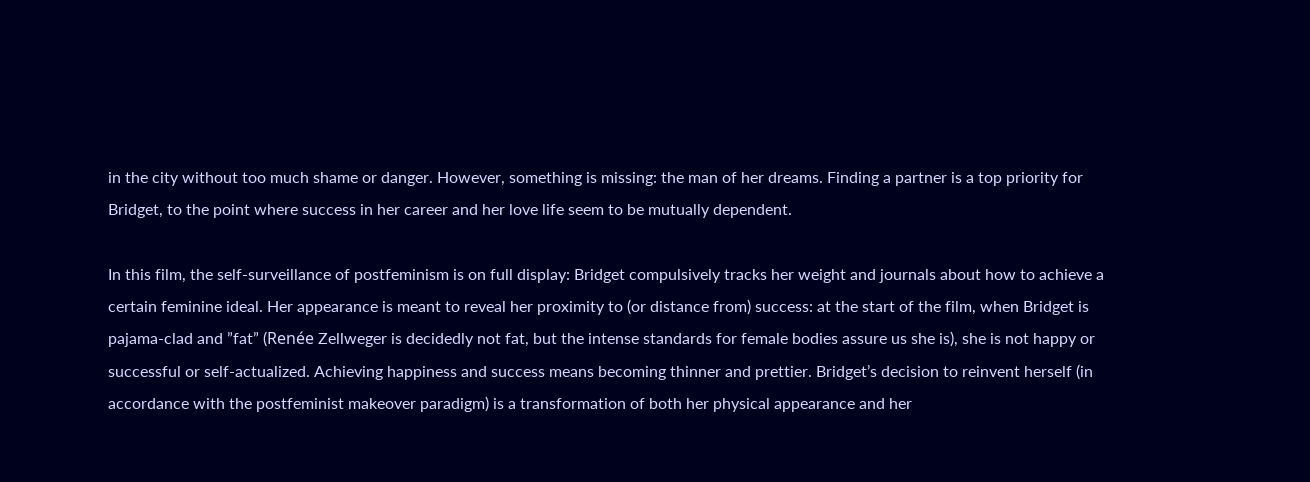in the city without too much shame or danger. However, something is missing: the man of her dreams. Finding a partner is a top priority for Bridget, to the point where success in her career and her love life seem to be mutually dependent.

In this film, the self-surveillance of postfeminism is on full display: Bridget compulsively tracks her weight and journals about how to achieve a certain feminine ideal. Her appearance is meant to reveal her proximity to (or distance from) success: at the start of the film, when Bridget is pajama-clad and ”fat” (Renée Zellweger is decidedly not fat, but the intense standards for female bodies assure us she is), she is not happy or successful or self-actualized. Achieving happiness and success means becoming thinner and prettier. Bridget’s decision to reinvent herself (in accordance with the postfeminist makeover paradigm) is a transformation of both her physical appearance and her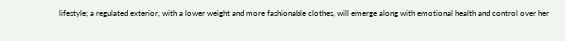lifestyle; a regulated exterior, with a lower weight and more fashionable clothes, will emerge along with emotional health and control over her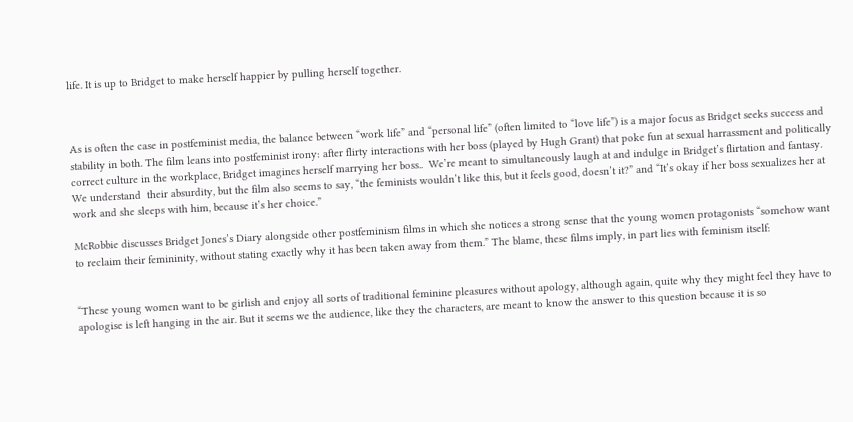life. It is up to Bridget to make herself happier by pulling herself together.



As is often the case in postfeminist media, the balance between “work life” and “personal life” (often limited to “love life”) is a major focus as Bridget seeks success and stability in both. The film leans into postfeminist irony: after flirty interactions with her boss (played by Hugh Grant) that poke fun at sexual harrassment and politically correct culture in the workplace, Bridget imagines herself marrying her boss..  We’re meant to simultaneously laugh at and indulge in Bridget’s flirtation and fantasy. We understand  their absurdity, but the film also seems to say, “the feminists wouldn’t like this, but it feels good, doesn’t it?” and “It’s okay if her boss sexualizes her at work and she sleeps with him, because it’s her choice.”

McRobbie discusses Bridget Jones’s Diary alongside other postfeminism films in which she notices a strong sense that the young women protagonists “somehow want to reclaim their femininity, without stating exactly why it has been taken away from them.” The blame, these films imply, in part lies with feminism itself:


“These young women want to be girlish and enjoy all sorts of traditional feminine pleasures without apology, although again, quite why they might feel they have to apologise is left hanging in the air. But it seems we the audience, like they the characters, are meant to know the answer to this question because it is so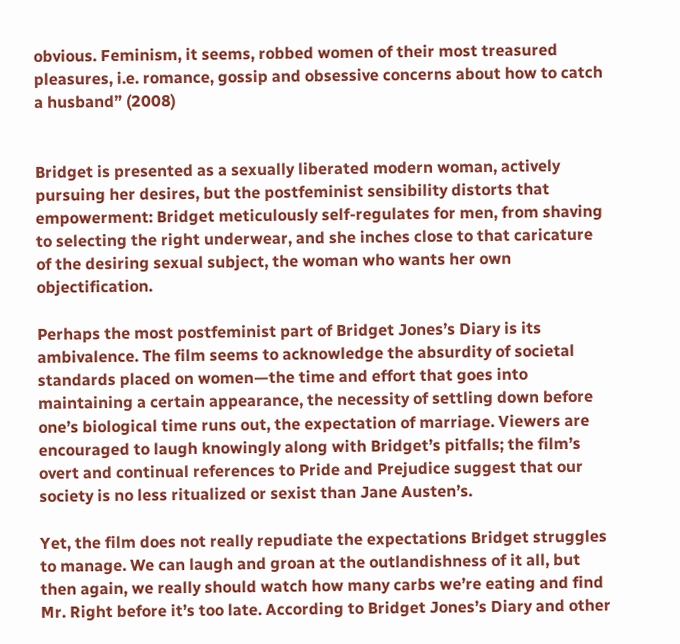obvious. Feminism, it seems, robbed women of their most treasured pleasures, i.e. romance, gossip and obsessive concerns about how to catch a husband” (2008)


Bridget is presented as a sexually liberated modern woman, actively pursuing her desires, but the postfeminist sensibility distorts that empowerment: Bridget meticulously self-regulates for men, from shaving to selecting the right underwear, and she inches close to that caricature of the desiring sexual subject, the woman who wants her own objectification.

Perhaps the most postfeminist part of Bridget Jones’s Diary is its ambivalence. The film seems to acknowledge the absurdity of societal standards placed on women—the time and effort that goes into maintaining a certain appearance, the necessity of settling down before one’s biological time runs out, the expectation of marriage. Viewers are encouraged to laugh knowingly along with Bridget’s pitfalls; the film’s overt and continual references to Pride and Prejudice suggest that our society is no less ritualized or sexist than Jane Austen’s.

Yet, the film does not really repudiate the expectations Bridget struggles to manage. We can laugh and groan at the outlandishness of it all, but then again, we really should watch how many carbs we’re eating and find Mr. Right before it’s too late. According to Bridget Jones’s Diary and other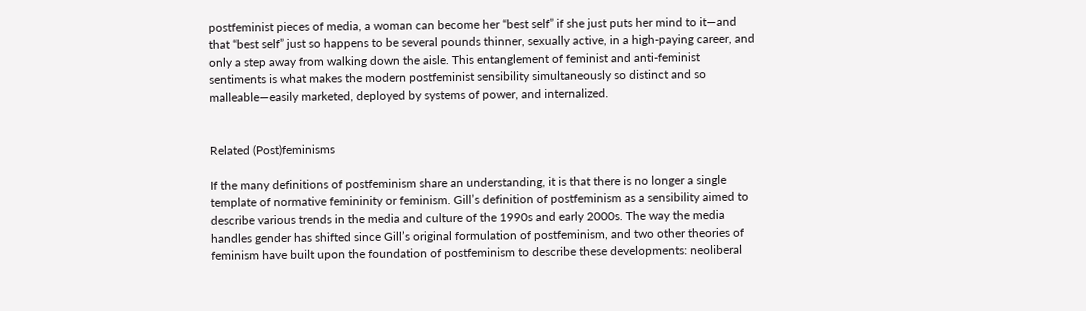postfeminist pieces of media, a woman can become her “best self” if she just puts her mind to it—and that “best self” just so happens to be several pounds thinner, sexually active, in a high-paying career, and only a step away from walking down the aisle. This entanglement of feminist and anti-feminist sentiments is what makes the modern postfeminist sensibility simultaneously so distinct and so malleable—easily marketed, deployed by systems of power, and internalized.


Related (Post)feminisms

If the many definitions of postfeminism share an understanding, it is that there is no longer a single template of normative femininity or feminism. Gill’s definition of postfeminism as a sensibility aimed to describe various trends in the media and culture of the 1990s and early 2000s. The way the media handles gender has shifted since Gill’s original formulation of postfeminism, and two other theories of feminism have built upon the foundation of postfeminism to describe these developments: neoliberal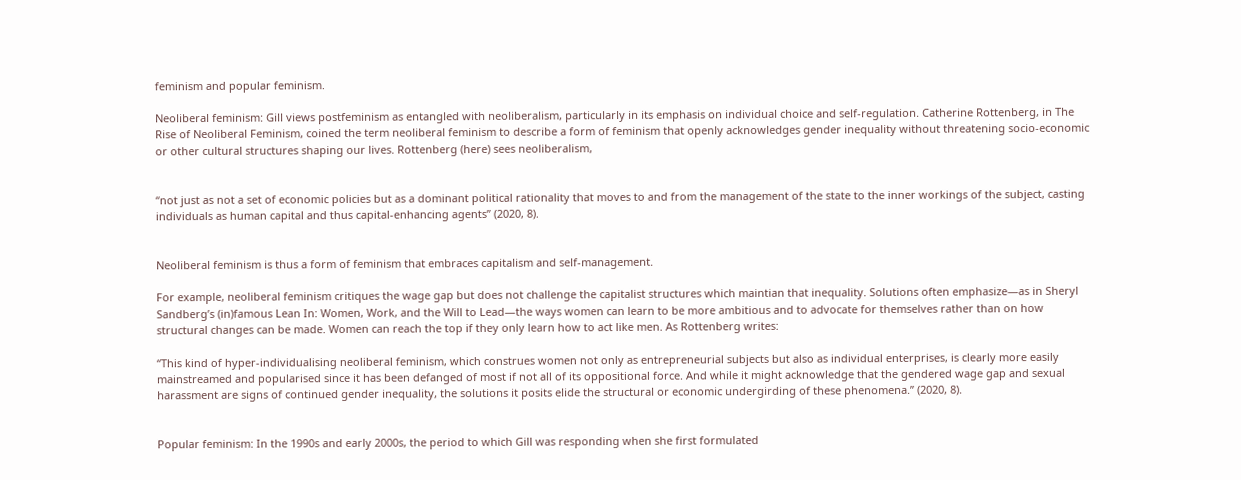feminism and popular feminism.

Neoliberal feminism: Gill views postfeminism as entangled with neoliberalism, particularly in its emphasis on individual choice and self-regulation. Catherine Rottenberg, in The Rise of Neoliberal Feminism, coined the term neoliberal feminism to describe a form of feminism that openly acknowledges gender inequality without threatening socio-economic or other cultural structures shaping our lives. Rottenberg (here) sees neoliberalism,


“not just as not a set of economic policies but as a dominant political rationality that moves to and from the management of the state to the inner workings of the subject, casting individuals as human capital and thus capital-enhancing agents” (2020, 8).


Neoliberal feminism is thus a form of feminism that embraces capitalism and self-management.

For example, neoliberal feminism critiques the wage gap but does not challenge the capitalist structures which maintian that inequality. Solutions often emphasize—as in Sheryl Sandberg’s (in)famous Lean In: Women, Work, and the Will to Lead—the ways women can learn to be more ambitious and to advocate for themselves rather than on how structural changes can be made. Women can reach the top if they only learn how to act like men. As Rottenberg writes:

“This kind of hyper-individualising neoliberal feminism, which construes women not only as entrepreneurial subjects but also as individual enterprises, is clearly more easily mainstreamed and popularised since it has been defanged of most if not all of its oppositional force. And while it might acknowledge that the gendered wage gap and sexual harassment are signs of continued gender inequality, the solutions it posits elide the structural or economic undergirding of these phenomena.” (2020, 8).


Popular feminism: In the 1990s and early 2000s, the period to which Gill was responding when she first formulated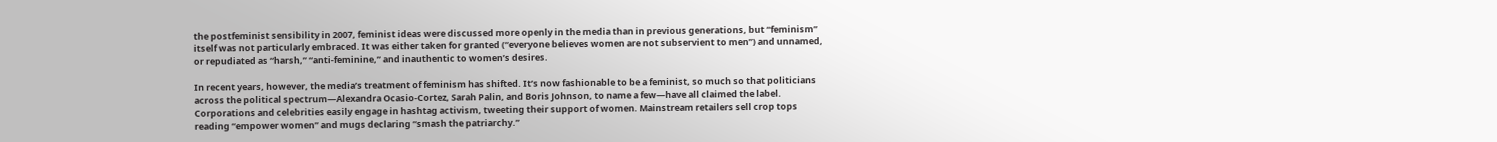the postfeminist sensibility in 2007, feminist ideas were discussed more openly in the media than in previous generations, but “feminism” itself was not particularly embraced. It was either taken for granted (“everyone believes women are not subservient to men”) and unnamed, or repudiated as “harsh,” “anti-feminine,” and inauthentic to women’s desires.

In recent years, however, the media’s treatment of feminism has shifted. It’s now fashionable to be a feminist, so much so that politicians across the political spectrum—Alexandra Ocasio-Cortez, Sarah Palin, and Boris Johnson, to name a few—have all claimed the label. Corporations and celebrities easily engage in hashtag activism, tweeting their support of women. Mainstream retailers sell crop tops reading “empower women” and mugs declaring “smash the patriarchy.”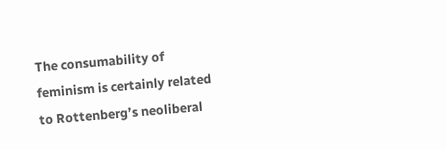The consumability of feminism is certainly related to Rottenberg’s neoliberal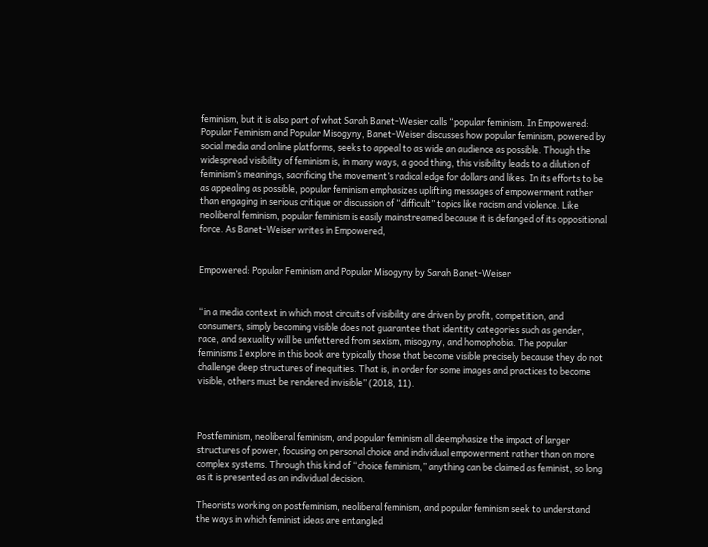feminism, but it is also part of what Sarah Banet-Wesier calls “popular feminism. In Empowered: Popular Feminism and Popular Misogyny, Banet-Weiser discusses how popular feminism, powered by social media and online platforms, seeks to appeal to as wide an audience as possible. Though the widespread visibility of feminism is, in many ways, a good thing, this visibility leads to a dilution of feminism’s meanings, sacrificing the movement’s radical edge for dollars and likes. In its efforts to be as appealing as possible, popular feminism emphasizes uplifting messages of empowerment rather than engaging in serious critique or discussion of “difficult” topics like racism and violence. Like neoliberal feminism, popular feminism is easily mainstreamed because it is defanged of its oppositional force. As Banet-Weiser writes in Empowered,


Empowered: Popular Feminism and Popular Misogyny by Sarah Banet-Weiser


“in a media context in which most circuits of visibility are driven by profit, competition, and consumers, simply becoming visible does not guarantee that identity categories such as gender, race, and sexuality will be unfettered from sexism, misogyny, and homophobia. The popular feminisms I explore in this book are typically those that become visible precisely because they do not challenge deep structures of inequities. That is, in order for some images and practices to become visible, others must be rendered invisible” (2018, 11).



Postfeminism, neoliberal feminism, and popular feminism all deemphasize the impact of larger structures of power, focusing on personal choice and individual empowerment rather than on more complex systems. Through this kind of “choice feminism,” anything can be claimed as feminist, so long as it is presented as an individual decision.

Theorists working on postfeminism, neoliberal feminism, and popular feminism seek to understand the ways in which feminist ideas are entangled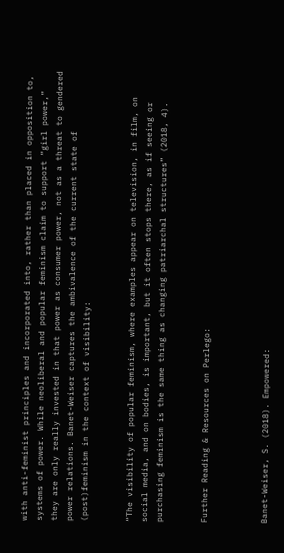with anti-feminist principles and incorporated into, rather than placed in opposition to, systems of power. While neoliberal and popular feminism claim to support “girl power,” they are only really invested in that power as consumer power, not as a threat to gendered power relations. Banet-Weiser captures the ambivalence of the current state of (post)feminism in the context of visibility:


“The visibility of popular feminism, where examples appear on television, in film, on social media, and on bodies, is important, but it often stops there, as if seeing or purchasing feminism is the same thing as changing patriarchal structures” (2018, 4).


Further Reading & Resources on Perlego:



Banet-Weiser, S. (2018). Empowered: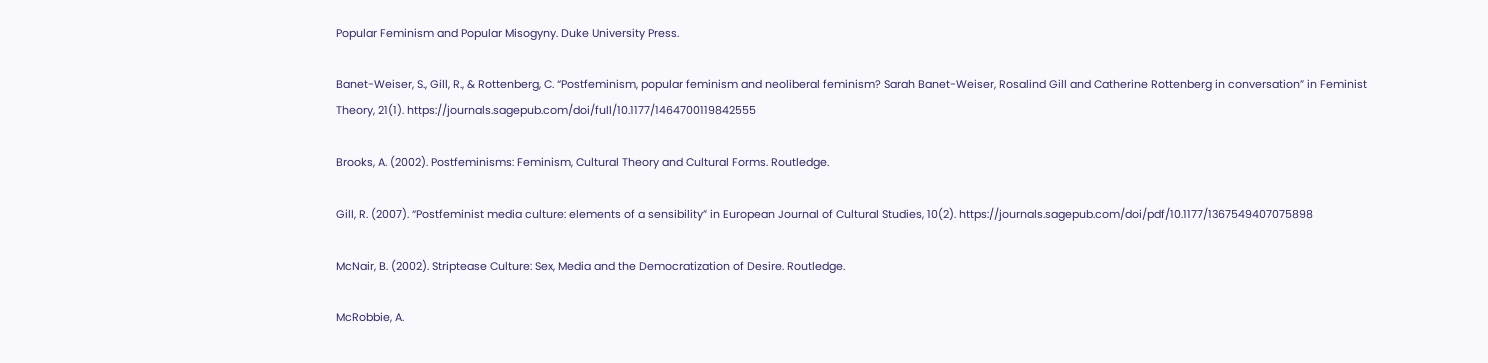Popular Feminism and Popular Misogyny. Duke University Press.

Banet-Weiser, S., Gill, R., & Rottenberg, C. “Postfeminism, popular feminism and neoliberal feminism? Sarah Banet-Weiser, Rosalind Gill and Catherine Rottenberg in conversation” in Feminist Theory, 21(1). https://journals.sagepub.com/doi/full/10.1177/1464700119842555

Brooks, A. (2002). Postfeminisms: Feminism, Cultural Theory and Cultural Forms. Routledge.

Gill, R. (2007). “Postfeminist media culture: elements of a sensibility” in European Journal of Cultural Studies, 10(2). https://journals.sagepub.com/doi/pdf/10.1177/1367549407075898

McNair, B. (2002). Striptease Culture: Sex, Media and the Democratization of Desire. Routledge.

McRobbie, A.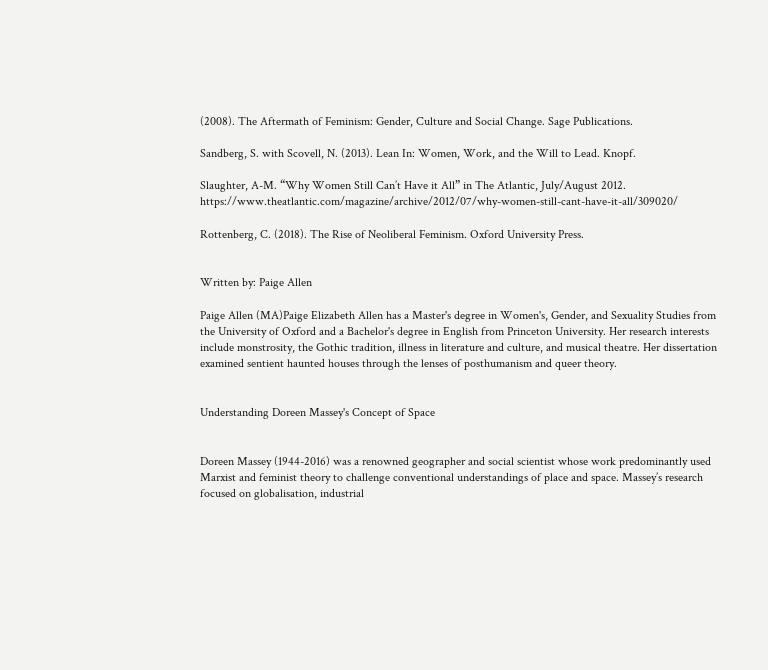(2008). The Aftermath of Feminism: Gender, Culture and Social Change. Sage Publications.

Sandberg, S. with Scovell, N. (2013). Lean In: Women, Work, and the Will to Lead. Knopf.

Slaughter, A-M. “Why Women Still Can’t Have it All” in The Atlantic, July/August 2012. https://www.theatlantic.com/magazine/archive/2012/07/why-women-still-cant-have-it-all/309020/

Rottenberg, C. (2018). The Rise of Neoliberal Feminism. Oxford University Press.


Written by: Paige Allen

Paige Allen (MA)Paige Elizabeth Allen has a Master's degree in Women's, Gender, and Sexuality Studies from the University of Oxford and a Bachelor's degree in English from Princeton University. Her research interests include monstrosity, the Gothic tradition, illness in literature and culture, and musical theatre. Her dissertation examined sentient haunted houses through the lenses of posthumanism and queer theory.


Understanding Doreen Massey's Concept of Space


Doreen Massey (1944-2016) was a renowned geographer and social scientist whose work predominantly used Marxist and feminist theory to challenge conventional understandings of place and space. Massey’s research focused on globalisation, industrial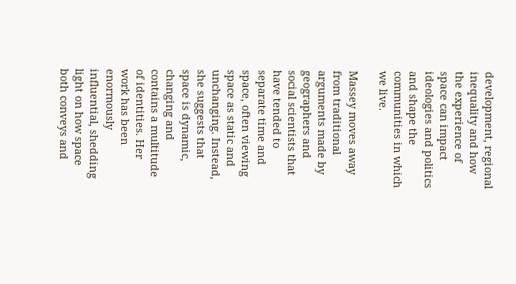development, regional inequality and how the experience of space can impact ideologies and politics and shape the communities in which we live.

Massey moves away from traditional arguments made by geographers and social scientists that have tended to separate time and space, often viewing space as static and unchanging. Instead, she suggests that space is dynamic, changing and contains a multitude of identities. Her work has been enormously influential, shedding light on how space both conveys and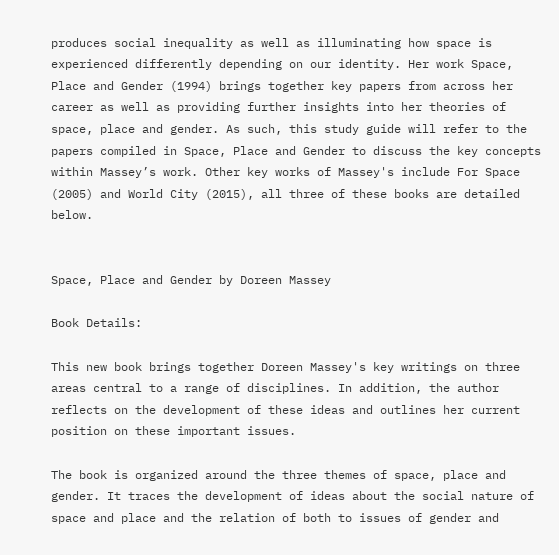produces social inequality as well as illuminating how space is experienced differently depending on our identity. Her work Space, Place and Gender (1994) brings together key papers from across her career as well as providing further insights into her theories of space, place and gender. As such, this study guide will refer to the papers compiled in Space, Place and Gender to discuss the key concepts within Massey’s work. Other key works of Massey's include For Space (2005) and World City (2015), all three of these books are detailed below.


Space, Place and Gender by Doreen Massey

Book Details:

This new book brings together Doreen Massey's key writings on three areas central to a range of disciplines. In addition, the author reflects on the development of these ideas and outlines her current position on these important issues.

The book is organized around the three themes of space, place and gender. It traces the development of ideas about the social nature of space and place and the relation of both to issues of gender and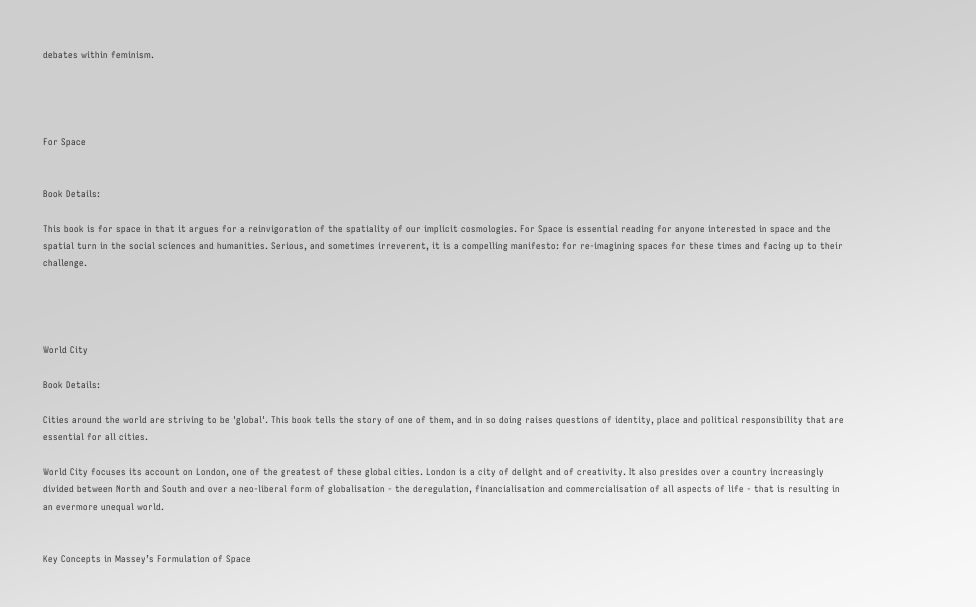debates within feminism.




For Space


Book Details:

This book is for space in that it argues for a reinvigoration of the spatiality of our implicit cosmologies. For Space is essential reading for anyone interested in space and the spatial turn in the social sciences and humanities. Serious, and sometimes irreverent, it is a compelling manifesto: for re-imagining spaces for these times and facing up to their challenge.




World City

Book Details:

Cities around the world are striving to be 'global'. This book tells the story of one of them, and in so doing raises questions of identity, place and political responsibility that are essential for all cities.

World City focuses its account on London, one of the greatest of these global cities. London is a city of delight and of creativity. It also presides over a country increasingly divided between North and South and over a neo-liberal form of globalisation - the deregulation, financialisation and commercialisation of all aspects of life - that is resulting in an evermore unequal world.


Key Concepts in Massey’s Formulation of Space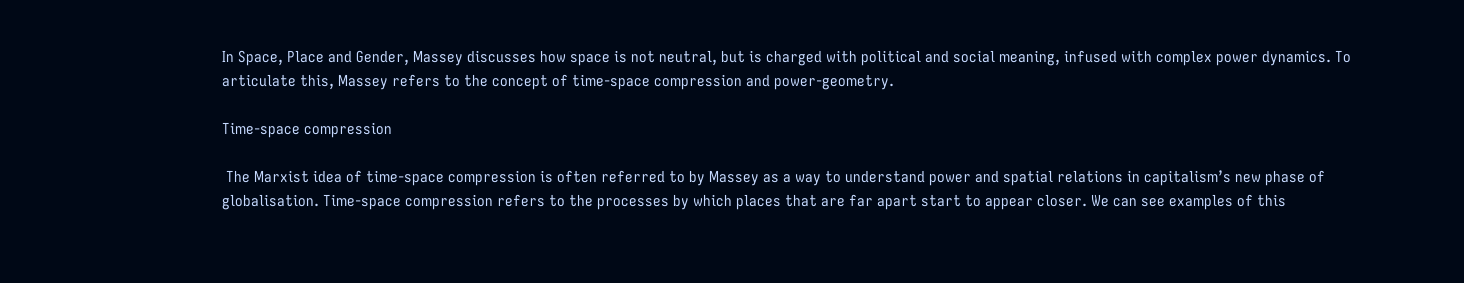In Space, Place and Gender, Massey discusses how space is not neutral, but is charged with political and social meaning, infused with complex power dynamics. To articulate this, Massey refers to the concept of time-space compression and power-geometry.

Time-space compression

 The Marxist idea of time-space compression is often referred to by Massey as a way to understand power and spatial relations in capitalism’s new phase of globalisation. Time-space compression refers to the processes by which places that are far apart start to appear closer. We can see examples of this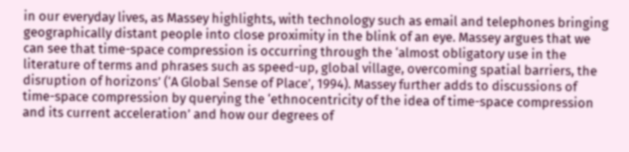in our everyday lives, as Massey highlights, with technology such as email and telephones bringing geographically distant people into close proximity in the blink of an eye. Massey argues that we can see that time-space compression is occurring through the ‘almost obligatory use in the literature of terms and phrases such as speed-up, global village, overcoming spatial barriers, the disruption of horizons’ (‘A Global Sense of Place’, 1994). Massey further adds to discussions of time-space compression by querying the ‘ethnocentricity of the idea of time-space compression and its current acceleration’ and how our degrees of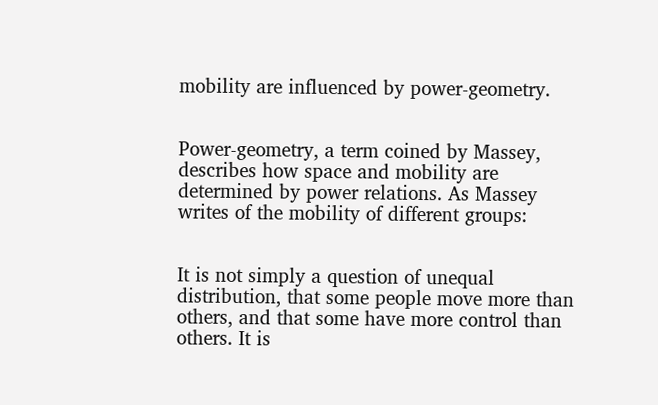mobility are influenced by power-geometry.


Power-geometry, a term coined by Massey, describes how space and mobility are determined by power relations. As Massey writes of the mobility of different groups:


It is not simply a question of unequal distribution, that some people move more than others, and that some have more control than others. It is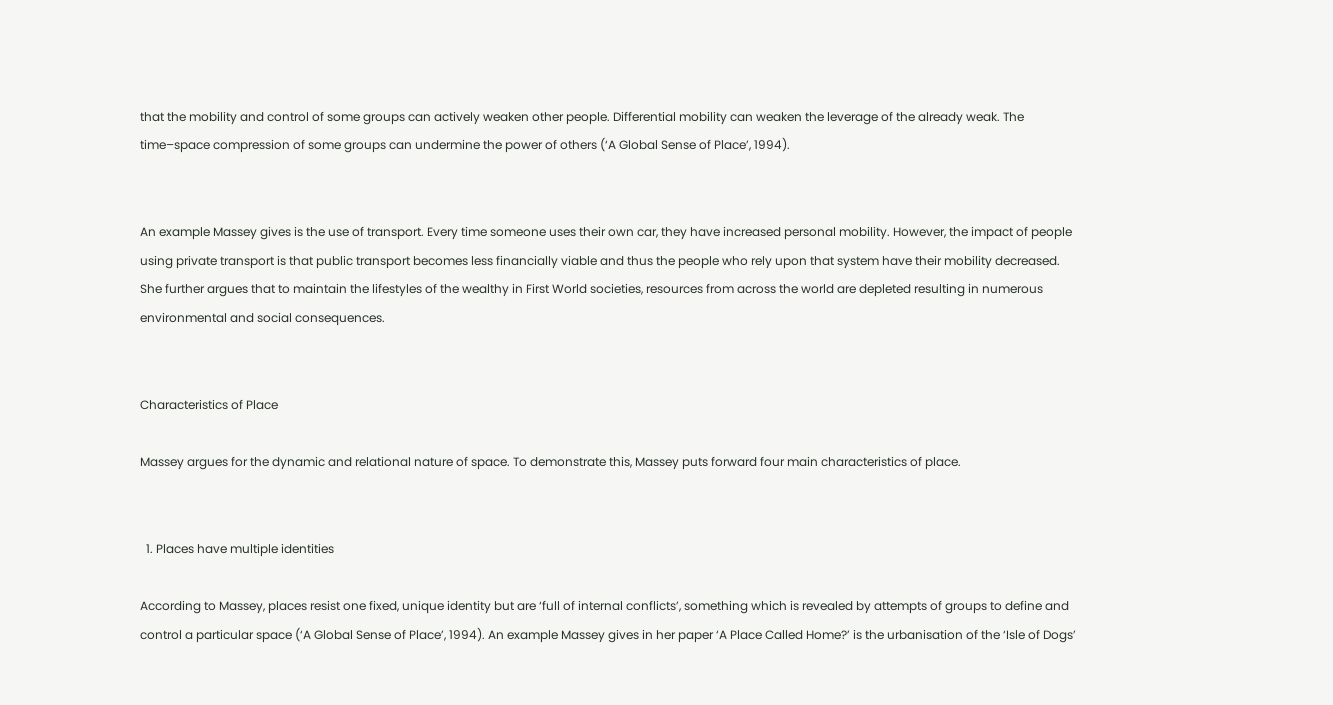that the mobility and control of some groups can actively weaken other people. Differential mobility can weaken the leverage of the already weak. The time–space compression of some groups can undermine the power of others (‘A Global Sense of Place’, 1994).


An example Massey gives is the use of transport. Every time someone uses their own car, they have increased personal mobility. However, the impact of people using private transport is that public transport becomes less financially viable and thus the people who rely upon that system have their mobility decreased. She further argues that to maintain the lifestyles of the wealthy in First World societies, resources from across the world are depleted resulting in numerous environmental and social consequences.


Characteristics of Place

Massey argues for the dynamic and relational nature of space. To demonstrate this, Massey puts forward four main characteristics of place.


  1. Places have multiple identities

According to Massey, places resist one fixed, unique identity but are ‘full of internal conflicts’, something which is revealed by attempts of groups to define and control a particular space (‘A Global Sense of Place’, 1994). An example Massey gives in her paper ‘A Place Called Home?’ is the urbanisation of the ‘Isle of Dogs’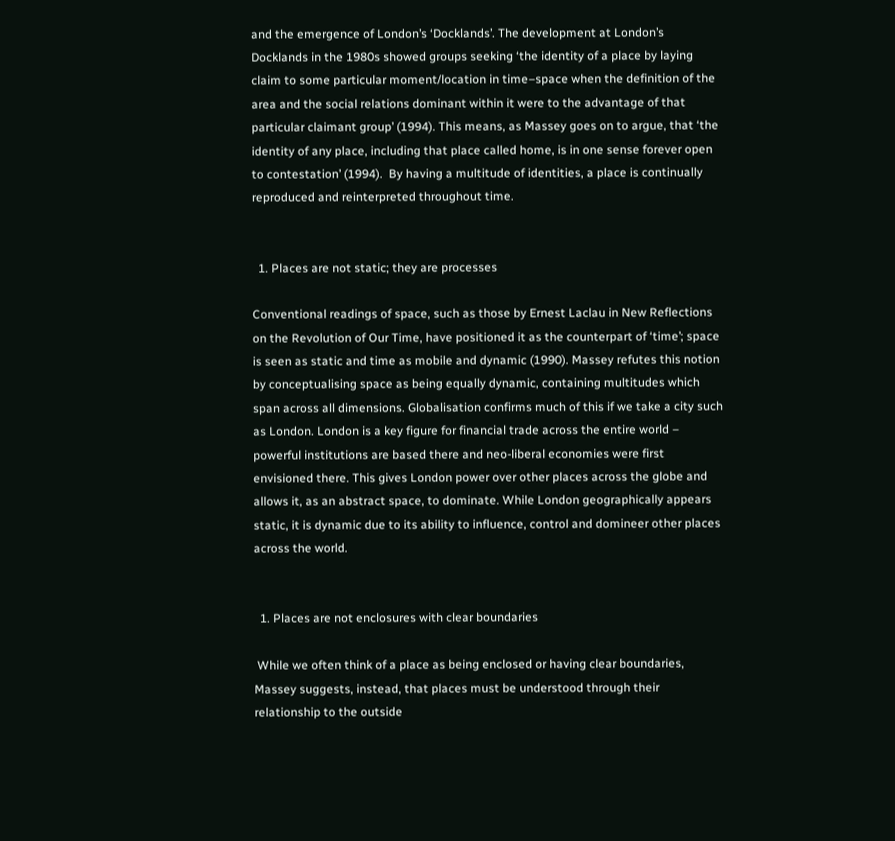and the emergence of London’s ‘Docklands’. The development at London’s Docklands in the 1980s showed groups seeking ‘the identity of a place by laying claim to some particular moment/location in time–space when the definition of the area and the social relations dominant within it were to the advantage of that particular claimant group’ (1994). This means, as Massey goes on to argue, that ‘the identity of any place, including that place called home, is in one sense forever open to contestation’ (1994).  By having a multitude of identities, a place is continually reproduced and reinterpreted throughout time.


  1. Places are not static; they are processes

Conventional readings of space, such as those by Ernest Laclau in New Reflections on the Revolution of Our Time, have positioned it as the counterpart of ‘time’; space is seen as static and time as mobile and dynamic (1990). Massey refutes this notion by conceptualising space as being equally dynamic, containing multitudes which span across all dimensions. Globalisation confirms much of this if we take a city such as London. London is a key figure for financial trade across the entire world – powerful institutions are based there and neo-liberal economies were first envisioned there. This gives London power over other places across the globe and allows it, as an abstract space, to dominate. While London geographically appears static, it is dynamic due to its ability to influence, control and domineer other places across the world.


  1. Places are not enclosures with clear boundaries

 While we often think of a place as being enclosed or having clear boundaries, Massey suggests, instead, that places must be understood through their relationship to the outside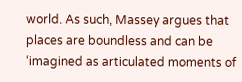world. As such, Massey argues that places are boundless and can be ‘imagined as articulated moments of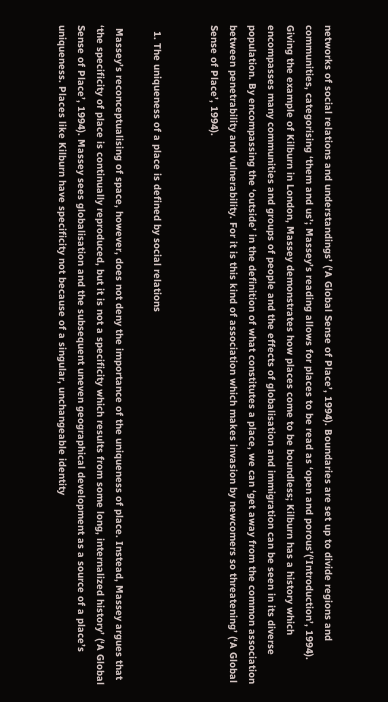networks of social relations and understandings’ (‘A Global Sense of Place’, 1994). Boundaries are set up to divide regions and communities, categorising ‘them and us’; Massey’s reading allows for places to be read as ‘open and porous’(‘Introduction’, 1994).  Giving the example of Kilburn in London, Massey demonstrates how places come to be boundless; Kilburn has a history which encompasses many communities and groups of people and the effects of globalisation and immigration can be seen in its diverse population. By encompassing the ‘outside’ in the definition of what constitutes a place, we can ‘get away from the common association between penetrability and vulnerability. For it is this kind of association which makes invasion by newcomers so threatening’ (‘A Global Sense of Place’, 1994).


  1. The uniqueness of a place is defined by social relations

 Massey’s reconceptualising of space, however, does not deny the importance of the uniqueness of place. Instead, Massey argues that ‘the specificity of place is continually reproduced, but it is not a specificity which results from some long, internalized history’ (‘A Global Sense of Place’, 1994). Massey sees globalisation and the subsequent uneven geographical development as a source of a place’s uniqueness. Places like Kilburn have specificity not because of a singular, unchangeable identity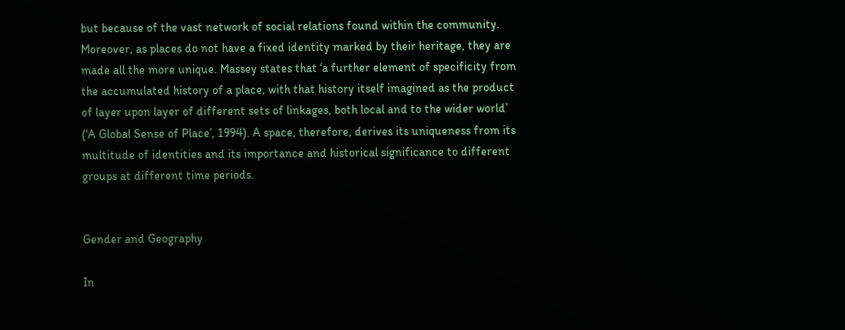but because of the vast network of social relations found within the community. Moreover, as places do not have a fixed identity marked by their heritage, they are made all the more unique. Massey states that ‘a further element of specificity from the accumulated history of a place, with that history itself imagined as the product of layer upon layer of different sets of linkages, both local and to the wider world’ (‘A Global Sense of Place’, 1994). A space, therefore, derives its uniqueness from its multitude of identities and its importance and historical significance to different groups at different time periods.


Gender and Geography

In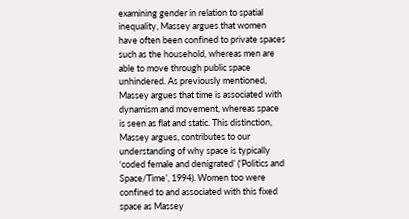examining gender in relation to spatial inequality, Massey argues that women have often been confined to private spaces such as the household, whereas men are able to move through public space unhindered. As previously mentioned, Massey argues that time is associated with dynamism and movement, whereas space is seen as flat and static. This distinction, Massey argues, contributes to our understanding of why space is typically ‘coded female and denigrated’ (‘Politics and Space/Time’, 1994). Women too were confined to and associated with this fixed space as Massey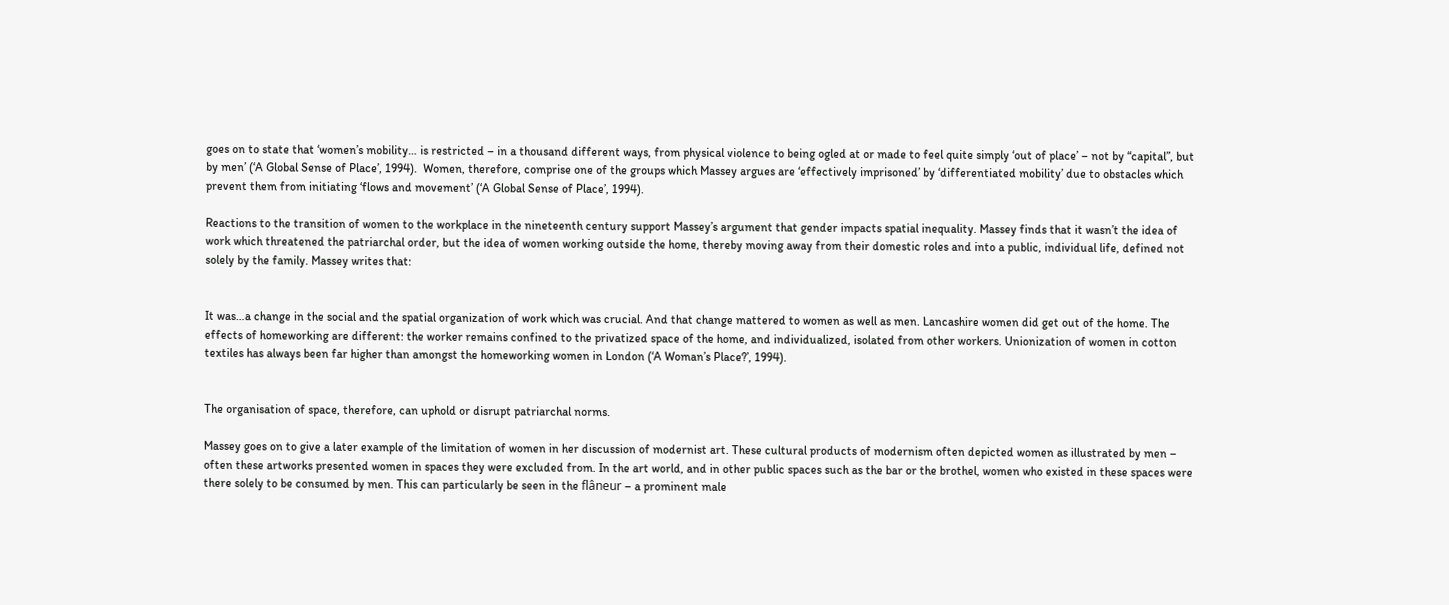goes on to state that ‘women’s mobility… is restricted – in a thousand different ways, from physical violence to being ogled at or made to feel quite simply ‘out of place’ – not by “capital”, but by men’ (‘A Global Sense of Place’, 1994).  Women, therefore, comprise one of the groups which Massey argues are ‘effectively imprisoned’ by ‘differentiated mobility’ due to obstacles which prevent them from initiating ‘flows and movement’ (‘A Global Sense of Place’, 1994).

Reactions to the transition of women to the workplace in the nineteenth century support Massey’s argument that gender impacts spatial inequality. Massey finds that it wasn’t the idea of work which threatened the patriarchal order, but the idea of women working outside the home, thereby moving away from their domestic roles and into a public, individual life, defined not solely by the family. Massey writes that:


It was…a change in the social and the spatial organization of work which was crucial. And that change mattered to women as well as men. Lancashire women did get out of the home. The effects of homeworking are different: the worker remains confined to the privatized space of the home, and individualized, isolated from other workers. Unionization of women in cotton textiles has always been far higher than amongst the homeworking women in London (‘A Woman’s Place?’, 1994).


The organisation of space, therefore, can uphold or disrupt patriarchal norms.

Massey goes on to give a later example of the limitation of women in her discussion of modernist art. These cultural products of modernism often depicted women as illustrated by men – often these artworks presented women in spaces they were excluded from. In the art world, and in other public spaces such as the bar or the brothel, women who existed in these spaces were there solely to be consumed by men. This can particularly be seen in the flâneur – a prominent male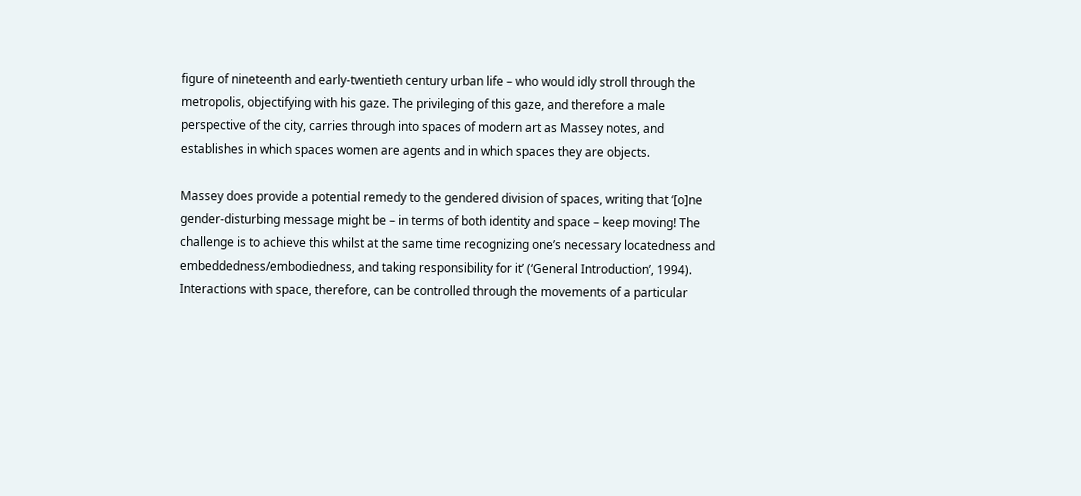figure of nineteenth and early-twentieth century urban life – who would idly stroll through the metropolis, objectifying with his gaze. The privileging of this gaze, and therefore a male perspective of the city, carries through into spaces of modern art as Massey notes, and establishes in which spaces women are agents and in which spaces they are objects.

Massey does provide a potential remedy to the gendered division of spaces, writing that ‘[o]ne gender-disturbing message might be – in terms of both identity and space – keep moving! The challenge is to achieve this whilst at the same time recognizing one’s necessary locatedness and embeddedness/embodiedness, and taking responsibility for it’ (‘General Introduction’, 1994).  Interactions with space, therefore, can be controlled through the movements of a particular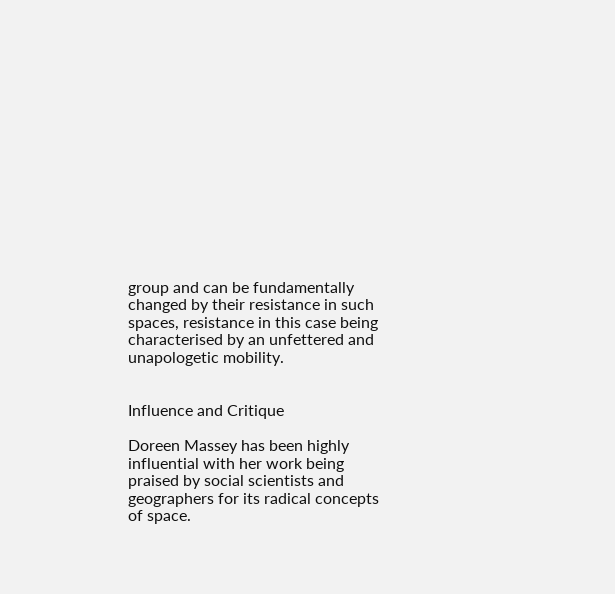group and can be fundamentally changed by their resistance in such spaces, resistance in this case being characterised by an unfettered and unapologetic mobility.


Influence and Critique

Doreen Massey has been highly influential with her work being praised by social scientists and geographers for its radical concepts of space.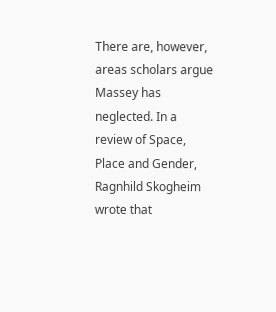There are, however, areas scholars argue Massey has neglected. In a review of Space, Place and Gender, Ragnhild Skogheim wrote that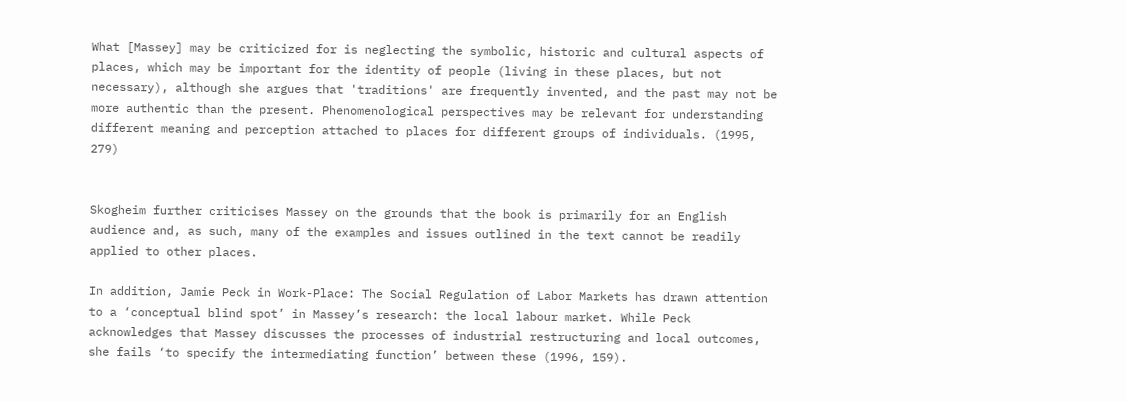What [Massey] may be criticized for is neglecting the symbolic, historic and cultural aspects of places, which may be important for the identity of people (living in these places, but not necessary), although she argues that 'traditions' are frequently invented, and the past may not be more authentic than the present. Phenomenological perspectives may be relevant for understanding different meaning and perception attached to places for different groups of individuals. (1995, 279)


Skogheim further criticises Massey on the grounds that the book is primarily for an English audience and, as such, many of the examples and issues outlined in the text cannot be readily applied to other places.

In addition, Jamie Peck in Work-Place: The Social Regulation of Labor Markets has drawn attention to a ‘conceptual blind spot’ in Massey’s research: the local labour market. While Peck acknowledges that Massey discusses the processes of industrial restructuring and local outcomes, she fails ‘to specify the intermediating function’ between these (1996, 159).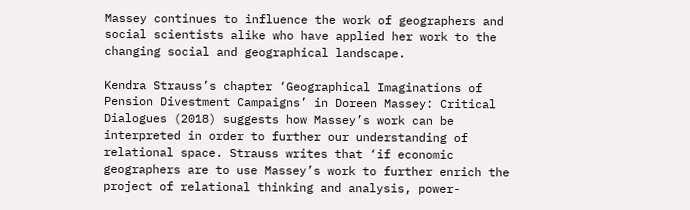Massey continues to influence the work of geographers and social scientists alike who have applied her work to the changing social and geographical landscape.

Kendra Strauss’s chapter ‘Geographical Imaginations of Pension Divestment Campaigns’ in Doreen Massey: Critical Dialogues (2018) suggests how Massey’s work can be interpreted in order to further our understanding of relational space. Strauss writes that ‘if economic geographers are to use Massey’s work to further enrich the project of relational thinking and analysis, power-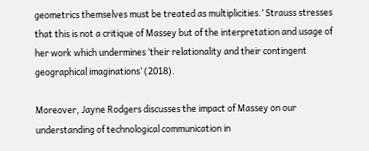geometrics themselves must be treated as multiplicities.’ Strauss stresses that this is not a critique of Massey but of the interpretation and usage of her work which undermines ‘their relationality and their contingent geographical imaginations’ (2018).

Moreover, Jayne Rodgers discusses the impact of Massey on our understanding of technological communication in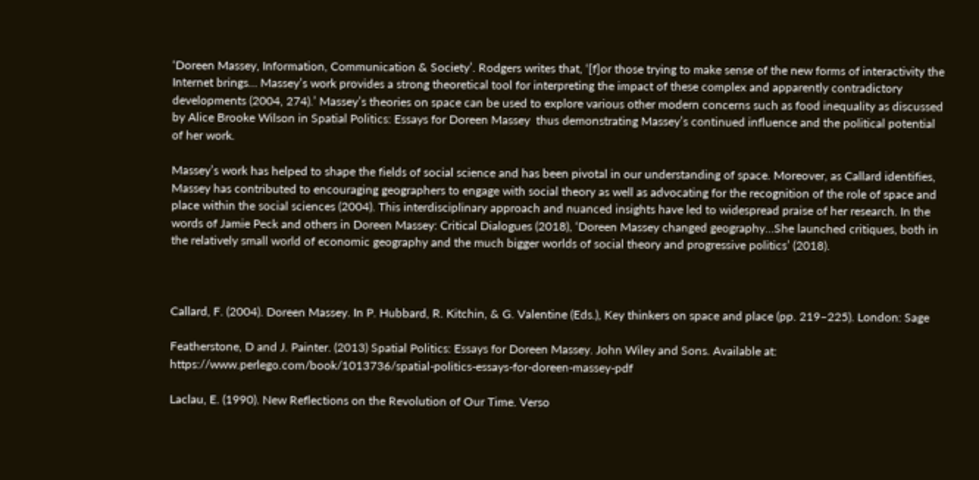‘Doreen Massey, Information, Communication & Society’. Rodgers writes that, ‘[f]or those trying to make sense of the new forms of interactivity the Internet brings… Massey’s work provides a strong theoretical tool for interpreting the impact of these complex and apparently contradictory developments (2004, 274).’ Massey’s theories on space can be used to explore various other modern concerns such as food inequality as discussed by Alice Brooke Wilson in Spatial Politics: Essays for Doreen Massey  thus demonstrating Massey’s continued influence and the political potential of her work.

Massey’s work has helped to shape the fields of social science and has been pivotal in our understanding of space. Moreover, as Callard identifies, Massey has contributed to encouraging geographers to engage with social theory as well as advocating for the recognition of the role of space and place within the social sciences (2004). This interdisciplinary approach and nuanced insights have led to widespread praise of her research. In the words of Jamie Peck and others in Doreen Massey: Critical Dialogues (2018), ‘Doreen Massey changed geography…She launched critiques, both in the relatively small world of economic geography and the much bigger worlds of social theory and progressive politics’ (2018).



Callard, F. (2004). Doreen Massey. In P. Hubbard, R. Kitchin, & G. Valentine (Eds.), Key thinkers on space and place (pp. 219–225). London: Sage

Featherstone, D and J. Painter. (2013) Spatial Politics: Essays for Doreen Massey. John Wiley and Sons. Available at: https://www.perlego.com/book/1013736/spatial-politics-essays-for-doreen-massey-pdf

Laclau, E. (1990). New Reflections on the Revolution of Our Time. Verso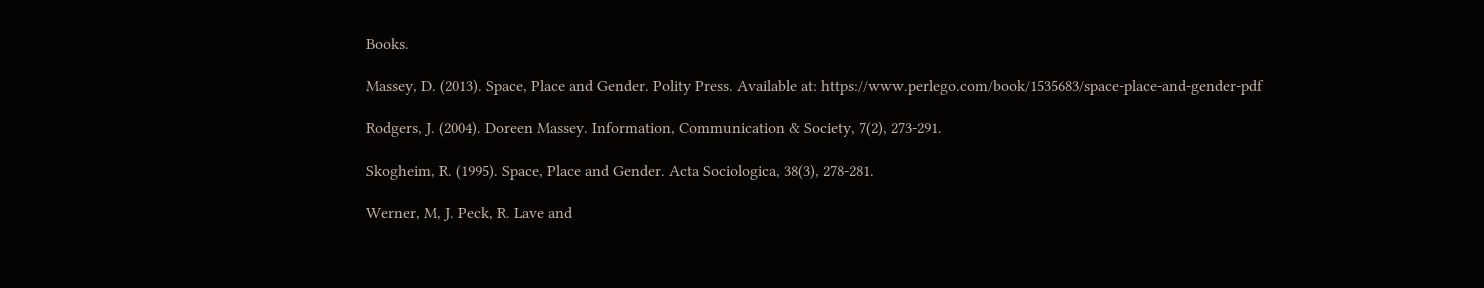Books.

Massey, D. (2013). Space, Place and Gender. Polity Press. Available at: https://www.perlego.com/book/1535683/space-place-and-gender-pdf

Rodgers, J. (2004). Doreen Massey. Information, Communication & Society, 7(2), 273-291.

Skogheim, R. (1995). Space, Place and Gender. Acta Sociologica, 38(3), 278-281.

Werner, M, J. Peck, R. Lave and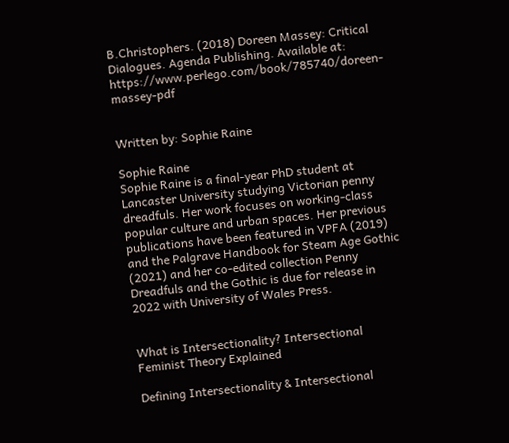B.Christophers. (2018) Doreen Massey: Critical Dialogues. Agenda Publishing. Available at: https://www.perlego.com/book/785740/doreen-massey-pdf


Written by: Sophie Raine

Sophie Raine
Sophie Raine is a final-year PhD student at Lancaster University studying Victorian penny dreadfuls. Her work focuses on working-class popular culture and urban spaces. Her previous publications have been featured in VPFA (2019) and the Palgrave Handbook for Steam Age Gothic (2021) and her co-edited collection Penny Dreadfuls and the Gothic is due for release in 2022 with University of Wales Press.


What is Intersectionality? Intersectional Feminist Theory Explained

Defining Intersectionality & Intersectional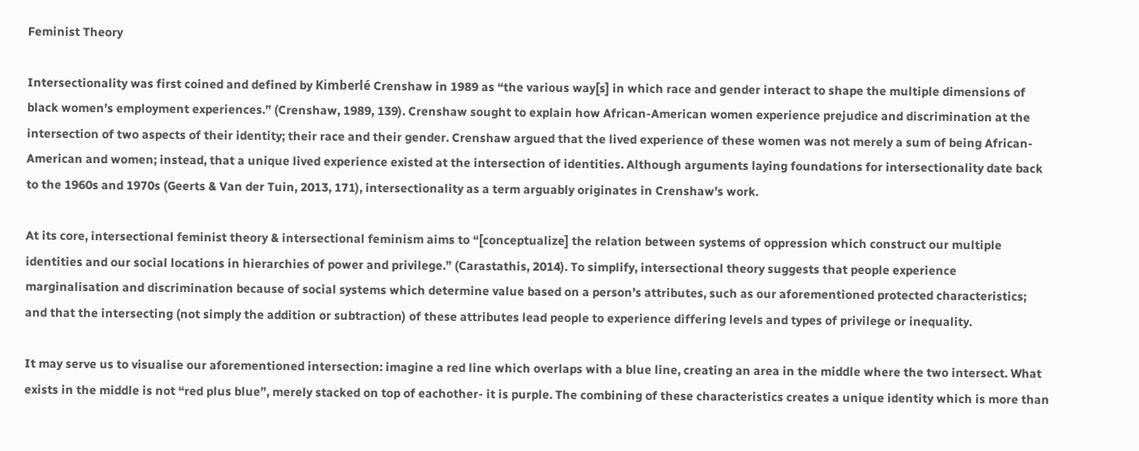Feminist Theory

Intersectionality was first coined and defined by Kimberlé Crenshaw in 1989 as “the various way[s] in which race and gender interact to shape the multiple dimensions of black women’s employment experiences.” (Crenshaw, 1989, 139). Crenshaw sought to explain how African-American women experience prejudice and discrimination at the intersection of two aspects of their identity; their race and their gender. Crenshaw argued that the lived experience of these women was not merely a sum of being African-American and women; instead, that a unique lived experience existed at the intersection of identities. Although arguments laying foundations for intersectionality date back to the 1960s and 1970s (Geerts & Van der Tuin, 2013, 171), intersectionality as a term arguably originates in Crenshaw’s work.

At its core, intersectional feminist theory & intersectional feminism aims to “[conceptualize] the relation between systems of oppression which construct our multiple identities and our social locations in hierarchies of power and privilege.” (Carastathis, 2014). To simplify, intersectional theory suggests that people experience marginalisation and discrimination because of social systems which determine value based on a person’s attributes, such as our aforementioned protected characteristics; and that the intersecting (not simply the addition or subtraction) of these attributes lead people to experience differing levels and types of privilege or inequality.

It may serve us to visualise our aforementioned intersection: imagine a red line which overlaps with a blue line, creating an area in the middle where the two intersect. What exists in the middle is not “red plus blue”, merely stacked on top of eachother- it is purple. The combining of these characteristics creates a unique identity which is more than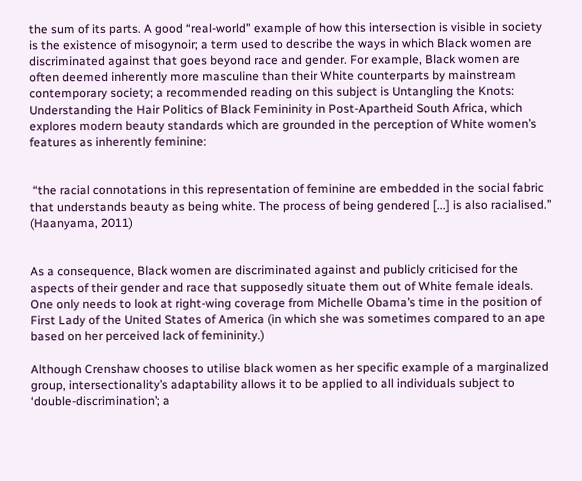the sum of its parts. A good “real-world” example of how this intersection is visible in society is the existence of misogynoir; a term used to describe the ways in which Black women are discriminated against that goes beyond race and gender. For example, Black women are often deemed inherently more masculine than their White counterparts by mainstream contemporary society; a recommended reading on this subject is Untangling the Knots: Understanding the Hair Politics of Black Femininity in Post-Apartheid South Africa, which explores modern beauty standards which are grounded in the perception of White women’s features as inherently feminine:


 “the racial connotations in this representation of feminine are embedded in the social fabric that understands beauty as being white. The process of being gendered [...] is also racialised.” (Haanyama, 2011)


As a consequence, Black women are discriminated against and publicly criticised for the aspects of their gender and race that supposedly situate them out of White female ideals. One only needs to look at right-wing coverage from Michelle Obama’s time in the position of First Lady of the United States of America (in which she was sometimes compared to an ape based on her perceived lack of femininity.)

Although Crenshaw chooses to utilise black women as her specific example of a marginalized group, intersectionality’s adaptability allows it to be applied to all individuals subject to ‘double-discrimination’; a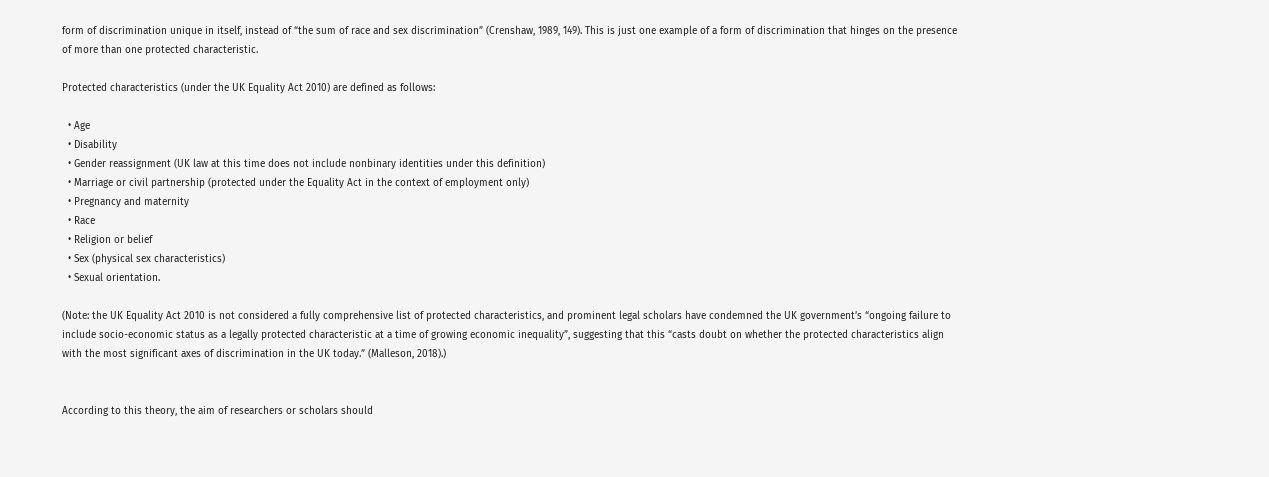form of discrimination unique in itself, instead of “the sum of race and sex discrimination” (Crenshaw, 1989, 149). This is just one example of a form of discrimination that hinges on the presence of more than one protected characteristic.

Protected characteristics (under the UK Equality Act 2010) are defined as follows:

  • Age
  • Disability
  • Gender reassignment (UK law at this time does not include nonbinary identities under this definition)
  • Marriage or civil partnership (protected under the Equality Act in the context of employment only)
  • Pregnancy and maternity
  • Race
  • Religion or belief
  • Sex (physical sex characteristics)
  • Sexual orientation.

(Note: the UK Equality Act 2010 is not considered a fully comprehensive list of protected characteristics, and prominent legal scholars have condemned the UK government’s “ongoing failure to include socio-economic status as a legally protected characteristic at a time of growing economic inequality”, suggesting that this “casts doubt on whether the protected characteristics align with the most significant axes of discrimination in the UK today.” (Malleson, 2018).)


According to this theory, the aim of researchers or scholars should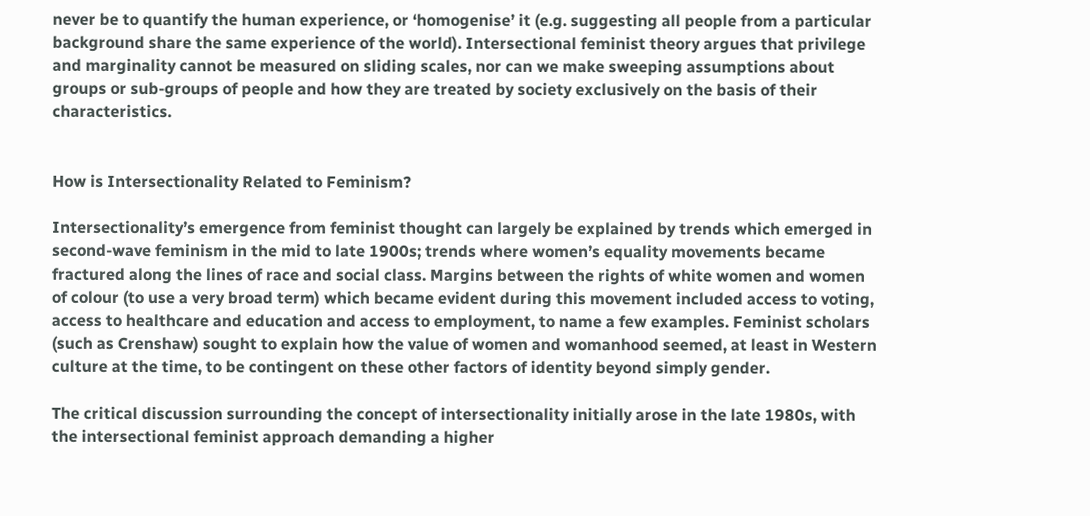never be to quantify the human experience, or ‘homogenise’ it (e.g. suggesting all people from a particular background share the same experience of the world). Intersectional feminist theory argues that privilege and marginality cannot be measured on sliding scales, nor can we make sweeping assumptions about groups or sub-groups of people and how they are treated by society exclusively on the basis of their characteristics.


How is Intersectionality Related to Feminism?

Intersectionality’s emergence from feminist thought can largely be explained by trends which emerged in second-wave feminism in the mid to late 1900s; trends where women’s equality movements became fractured along the lines of race and social class. Margins between the rights of white women and women of colour (to use a very broad term) which became evident during this movement included access to voting, access to healthcare and education and access to employment, to name a few examples. Feminist scholars (such as Crenshaw) sought to explain how the value of women and womanhood seemed, at least in Western culture at the time, to be contingent on these other factors of identity beyond simply gender.

The critical discussion surrounding the concept of intersectionality initially arose in the late 1980s, with the intersectional feminist approach demanding a higher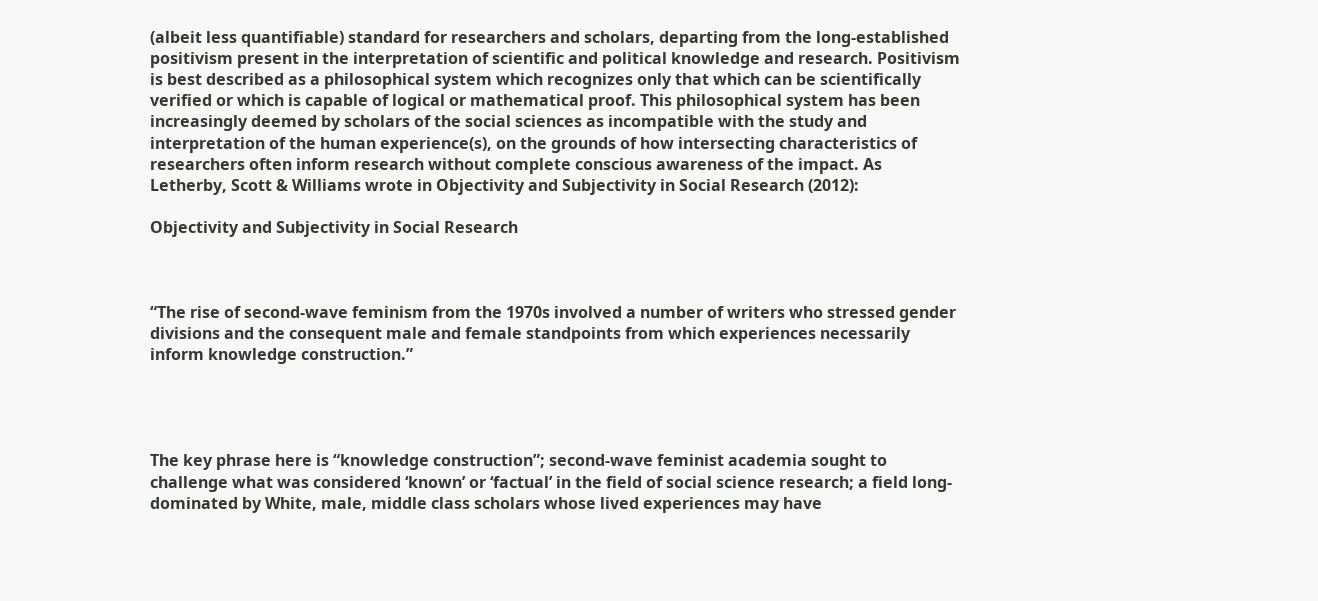(albeit less quantifiable) standard for researchers and scholars, departing from the long-established positivism present in the interpretation of scientific and political knowledge and research. Positivism is best described as a philosophical system which recognizes only that which can be scientifically verified or which is capable of logical or mathematical proof. This philosophical system has been increasingly deemed by scholars of the social sciences as incompatible with the study and interpretation of the human experience(s), on the grounds of how intersecting characteristics of researchers often inform research without complete conscious awareness of the impact. As Letherby, Scott & Williams wrote in Objectivity and Subjectivity in Social Research (2012):

Objectivity and Subjectivity in Social Research



“The rise of second-wave feminism from the 1970s involved a number of writers who stressed gender divisions and the consequent male and female standpoints from which experiences necessarily inform knowledge construction.”




The key phrase here is “knowledge construction”; second-wave feminist academia sought to challenge what was considered ‘known’ or ‘factual’ in the field of social science research; a field long-dominated by White, male, middle class scholars whose lived experiences may have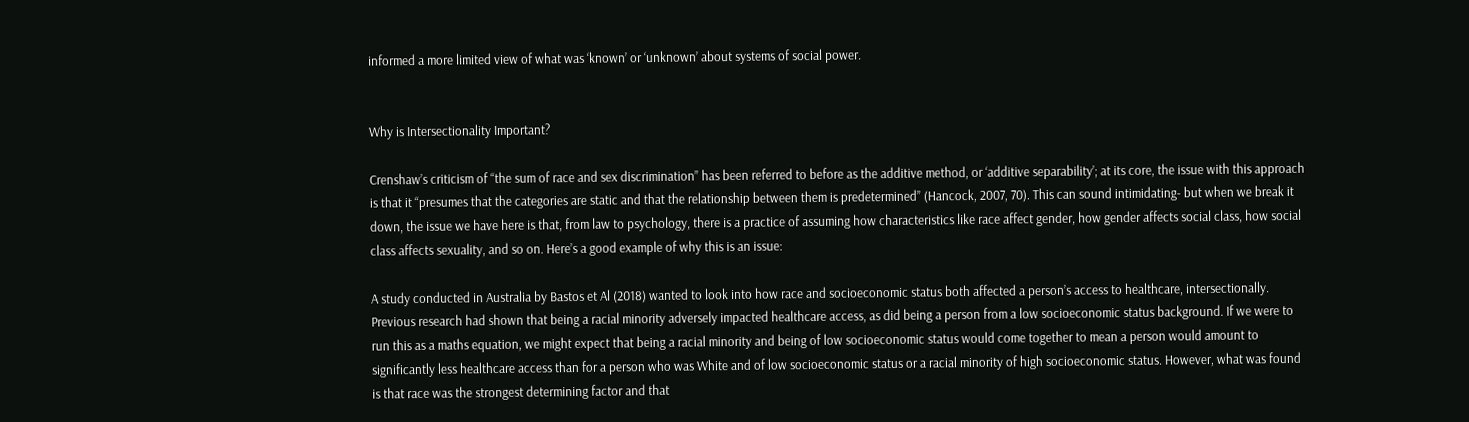informed a more limited view of what was ‘known’ or ‘unknown’ about systems of social power.


Why is Intersectionality Important?

Crenshaw’s criticism of “the sum of race and sex discrimination” has been referred to before as the additive method, or ‘additive separability’; at its core, the issue with this approach is that it “presumes that the categories are static and that the relationship between them is predetermined” (Hancock, 2007, 70). This can sound intimidating- but when we break it down, the issue we have here is that, from law to psychology, there is a practice of assuming how characteristics like race affect gender, how gender affects social class, how social class affects sexuality, and so on. Here’s a good example of why this is an issue:

A study conducted in Australia by Bastos et Al (2018) wanted to look into how race and socioeconomic status both affected a person’s access to healthcare, intersectionally. Previous research had shown that being a racial minority adversely impacted healthcare access, as did being a person from a low socioeconomic status background. If we were to run this as a maths equation, we might expect that being a racial minority and being of low socioeconomic status would come together to mean a person would amount to significantly less healthcare access than for a person who was White and of low socioeconomic status or a racial minority of high socioeconomic status. However, what was found is that race was the strongest determining factor and that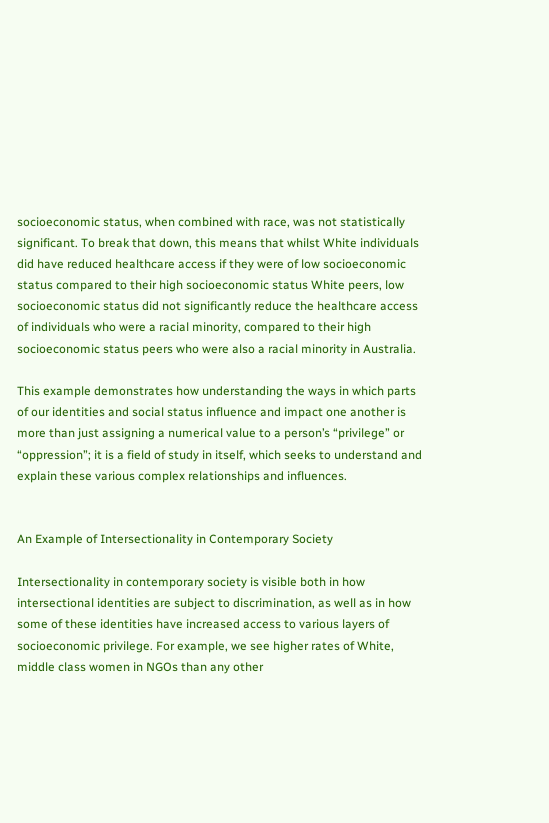socioeconomic status, when combined with race, was not statistically significant. To break that down, this means that whilst White individuals did have reduced healthcare access if they were of low socioeconomic status compared to their high socioeconomic status White peers, low socioeconomic status did not significantly reduce the healthcare access of individuals who were a racial minority, compared to their high socioeconomic status peers who were also a racial minority in Australia.

This example demonstrates how understanding the ways in which parts of our identities and social status influence and impact one another is more than just assigning a numerical value to a person’s “privilege” or “oppression”; it is a field of study in itself, which seeks to understand and explain these various complex relationships and influences.


An Example of Intersectionality in Contemporary Society

Intersectionality in contemporary society is visible both in how intersectional identities are subject to discrimination, as well as in how some of these identities have increased access to various layers of socioeconomic privilege. For example, we see higher rates of White, middle class women in NGOs than any other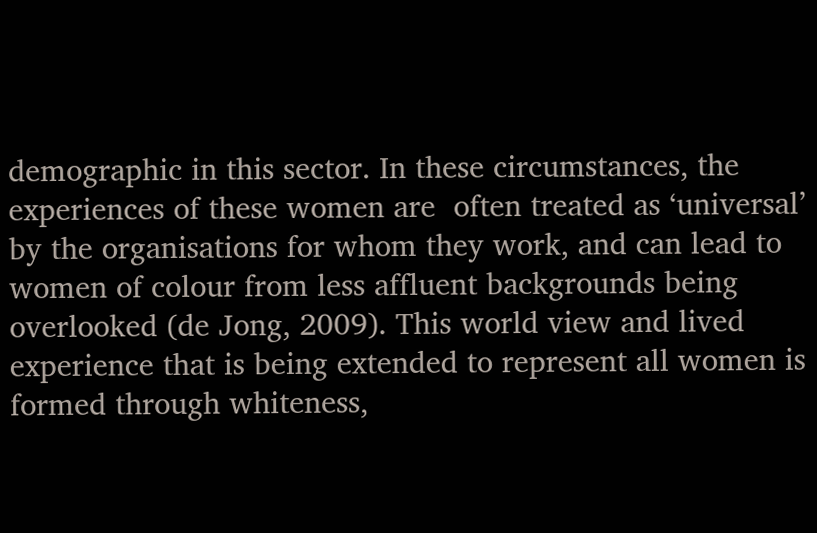demographic in this sector. In these circumstances, the experiences of these women are  often treated as ‘universal’ by the organisations for whom they work, and can lead to women of colour from less affluent backgrounds being overlooked (de Jong, 2009). This world view and lived experience that is being extended to represent all women is formed through whiteness,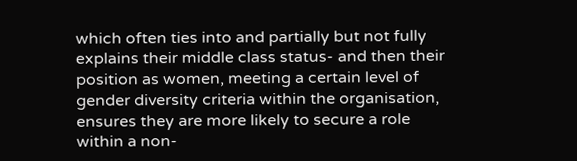which often ties into and partially but not fully explains their middle class status- and then their position as women, meeting a certain level of gender diversity criteria within the organisation, ensures they are more likely to secure a role within a non-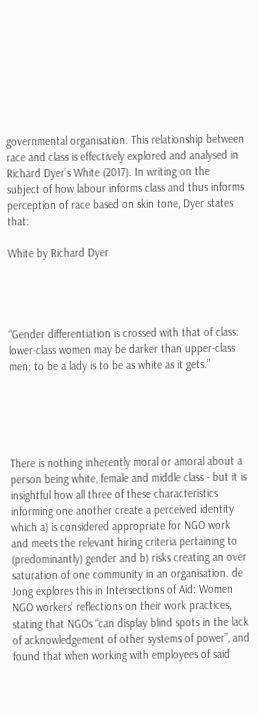governmental organisation. This relationship between race and class is effectively explored and analysed in Richard Dyer’s White (2017). In writing on the subject of how labour informs class and thus informs perception of race based on skin tone, Dyer states that:

White by Richard Dyer




“Gender differentiation is crossed with that of class: lower-class women may be darker than upper-class men; to be a lady is to be as white as it gets.”





There is nothing inherently moral or amoral about a person being white, female and middle class - but it is insightful how all three of these characteristics informing one another create a perceived identity which a) is considered appropriate for NGO work and meets the relevant hiring criteria pertaining to (predominantly) gender and b) risks creating an over saturation of one community in an organisation. de Jong explores this in Intersections of Aid: Women NGO workers’ reflections on their work practices, stating that NGOs “can display blind spots in the lack of acknowledgement of other systems of power”, and found that when working with employees of said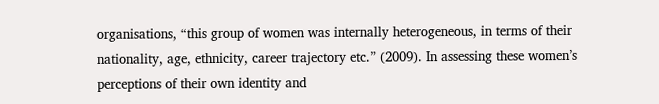organisations, “this group of women was internally heterogeneous, in terms of their nationality, age, ethnicity, career trajectory etc.” (2009). In assessing these women’s perceptions of their own identity and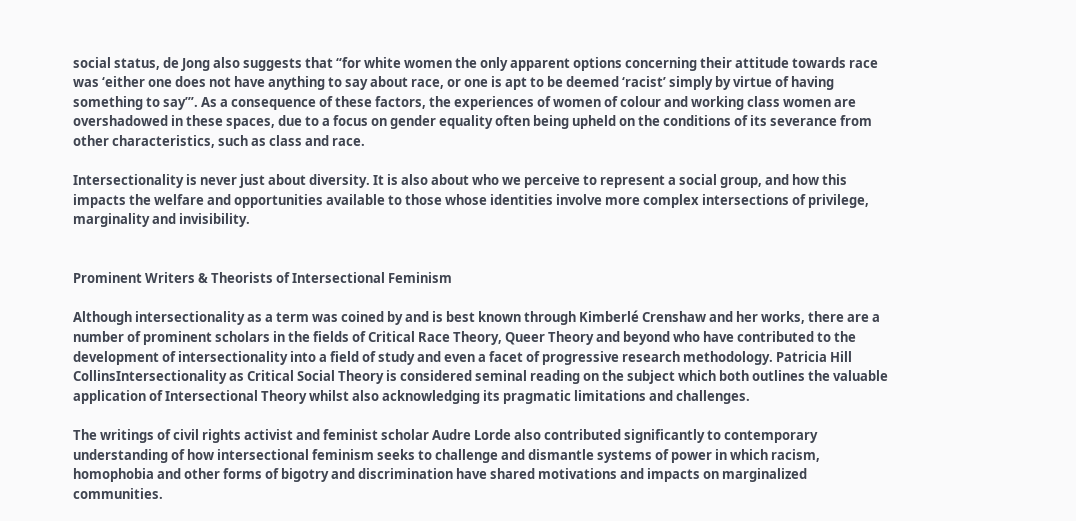social status, de Jong also suggests that “for white women the only apparent options concerning their attitude towards race was ‘either one does not have anything to say about race, or one is apt to be deemed ‘racist’ simply by virtue of having something to say’”. As a consequence of these factors, the experiences of women of colour and working class women are overshadowed in these spaces, due to a focus on gender equality often being upheld on the conditions of its severance from other characteristics, such as class and race.

Intersectionality is never just about diversity. It is also about who we perceive to represent a social group, and how this impacts the welfare and opportunities available to those whose identities involve more complex intersections of privilege, marginality and invisibility.


Prominent Writers & Theorists of Intersectional Feminism

Although intersectionality as a term was coined by and is best known through Kimberlé Crenshaw and her works, there are a number of prominent scholars in the fields of Critical Race Theory, Queer Theory and beyond who have contributed to the development of intersectionality into a field of study and even a facet of progressive research methodology. Patricia Hill CollinsIntersectionality as Critical Social Theory is considered seminal reading on the subject which both outlines the valuable application of Intersectional Theory whilst also acknowledging its pragmatic limitations and challenges.

The writings of civil rights activist and feminist scholar Audre Lorde also contributed significantly to contemporary understanding of how intersectional feminism seeks to challenge and dismantle systems of power in which racism, homophobia and other forms of bigotry and discrimination have shared motivations and impacts on marginalized communities.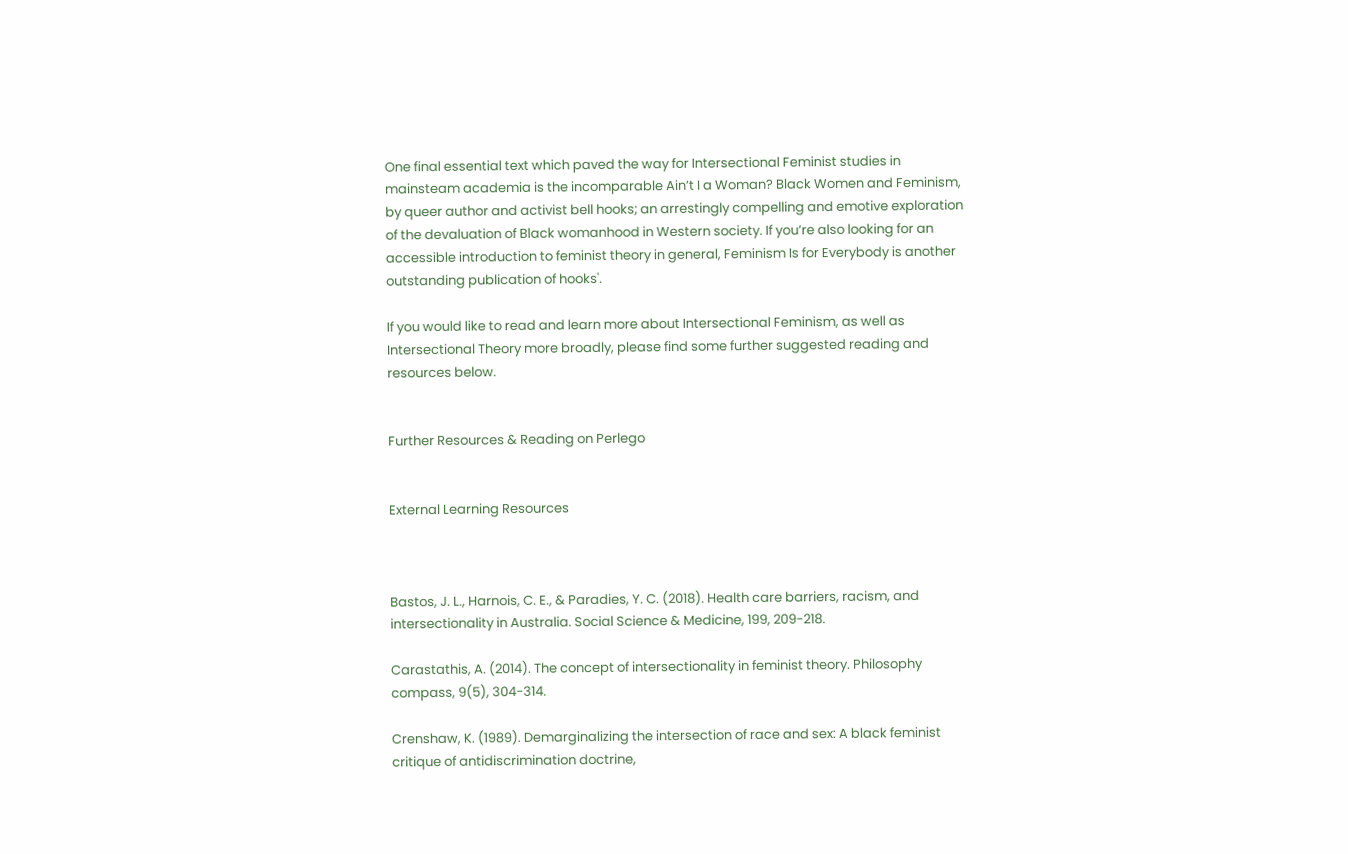One final essential text which paved the way for Intersectional Feminist studies in mainsteam academia is the incomparable Ain’t I a Woman? Black Women and Feminism, by queer author and activist bell hooks; an arrestingly compelling and emotive exploration of the devaluation of Black womanhood in Western society. If you’re also looking for an accessible introduction to feminist theory in general, Feminism Is for Everybody is another outstanding publication of hooks'.

If you would like to read and learn more about Intersectional Feminism, as well as Intersectional Theory more broadly, please find some further suggested reading and resources below.


Further Resources & Reading on Perlego


External Learning Resources



Bastos, J. L., Harnois, C. E., & Paradies, Y. C. (2018). Health care barriers, racism, and intersectionality in Australia. Social Science & Medicine, 199, 209-218.

Carastathis, A. (2014). The concept of intersectionality in feminist theory. Philosophy compass, 9(5), 304-314.

Crenshaw, K. (1989). Demarginalizing the intersection of race and sex: A black feminist critique of antidiscrimination doctrine,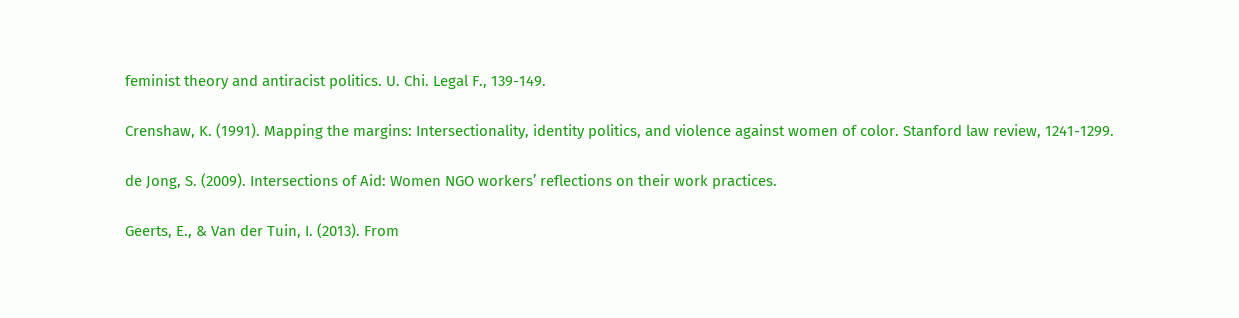feminist theory and antiracist politics. U. Chi. Legal F., 139-149.

Crenshaw, K. (1991). Mapping the margins: Intersectionality, identity politics, and violence against women of color. Stanford law review, 1241-1299.

de Jong, S. (2009). Intersections of Aid: Women NGO workers’ reflections on their work practices.

Geerts, E., & Van der Tuin, I. (2013). From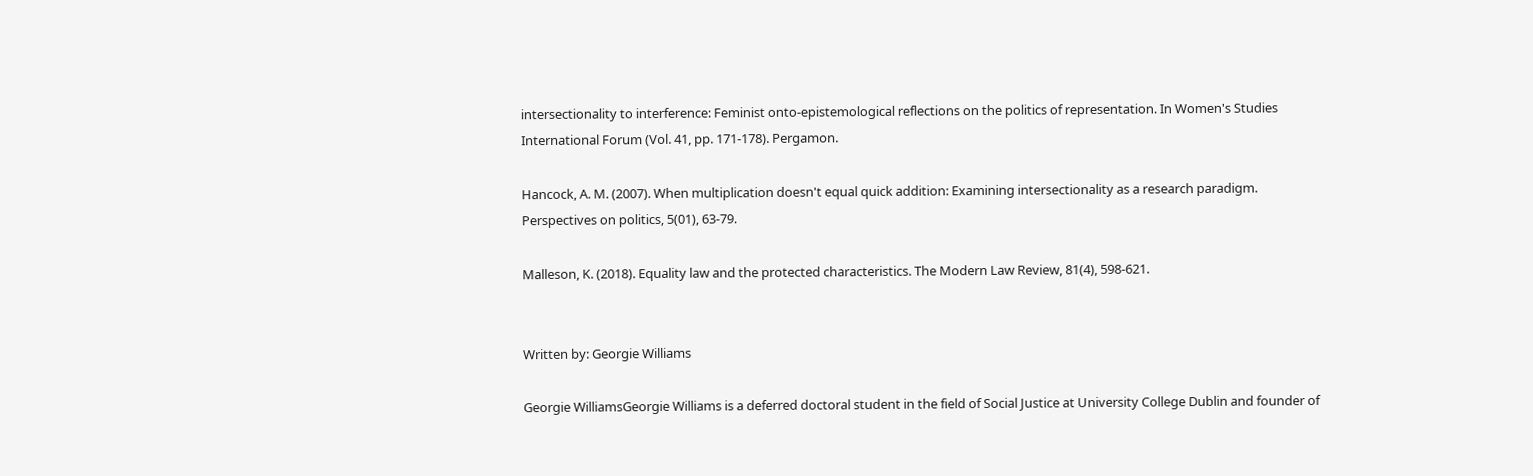intersectionality to interference: Feminist onto-epistemological reflections on the politics of representation. In Women's Studies International Forum (Vol. 41, pp. 171-178). Pergamon.

Hancock, A. M. (2007). When multiplication doesn't equal quick addition: Examining intersectionality as a research paradigm. Perspectives on politics, 5(01), 63-79.

Malleson, K. (2018). Equality law and the protected characteristics. The Modern Law Review, 81(4), 598-621.


Written by: Georgie Williams

Georgie WilliamsGeorgie Williams is a deferred doctoral student in the field of Social Justice at University College Dublin and founder of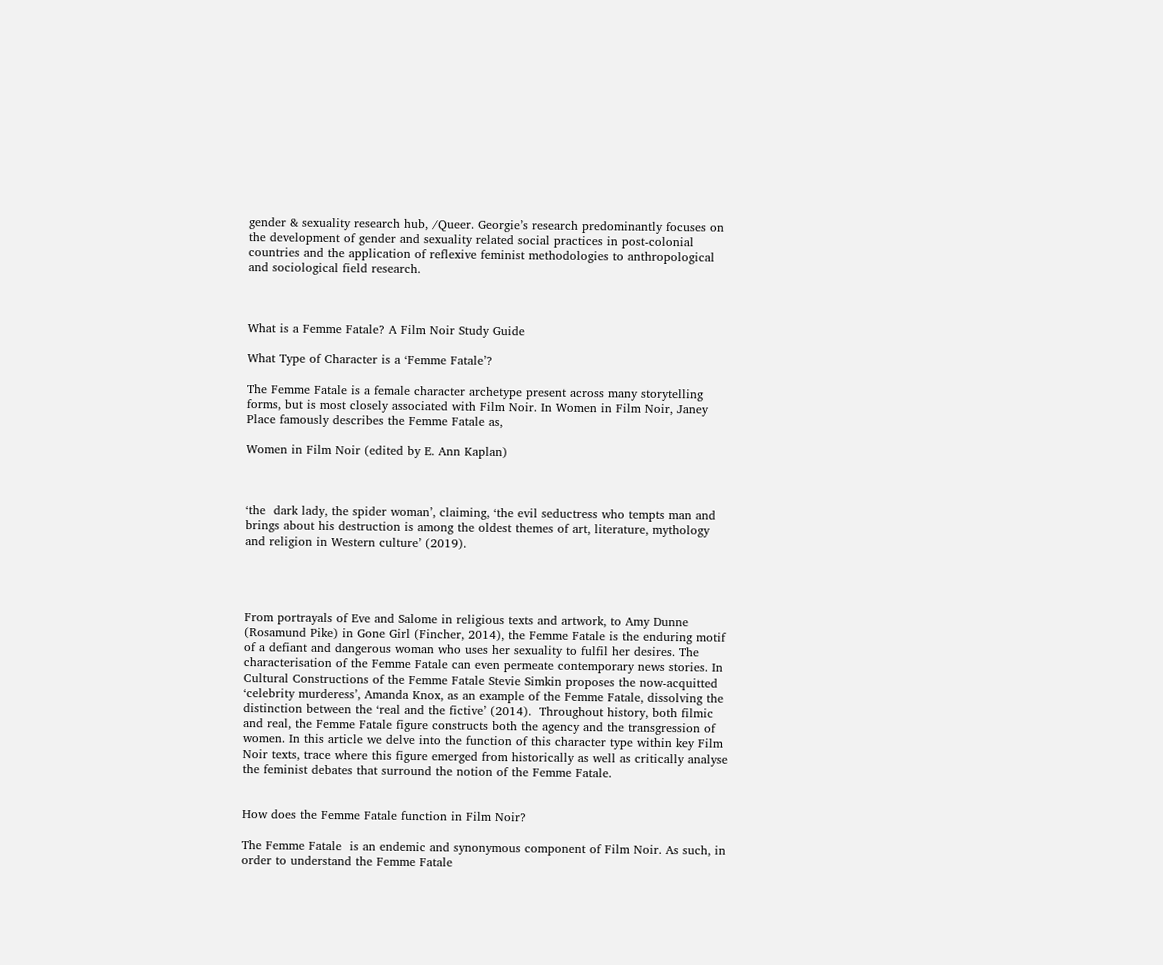gender & sexuality research hub, /Queer. Georgie’s research predominantly focuses on the development of gender and sexuality related social practices in post-colonial countries and the application of reflexive feminist methodologies to anthropological and sociological field research.



What is a Femme Fatale? A Film Noir Study Guide

What Type of Character is a ‘Femme Fatale’?

The Femme Fatale is a female character archetype present across many storytelling forms, but is most closely associated with Film Noir. In Women in Film Noir, Janey Place famously describes the Femme Fatale as,

Women in Film Noir (edited by E. Ann Kaplan)



‘the  dark lady, the spider woman’, claiming, ‘the evil seductress who tempts man and brings about his destruction is among the oldest themes of art, literature, mythology and religion in Western culture’ (2019).




From portrayals of Eve and Salome in religious texts and artwork, to Amy Dunne (Rosamund Pike) in Gone Girl (Fincher, 2014), the Femme Fatale is the enduring motif of a defiant and dangerous woman who uses her sexuality to fulfil her desires. The characterisation of the Femme Fatale can even permeate contemporary news stories. In Cultural Constructions of the Femme Fatale Stevie Simkin proposes the now-acquitted ‘celebrity murderess’, Amanda Knox, as an example of the Femme Fatale, dissolving the distinction between the ‘real and the fictive’ (2014).  Throughout history, both filmic and real, the Femme Fatale figure constructs both the agency and the transgression of women. In this article we delve into the function of this character type within key Film Noir texts, trace where this figure emerged from historically as well as critically analyse the feminist debates that surround the notion of the Femme Fatale.


How does the Femme Fatale function in Film Noir?

The Femme Fatale  is an endemic and synonymous component of Film Noir. As such, in order to understand the Femme Fatale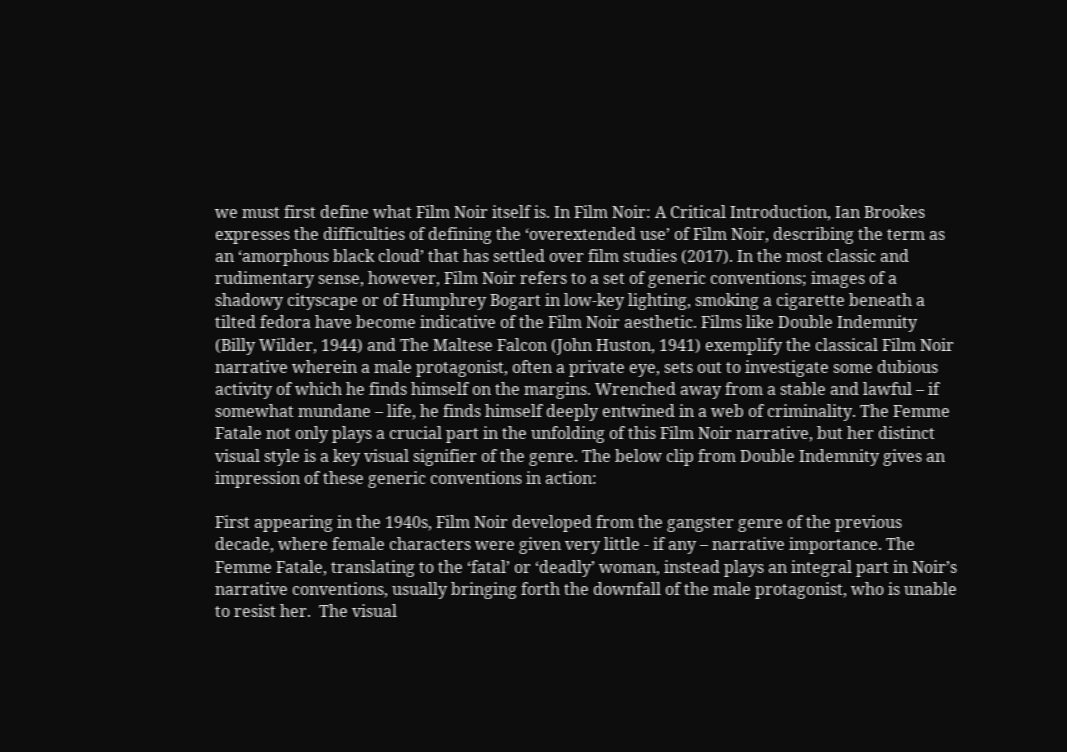we must first define what Film Noir itself is. In Film Noir: A Critical Introduction, Ian Brookes expresses the difficulties of defining the ‘overextended use’ of Film Noir, describing the term as an ‘amorphous black cloud’ that has settled over film studies (2017). In the most classic and rudimentary sense, however, Film Noir refers to a set of generic conventions; images of a shadowy cityscape or of Humphrey Bogart in low-key lighting, smoking a cigarette beneath a tilted fedora have become indicative of the Film Noir aesthetic. Films like Double Indemnity (Billy Wilder, 1944) and The Maltese Falcon (John Huston, 1941) exemplify the classical Film Noir narrative wherein a male protagonist, often a private eye, sets out to investigate some dubious activity of which he finds himself on the margins. Wrenched away from a stable and lawful – if somewhat mundane – life, he finds himself deeply entwined in a web of criminality. The Femme Fatale not only plays a crucial part in the unfolding of this Film Noir narrative, but her distinct visual style is a key visual signifier of the genre. The below clip from Double Indemnity gives an impression of these generic conventions in action:

First appearing in the 1940s, Film Noir developed from the gangster genre of the previous decade, where female characters were given very little - if any – narrative importance. The Femme Fatale, translating to the ‘fatal’ or ‘deadly’ woman, instead plays an integral part in Noir’s narrative conventions, usually bringing forth the downfall of the male protagonist, who is unable to resist her.  The visual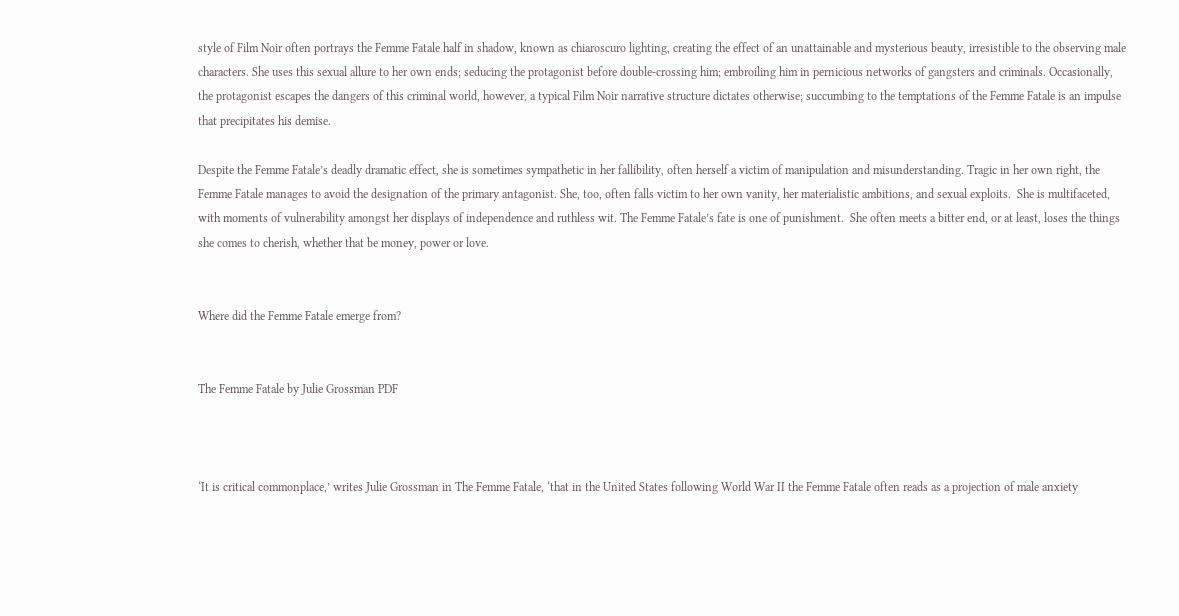style of Film Noir often portrays the Femme Fatale half in shadow, known as chiaroscuro lighting, creating the effect of an unattainable and mysterious beauty, irresistible to the observing male characters. She uses this sexual allure to her own ends; seducing the protagonist before double-crossing him; embroiling him in pernicious networks of gangsters and criminals. Occasionally, the protagonist escapes the dangers of this criminal world, however, a typical Film Noir narrative structure dictates otherwise; succumbing to the temptations of the Femme Fatale is an impulse that precipitates his demise.

Despite the Femme Fatale’s deadly dramatic effect, she is sometimes sympathetic in her fallibility, often herself a victim of manipulation and misunderstanding. Tragic in her own right, the Femme Fatale manages to avoid the designation of the primary antagonist. She, too, often falls victim to her own vanity, her materialistic ambitions, and sexual exploits.  She is multifaceted, with moments of vulnerability amongst her displays of independence and ruthless wit. The Femme Fatale’s fate is one of punishment.  She often meets a bitter end, or at least, loses the things she comes to cherish, whether that be money, power or love.


Where did the Femme Fatale emerge from?


The Femme Fatale by Julie Grossman PDF



‘It is critical commonplace,’ writes Julie Grossman in The Femme Fatale, ‘that in the United States following World War II the Femme Fatale often reads as a projection of male anxiety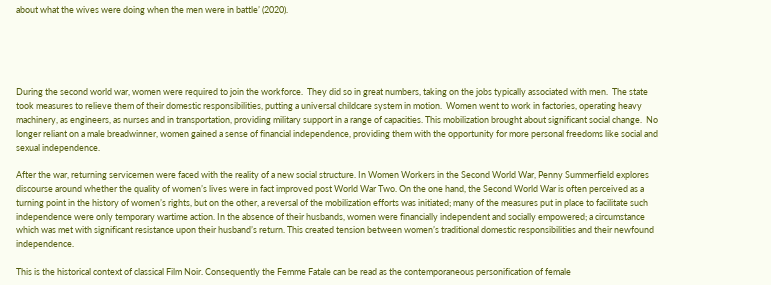about what the wives were doing when the men were in battle’ (2020).





During the second world war, women were required to join the workforce.  They did so in great numbers, taking on the jobs typically associated with men.  The state took measures to relieve them of their domestic responsibilities, putting a universal childcare system in motion.  Women went to work in factories, operating heavy machinery, as engineers, as nurses and in transportation, providing military support in a range of capacities. This mobilization brought about significant social change.  No longer reliant on a male breadwinner, women gained a sense of financial independence, providing them with the opportunity for more personal freedoms like social and sexual independence.

After the war, returning servicemen were faced with the reality of a new social structure. In Women Workers in the Second World War, Penny Summerfield explores discourse around whether the quality of women’s lives were in fact improved post World War Two. On the one hand, the Second World War is often perceived as a turning point in the history of women’s rights, but on the other, a reversal of the mobilization efforts was initiated; many of the measures put in place to facilitate such independence were only temporary wartime action. In the absence of their husbands, women were financially independent and socially empowered; a circumstance which was met with significant resistance upon their husband’s return. This created tension between women’s traditional domestic responsibilities and their newfound independence.

This is the historical context of classical Film Noir. Consequently the Femme Fatale can be read as the contemporaneous personification of female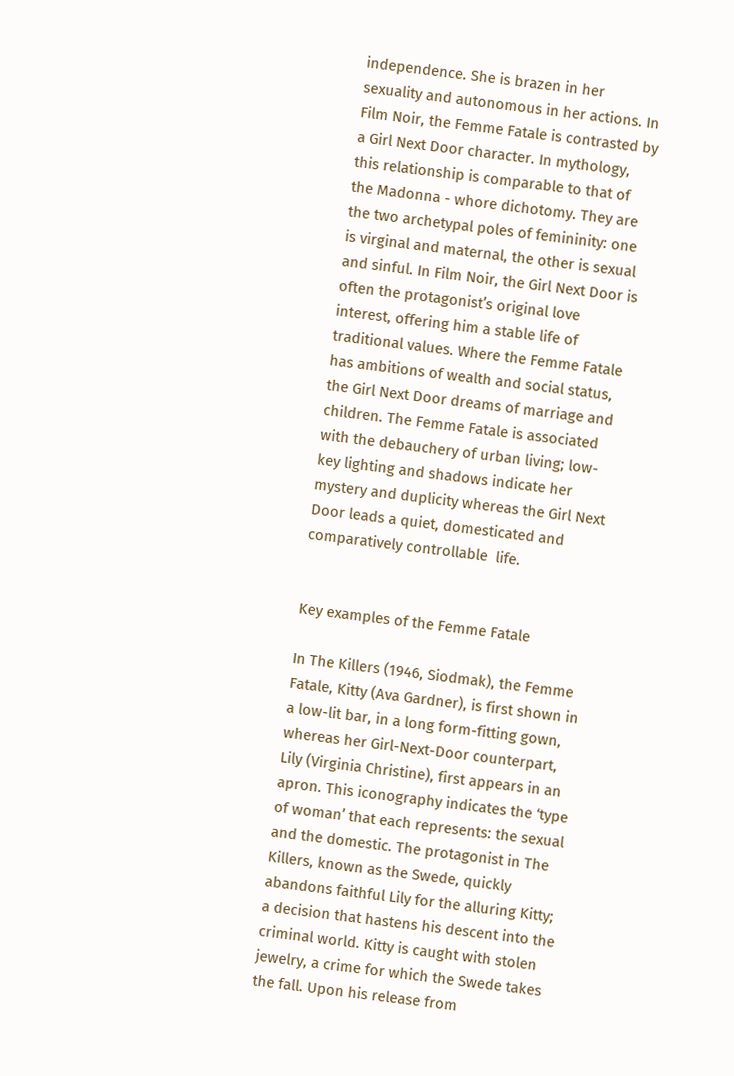independence. She is brazen in her sexuality and autonomous in her actions. In Film Noir, the Femme Fatale is contrasted by a Girl Next Door character. In mythology, this relationship is comparable to that of the Madonna - whore dichotomy. They are the two archetypal poles of femininity: one is virginal and maternal, the other is sexual and sinful. In Film Noir, the Girl Next Door is often the protagonist’s original love interest, offering him a stable life of traditional values. Where the Femme Fatale has ambitions of wealth and social status, the Girl Next Door dreams of marriage and children. The Femme Fatale is associated with the debauchery of urban living; low-key lighting and shadows indicate her mystery and duplicity whereas the Girl Next Door leads a quiet, domesticated and comparatively controllable  life.


Key examples of the Femme Fatale

In The Killers (1946, Siodmak), the Femme Fatale, Kitty (Ava Gardner), is first shown in a low-lit bar, in a long form-fitting gown, whereas her Girl-Next-Door counterpart, Lily (Virginia Christine), first appears in an apron. This iconography indicates the ‘type of woman’ that each represents: the sexual and the domestic. The protagonist in The Killers, known as the Swede, quickly abandons faithful Lily for the alluring Kitty; a decision that hastens his descent into the criminal world. Kitty is caught with stolen jewelry, a crime for which the Swede takes the fall. Upon his release from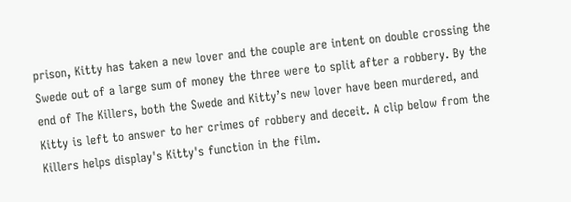prison, Kitty has taken a new lover and the couple are intent on double crossing the Swede out of a large sum of money the three were to split after a robbery. By the end of The Killers, both the Swede and Kitty’s new lover have been murdered, and Kitty is left to answer to her crimes of robbery and deceit. A clip below from the Killers helps display's Kitty's function in the film.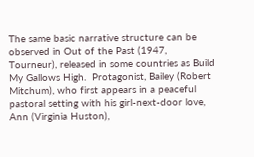The same basic narrative structure can be observed in Out of the Past (1947, Tourneur), released in some countries as Build My Gallows High.  Protagonist, Bailey (Robert Mitchum), who first appears in a peaceful pastoral setting with his girl-next-door love, Ann (Virginia Huston),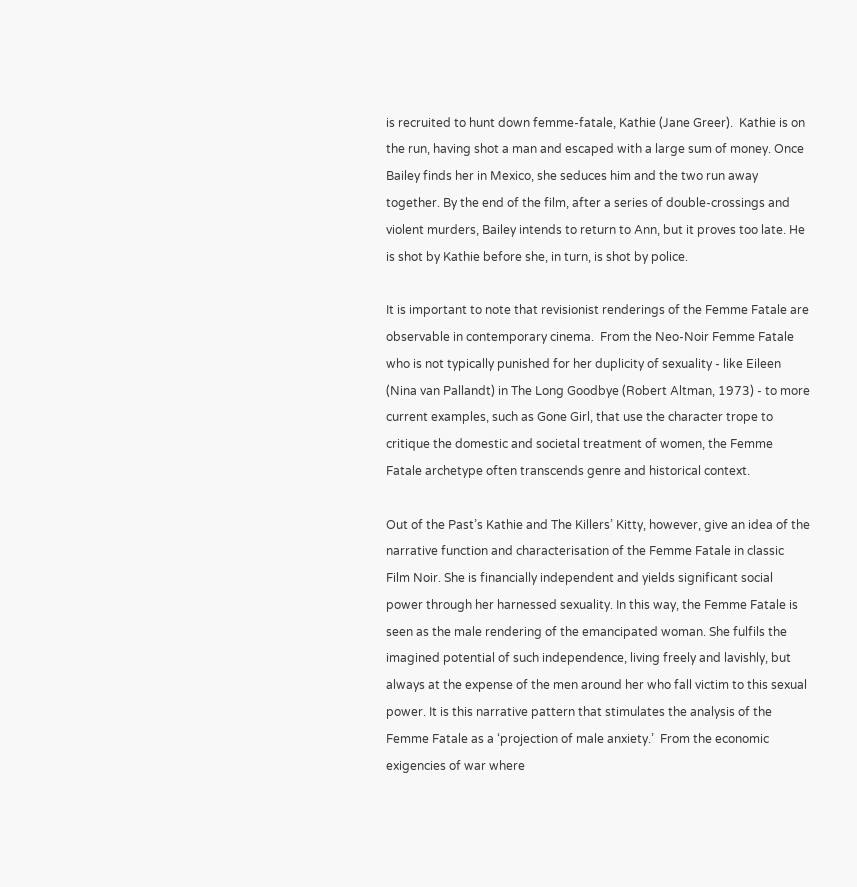is recruited to hunt down femme-fatale, Kathie (Jane Greer).  Kathie is on the run, having shot a man and escaped with a large sum of money. Once Bailey finds her in Mexico, she seduces him and the two run away together. By the end of the film, after a series of double-crossings and violent murders, Bailey intends to return to Ann, but it proves too late. He is shot by Kathie before she, in turn, is shot by police.

It is important to note that revisionist renderings of the Femme Fatale are observable in contemporary cinema.  From the Neo-Noir Femme Fatale who is not typically punished for her duplicity of sexuality - like Eileen (Nina van Pallandt) in The Long Goodbye (Robert Altman, 1973) - to more current examples, such as Gone Girl, that use the character trope to critique the domestic and societal treatment of women, the Femme Fatale archetype often transcends genre and historical context.

Out of the Past’s Kathie and The Killers’ Kitty, however, give an idea of the narrative function and characterisation of the Femme Fatale in classic Film Noir. She is financially independent and yields significant social power through her harnessed sexuality. In this way, the Femme Fatale is seen as the male rendering of the emancipated woman. She fulfils the imagined potential of such independence, living freely and lavishly, but always at the expense of the men around her who fall victim to this sexual power. It is this narrative pattern that stimulates the analysis of the Femme Fatale as a ‘projection of male anxiety.’  From the economic exigencies of war where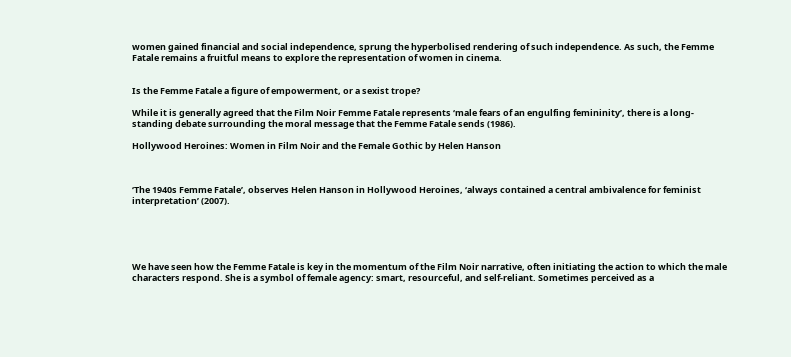women gained financial and social independence, sprung the hyperbolised rendering of such independence. As such, the Femme Fatale remains a fruitful means to explore the representation of women in cinema.


Is the Femme Fatale a figure of empowerment, or a sexist trope?

While it is generally agreed that the Film Noir Femme Fatale represents ‘male fears of an engulfing femininity’, there is a long-standing debate surrounding the moral message that the Femme Fatale sends (1986).

Hollywood Heroines: Women in Film Noir and the Female Gothic by Helen Hanson



‘The 1940s Femme Fatale’, observes Helen Hanson in Hollywood Heroines, ‘always contained a central ambivalence for feminist interpretation’ (2007).





We have seen how the Femme Fatale is key in the momentum of the Film Noir narrative, often initiating the action to which the male characters respond. She is a symbol of female agency: smart, resourceful, and self-reliant. Sometimes perceived as a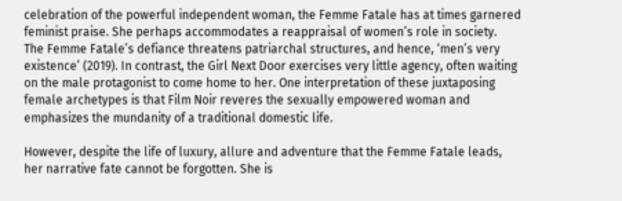celebration of the powerful independent woman, the Femme Fatale has at times garnered feminist praise. She perhaps accommodates a reappraisal of women’s role in society.  The Femme Fatale’s defiance threatens patriarchal structures, and hence, ‘men’s very existence’ (2019). In contrast, the Girl Next Door exercises very little agency, often waiting on the male protagonist to come home to her. One interpretation of these juxtaposing female archetypes is that Film Noir reveres the sexually empowered woman and emphasizes the mundanity of a traditional domestic life.

However, despite the life of luxury, allure and adventure that the Femme Fatale leads, her narrative fate cannot be forgotten. She is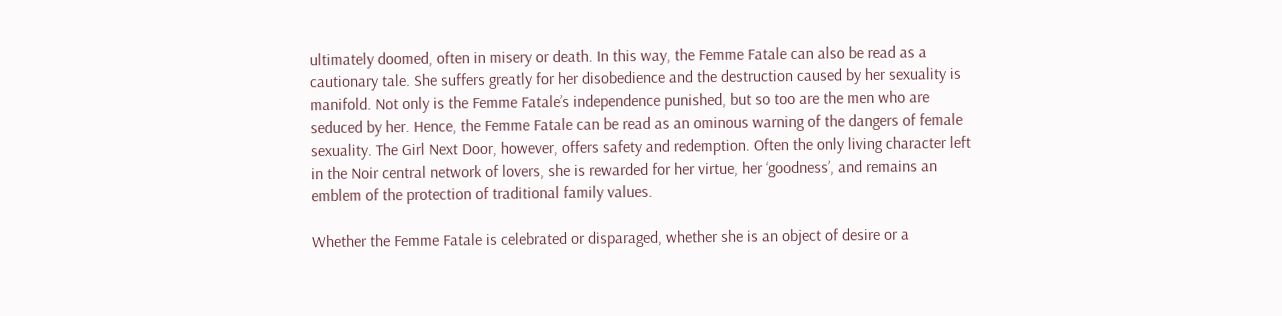ultimately doomed, often in misery or death. In this way, the Femme Fatale can also be read as a cautionary tale. She suffers greatly for her disobedience and the destruction caused by her sexuality is manifold. Not only is the Femme Fatale’s independence punished, but so too are the men who are seduced by her. Hence, the Femme Fatale can be read as an ominous warning of the dangers of female sexuality. The Girl Next Door, however, offers safety and redemption. Often the only living character left in the Noir central network of lovers, she is rewarded for her virtue, her ‘goodness’, and remains an emblem of the protection of traditional family values.

Whether the Femme Fatale is celebrated or disparaged, whether she is an object of desire or a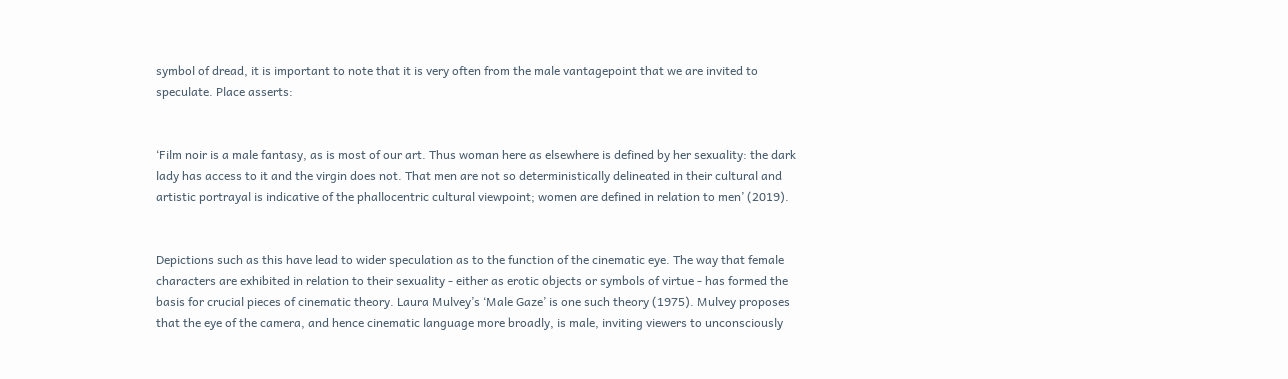symbol of dread, it is important to note that it is very often from the male vantagepoint that we are invited to speculate. Place asserts:


‘Film noir is a male fantasy, as is most of our art. Thus woman here as elsewhere is defined by her sexuality: the dark lady has access to it and the virgin does not. That men are not so deterministically delineated in their cultural and artistic portrayal is indicative of the phallocentric cultural viewpoint; women are defined in relation to men’ (2019).


Depictions such as this have lead to wider speculation as to the function of the cinematic eye. The way that female characters are exhibited in relation to their sexuality - either as erotic objects or symbols of virtue - has formed the basis for crucial pieces of cinematic theory. Laura Mulvey’s ‘Male Gaze’ is one such theory (1975). Mulvey proposes that the eye of the camera, and hence cinematic language more broadly, is male, inviting viewers to unconsciously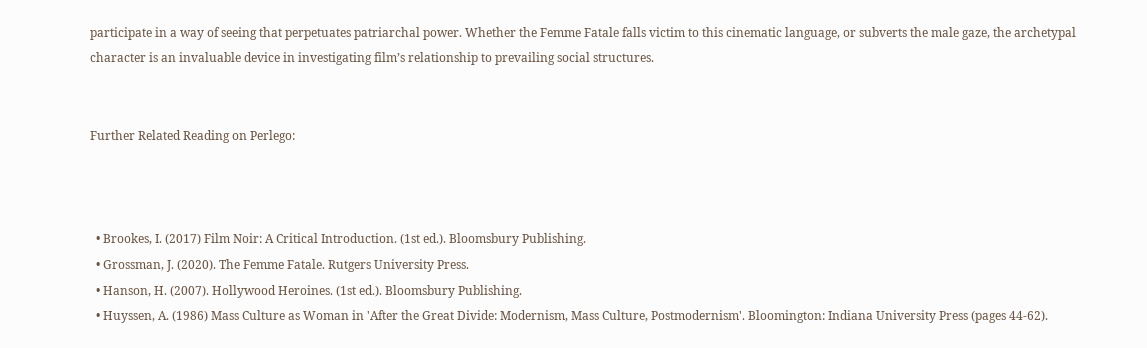participate in a way of seeing that perpetuates patriarchal power. Whether the Femme Fatale falls victim to this cinematic language, or subverts the male gaze, the archetypal character is an invaluable device in investigating film’s relationship to prevailing social structures.


Further Related Reading on Perlego:



  • Brookes, I. (2017) Film Noir: A Critical Introduction. (1st ed.). Bloomsbury Publishing.
  • Grossman, J. (2020). The Femme Fatale. Rutgers University Press.
  • Hanson, H. (2007). Hollywood Heroines. (1st ed.). Bloomsbury Publishing.
  • Huyssen, A. (1986) Mass Culture as Woman in 'After the Great Divide: Modernism, Mass Culture, Postmodernism'. Bloomington: Indiana University Press (pages 44-62).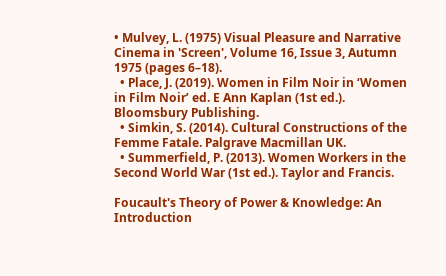• Mulvey, L. (1975) Visual Pleasure and Narrative Cinema in 'Screen', Volume 16, Issue 3, Autumn 1975 (pages 6–18).
  • Place, J. (2019). Women in Film Noir in ‘Women in Film Noir’ ed. E Ann Kaplan (1st ed.). Bloomsbury Publishing.
  • Simkin, S. (2014). Cultural Constructions of the Femme Fatale. Palgrave Macmillan UK.
  • Summerfield, P. (2013). Women Workers in the Second World War (1st ed.). Taylor and Francis.

Foucault's Theory of Power & Knowledge: An Introduction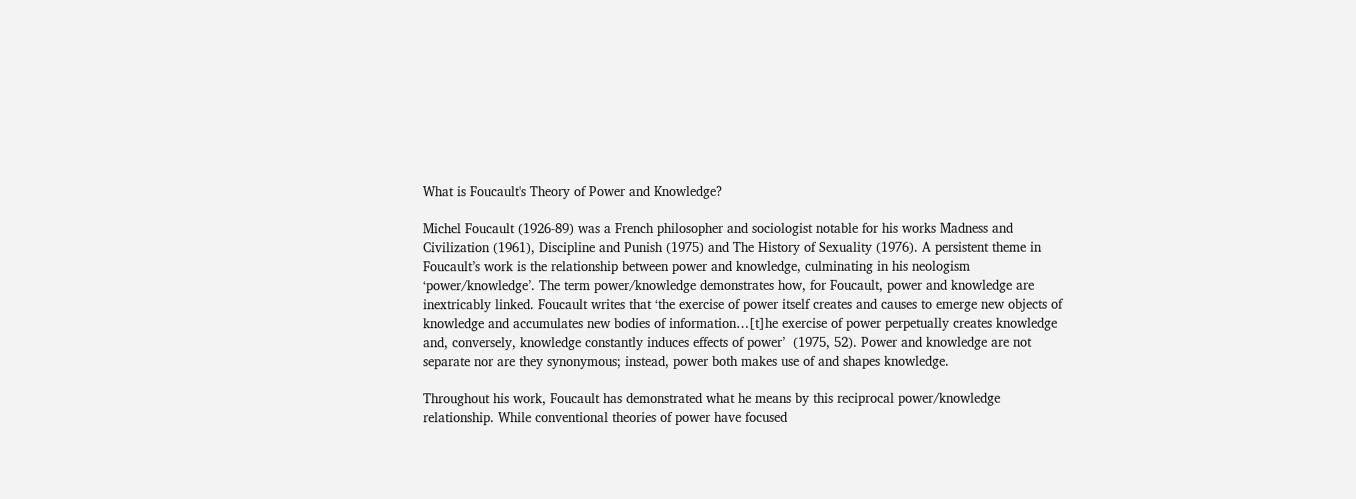What is Foucault's Theory of Power and Knowledge?

Michel Foucault (1926-89) was a French philosopher and sociologist notable for his works Madness and Civilization (1961), Discipline and Punish (1975) and The History of Sexuality (1976). A persistent theme in Foucault’s work is the relationship between power and knowledge, culminating in his neologism ‘power/knowledge’. The term power/knowledge demonstrates how, for Foucault, power and knowledge are inextricably linked. Foucault writes that ‘the exercise of power itself creates and causes to emerge new objects of knowledge and accumulates new bodies of information…[t]he exercise of power perpetually creates knowledge and, conversely, knowledge constantly induces effects of power’  (1975, 52). Power and knowledge are not separate nor are they synonymous; instead, power both makes use of and shapes knowledge.

Throughout his work, Foucault has demonstrated what he means by this reciprocal power/knowledge relationship. While conventional theories of power have focused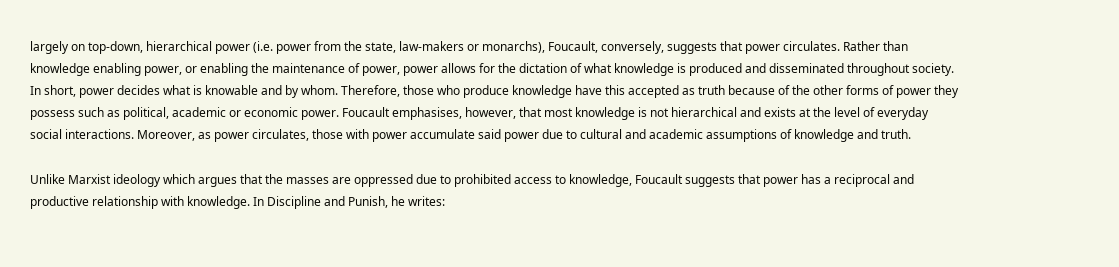largely on top-down, hierarchical power (i.e. power from the state, law-makers or monarchs), Foucault, conversely, suggests that power circulates. Rather than knowledge enabling power, or enabling the maintenance of power, power allows for the dictation of what knowledge is produced and disseminated throughout society. In short, power decides what is knowable and by whom. Therefore, those who produce knowledge have this accepted as truth because of the other forms of power they possess such as political, academic or economic power. Foucault emphasises, however, that most knowledge is not hierarchical and exists at the level of everyday social interactions. Moreover, as power circulates, those with power accumulate said power due to cultural and academic assumptions of knowledge and truth.

Unlike Marxist ideology which argues that the masses are oppressed due to prohibited access to knowledge, Foucault suggests that power has a reciprocal and productive relationship with knowledge. In Discipline and Punish, he writes: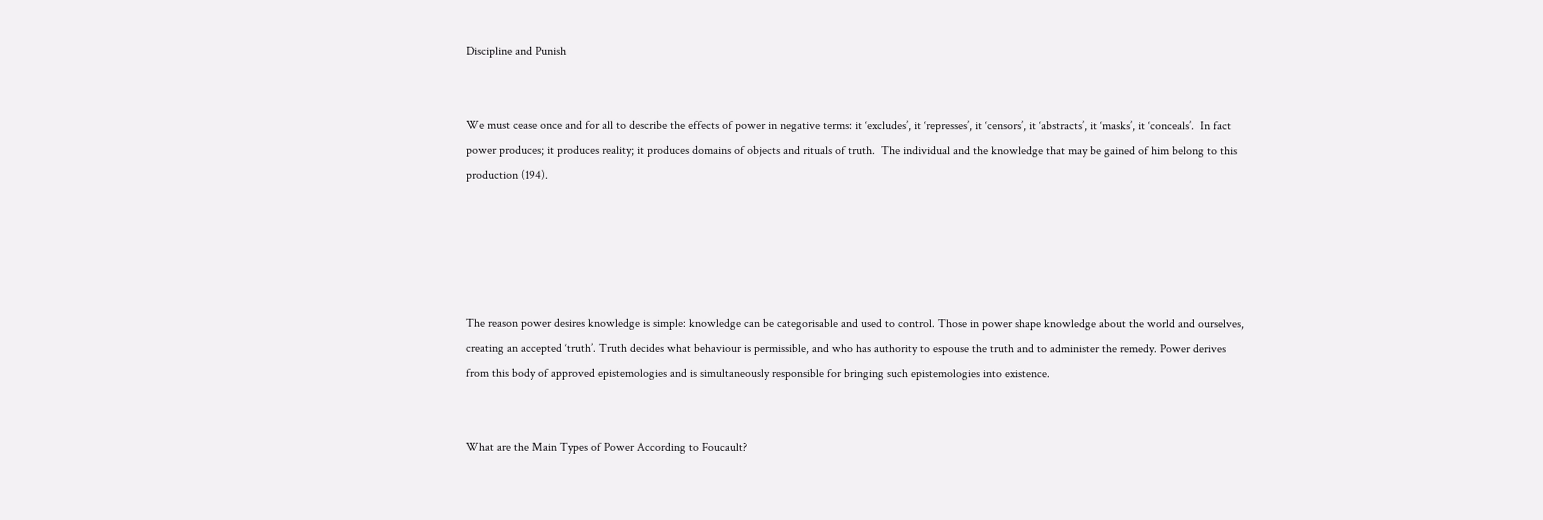Discipline and Punish


We must cease once and for all to describe the effects of power in negative terms: it ‘excludes’, it ‘represses’, it ‘censors’, it ‘abstracts’, it ‘masks’, it ‘conceals’.  In fact power produces; it produces reality; it produces domains of objects and rituals of truth.  The individual and the knowledge that may be gained of him belong to this production (194).





The reason power desires knowledge is simple: knowledge can be categorisable and used to control. Those in power shape knowledge about the world and ourselves, creating an accepted ‘truth’. Truth decides what behaviour is permissible, and who has authority to espouse the truth and to administer the remedy. Power derives from this body of approved epistemologies and is simultaneously responsible for bringing such epistemologies into existence.


What are the Main Types of Power According to Foucault?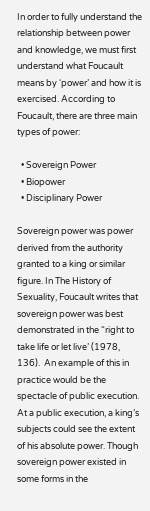In order to fully understand the relationship between power and knowledge, we must first understand what Foucault means by ‘power’ and how it is exercised. According to Foucault, there are three main types of power:

  • Sovereign Power
  • Biopower
  • Disciplinary Power

Sovereign power was power derived from the authority granted to a king or similar figure. In The History of Sexuality, Foucault writes that sovereign power was best demonstrated in the “right to take life or let live’ (1978, 136).  An example of this in practice would be the spectacle of public execution. At a public execution, a king’s subjects could see the extent of his absolute power. Though sovereign power existed in some forms in the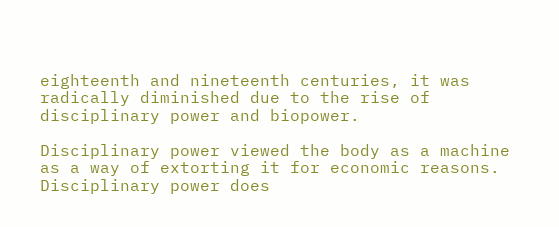eighteenth and nineteenth centuries, it was radically diminished due to the rise of disciplinary power and biopower.

Disciplinary power viewed the body as a machine as a way of extorting it for economic reasons. Disciplinary power does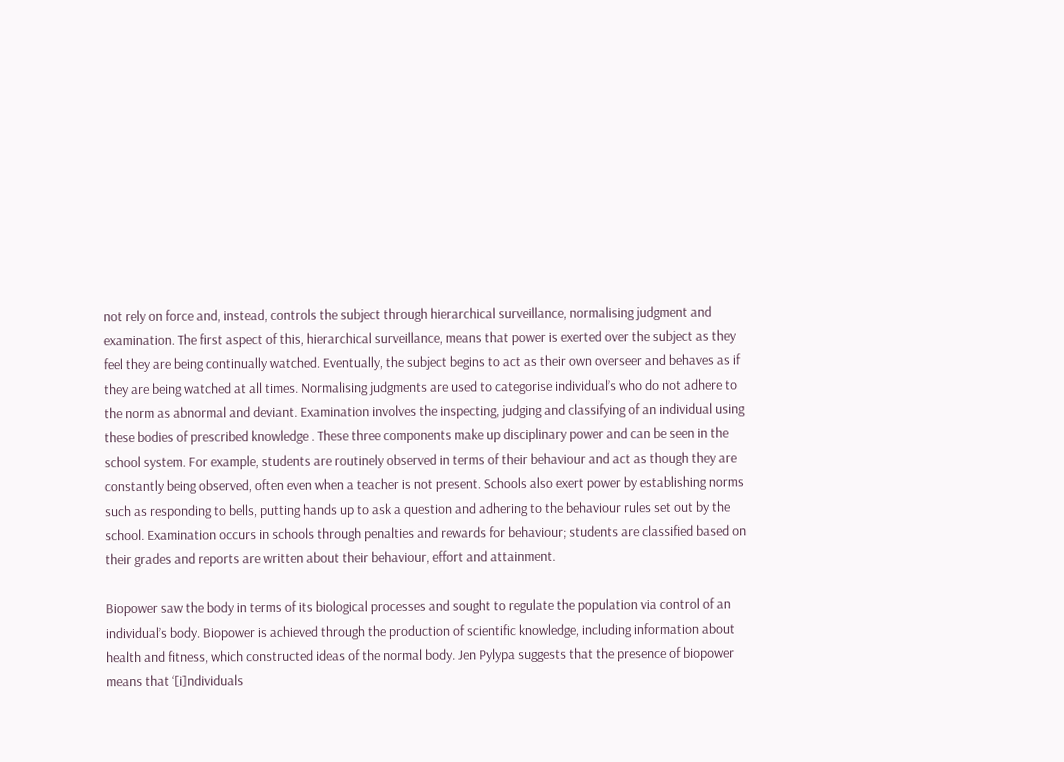not rely on force and, instead, controls the subject through hierarchical surveillance, normalising judgment and examination. The first aspect of this, hierarchical surveillance, means that power is exerted over the subject as they feel they are being continually watched. Eventually, the subject begins to act as their own overseer and behaves as if they are being watched at all times. Normalising judgments are used to categorise individual’s who do not adhere to the norm as abnormal and deviant. Examination involves the inspecting, judging and classifying of an individual using these bodies of prescribed knowledge . These three components make up disciplinary power and can be seen in the school system. For example, students are routinely observed in terms of their behaviour and act as though they are constantly being observed, often even when a teacher is not present. Schools also exert power by establishing norms such as responding to bells, putting hands up to ask a question and adhering to the behaviour rules set out by the school. Examination occurs in schools through penalties and rewards for behaviour; students are classified based on their grades and reports are written about their behaviour, effort and attainment.

Biopower saw the body in terms of its biological processes and sought to regulate the population via control of an individual’s body. Biopower is achieved through the production of scientific knowledge, including information about health and fitness, which constructed ideas of the normal body. Jen Pylypa suggests that the presence of biopower means that ‘[i]ndividuals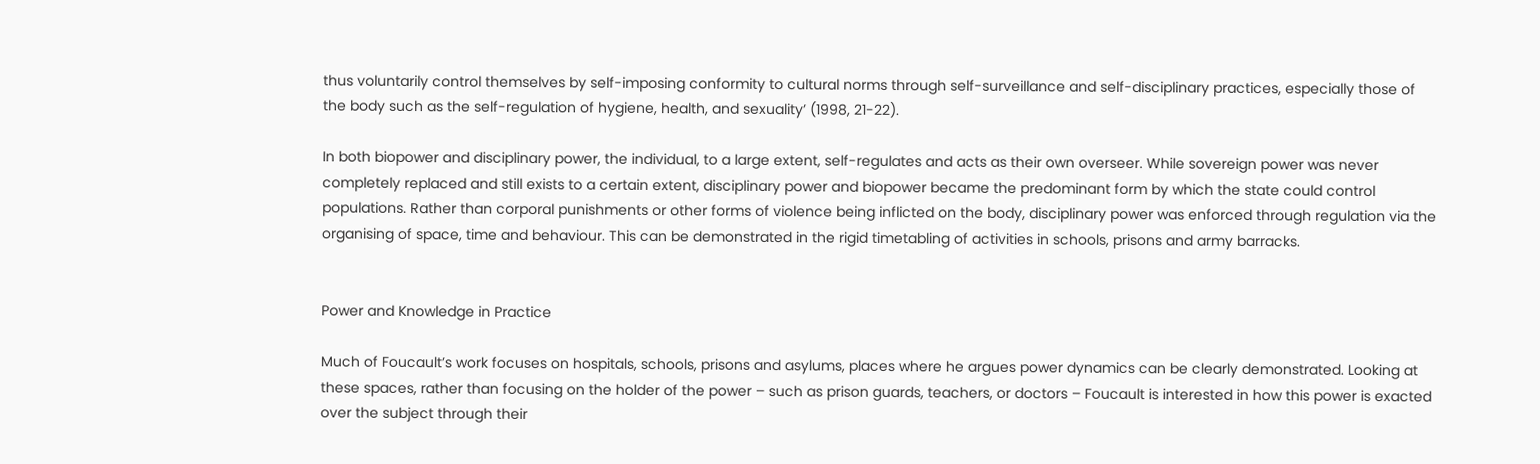thus voluntarily control themselves by self-imposing conformity to cultural norms through self-surveillance and self-disciplinary practices, especially those of the body such as the self-regulation of hygiene, health, and sexuality’ (1998, 21-22).

In both biopower and disciplinary power, the individual, to a large extent, self-regulates and acts as their own overseer. While sovereign power was never completely replaced and still exists to a certain extent, disciplinary power and biopower became the predominant form by which the state could control populations. Rather than corporal punishments or other forms of violence being inflicted on the body, disciplinary power was enforced through regulation via the organising of space, time and behaviour. This can be demonstrated in the rigid timetabling of activities in schools, prisons and army barracks.


Power and Knowledge in Practice

Much of Foucault’s work focuses on hospitals, schools, prisons and asylums, places where he argues power dynamics can be clearly demonstrated. Looking at these spaces, rather than focusing on the holder of the power – such as prison guards, teachers, or doctors – Foucault is interested in how this power is exacted over the subject through their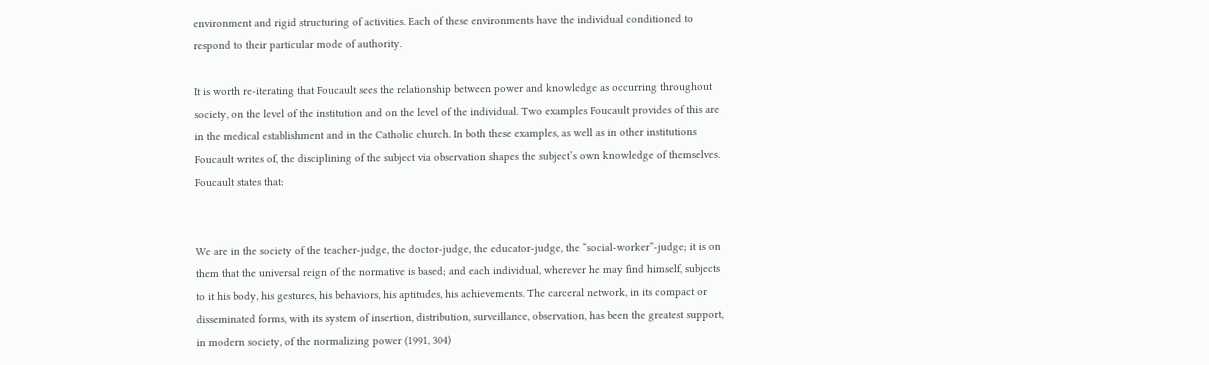environment and rigid structuring of activities. Each of these environments have the individual conditioned to respond to their particular mode of authority.

It is worth re-iterating that Foucault sees the relationship between power and knowledge as occurring throughout society, on the level of the institution and on the level of the individual. Two examples Foucault provides of this are in the medical establishment and in the Catholic church. In both these examples, as well as in other institutions Foucault writes of, the disciplining of the subject via observation shapes the subject’s own knowledge of themselves. Foucault states that:


We are in the society of the teacher-judge, the doctor-judge, the educator-judge, the “social-worker”-judge; it is on them that the universal reign of the normative is based; and each individual, wherever he may find himself, subjects to it his body, his gestures, his behaviors, his aptitudes, his achievements. The carceral network, in its compact or disseminated forms, with its system of insertion, distribution, surveillance, observation, has been the greatest support, in modern society, of the normalizing power (1991, 304)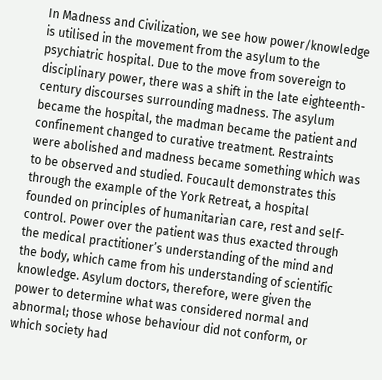In Madness and Civilization, we see how power/knowledge is utilised in the movement from the asylum to the psychiatric hospital. Due to the move from sovereign to disciplinary power, there was a shift in the late eighteenth-century discourses surrounding madness. The asylum became the hospital, the madman became the patient and confinement changed to curative treatment. Restraints were abolished and madness became something which was to be observed and studied. Foucault demonstrates this through the example of the York Retreat, a hospital founded on principles of humanitarian care, rest and self-control. Power over the patient was thus exacted through the medical practitioner’s understanding of the mind and the body, which came from his understanding of scientific knowledge. Asylum doctors, therefore, were given the power to determine what was considered normal and abnormal; those whose behaviour did not conform, or which society had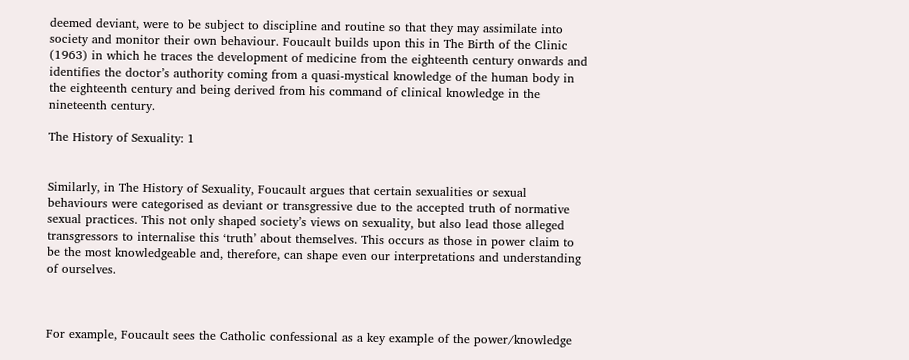deemed deviant, were to be subject to discipline and routine so that they may assimilate into society and monitor their own behaviour. Foucault builds upon this in The Birth of the Clinic (1963) in which he traces the development of medicine from the eighteenth century onwards and identifies the doctor’s authority coming from a quasi-mystical knowledge of the human body in the eighteenth century and being derived from his command of clinical knowledge in the nineteenth century.

The History of Sexuality: 1


Similarly, in The History of Sexuality, Foucault argues that certain sexualities or sexual behaviours were categorised as deviant or transgressive due to the accepted truth of normative sexual practices. This not only shaped society’s views on sexuality, but also lead those alleged transgressors to internalise this ‘truth’ about themselves. This occurs as those in power claim to be the most knowledgeable and, therefore, can shape even our interpretations and understanding of ourselves.



For example, Foucault sees the Catholic confessional as a key example of the power/knowledge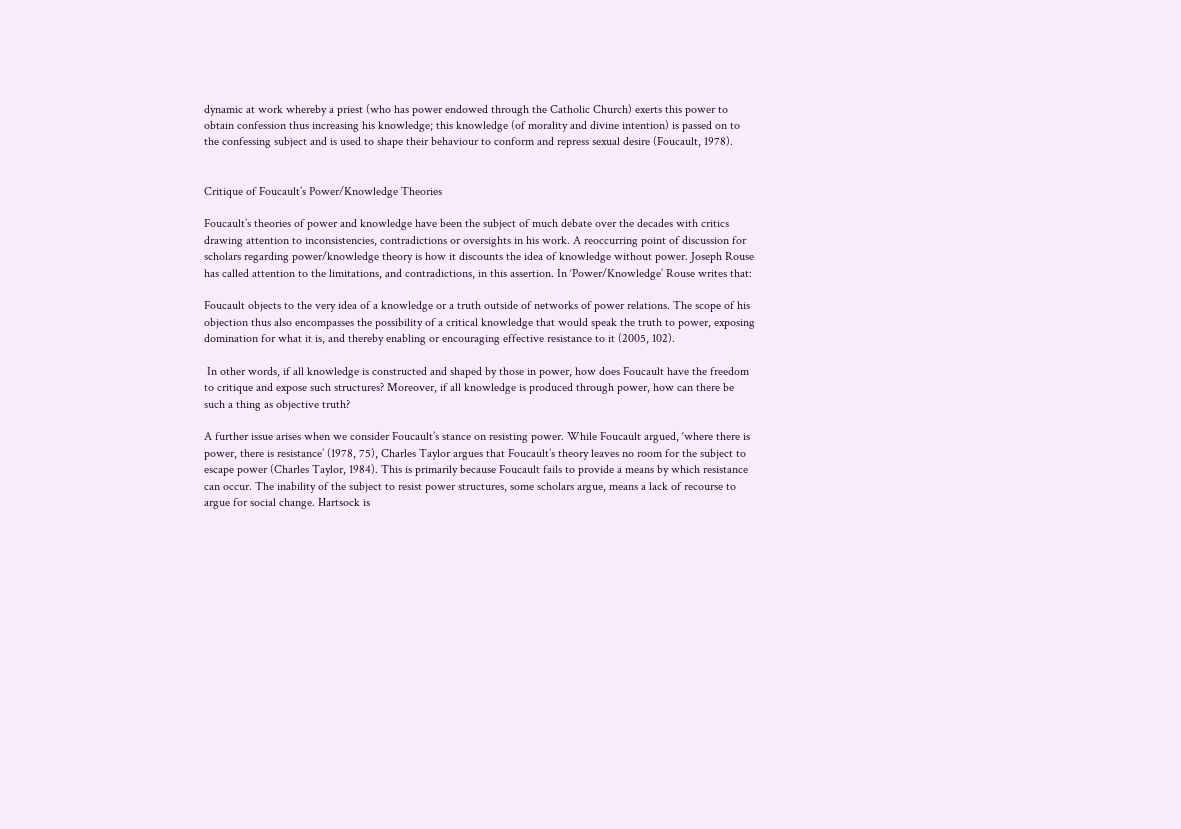dynamic at work whereby a priest (who has power endowed through the Catholic Church) exerts this power to obtain confession thus increasing his knowledge; this knowledge (of morality and divine intention) is passed on to the confessing subject and is used to shape their behaviour to conform and repress sexual desire (Foucault, 1978).


Critique of Foucault’s Power/Knowledge Theories

Foucault’s theories of power and knowledge have been the subject of much debate over the decades with critics drawing attention to inconsistencies, contradictions or oversights in his work. A reoccurring point of discussion for scholars regarding power/knowledge theory is how it discounts the idea of knowledge without power. Joseph Rouse has called attention to the limitations, and contradictions, in this assertion. In ‘Power/Knowledge’ Rouse writes that:

Foucault objects to the very idea of a knowledge or a truth outside of networks of power relations. The scope of his objection thus also encompasses the possibility of a critical knowledge that would speak the truth to power, exposing domination for what it is, and thereby enabling or encouraging effective resistance to it (2005, 102).

 In other words, if all knowledge is constructed and shaped by those in power, how does Foucault have the freedom to critique and expose such structures? Moreover, if all knowledge is produced through power, how can there be such a thing as objective truth?

A further issue arises when we consider Foucault’s stance on resisting power. While Foucault argued, ‘where there is power, there is resistance’ (1978, 75), Charles Taylor argues that Foucault’s theory leaves no room for the subject to escape power (Charles Taylor, 1984). This is primarily because Foucault fails to provide a means by which resistance can occur. The inability of the subject to resist power structures, some scholars argue, means a lack of recourse to argue for social change. Hartsock is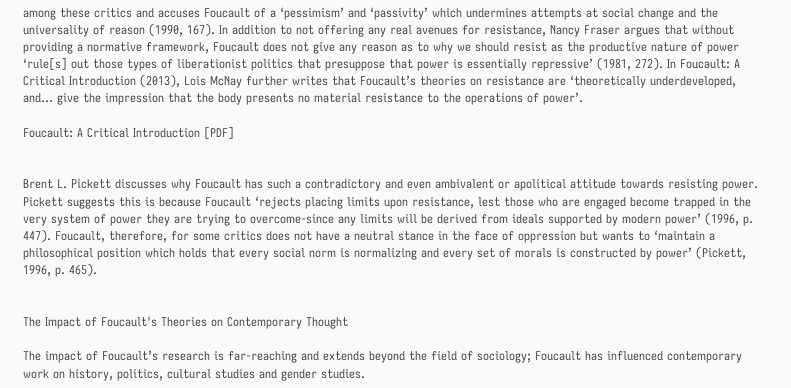among these critics and accuses Foucault of a ‘pessimism’ and ‘passivity’ which undermines attempts at social change and the universality of reason (1990, 167). In addition to not offering any real avenues for resistance, Nancy Fraser argues that without providing a normative framework, Foucault does not give any reason as to why we should resist as the productive nature of power ‘rule[s] out those types of liberationist politics that presuppose that power is essentially repressive’ (1981, 272). In Foucault: A Critical Introduction (2013), Lois McNay further writes that Foucault’s theories on resistance are ‘theoretically underdeveloped, and… give the impression that the body presents no material resistance to the operations of power’.

Foucault: A Critical Introduction [PDF]


Brent L. Pickett discusses why Foucault has such a contradictory and even ambivalent or apolitical attitude towards resisting power. Pickett suggests this is because Foucault ‘rejects placing limits upon resistance, lest those who are engaged become trapped in the very system of power they are trying to overcome-since any limits will be derived from ideals supported by modern power’ (1996, p. 447). Foucault, therefore, for some critics does not have a neutral stance in the face of oppression but wants to ‘maintain a philosophical position which holds that every social norm is normalizing and every set of morals is constructed by power’ (Pickett, 1996, p. 465).


The Impact of Foucault's Theories on Contemporary Thought

The impact of Foucault’s research is far-reaching and extends beyond the field of sociology; Foucault has influenced contemporary work on history, politics, cultural studies and gender studies.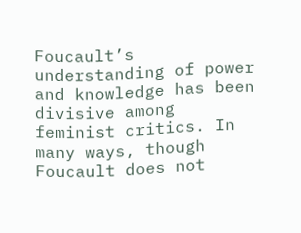Foucault’s understanding of power and knowledge has been divisive among feminist critics. In many ways, though Foucault does not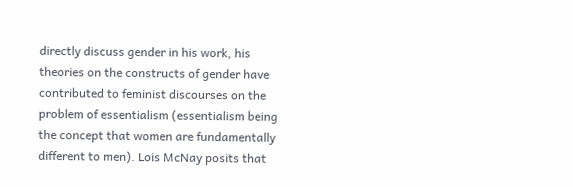directly discuss gender in his work, his theories on the constructs of gender have contributed to feminist discourses on the problem of essentialism (essentialism being the concept that women are fundamentally different to men). Lois McNay posits that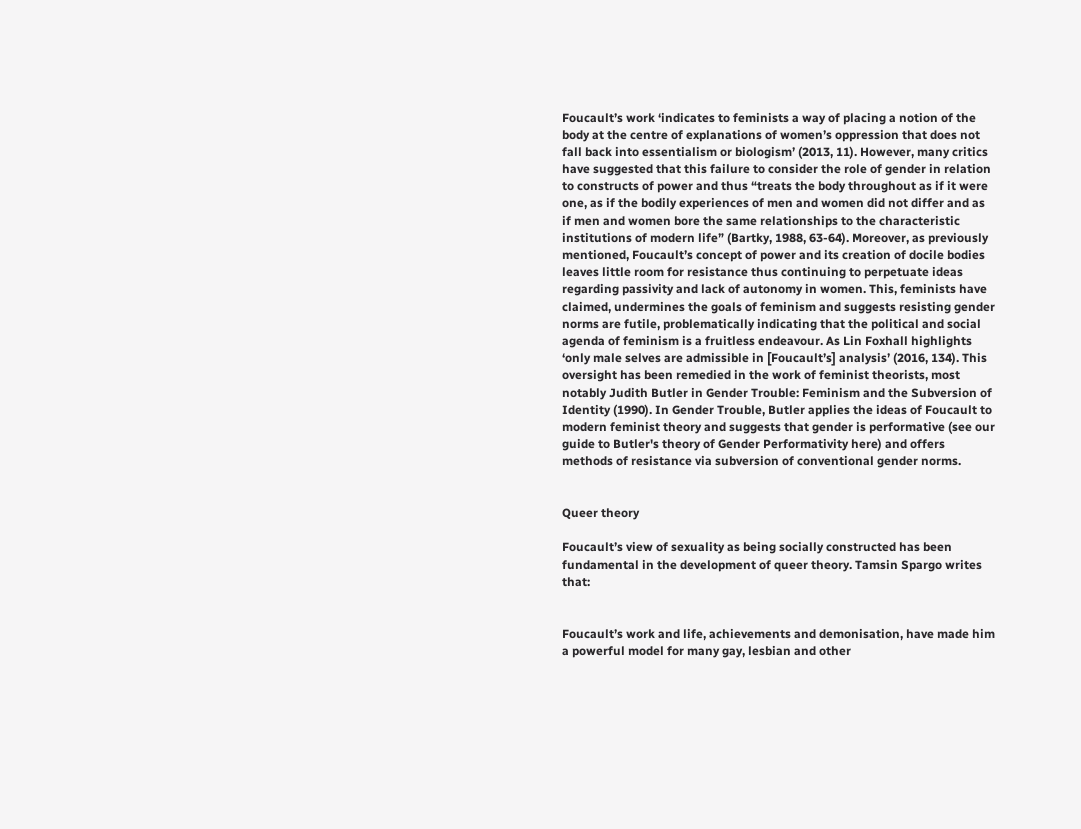Foucault’s work ‘indicates to feminists a way of placing a notion of the body at the centre of explanations of women’s oppression that does not fall back into essentialism or biologism’ (2013, 11). However, many critics have suggested that this failure to consider the role of gender in relation to constructs of power and thus “treats the body throughout as if it were one, as if the bodily experiences of men and women did not differ and as if men and women bore the same relationships to the characteristic institutions of modern life” (Bartky, 1988, 63-64). Moreover, as previously mentioned, Foucault’s concept of power and its creation of docile bodies leaves little room for resistance thus continuing to perpetuate ideas regarding passivity and lack of autonomy in women. This, feminists have claimed, undermines the goals of feminism and suggests resisting gender norms are futile, problematically indicating that the political and social agenda of feminism is a fruitless endeavour. As Lin Foxhall highlights ‘only male selves are admissible in [Foucault’s] analysis’ (2016, 134). This oversight has been remedied in the work of feminist theorists, most notably Judith Butler in Gender Trouble: Feminism and the Subversion of Identity (1990). In Gender Trouble, Butler applies the ideas of Foucault to modern feminist theory and suggests that gender is performative (see our guide to Butler's theory of Gender Performativity here) and offers methods of resistance via subversion of conventional gender norms.


Queer theory

Foucault’s view of sexuality as being socially constructed has been fundamental in the development of queer theory. Tamsin Spargo writes that:


Foucault’s work and life, achievements and demonisation, have made him a powerful model for many gay, lesbian and other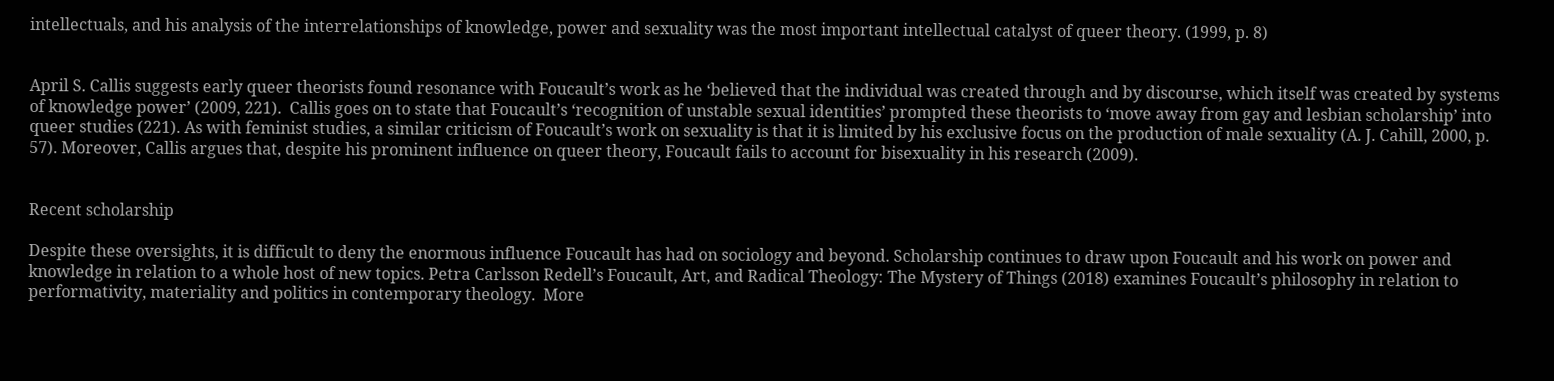intellectuals, and his analysis of the interrelationships of knowledge, power and sexuality was the most important intellectual catalyst of queer theory. (1999, p. 8)


April S. Callis suggests early queer theorists found resonance with Foucault’s work as he ‘believed that the individual was created through and by discourse, which itself was created by systems of knowledge power’ (2009, 221).  Callis goes on to state that Foucault’s ‘recognition of unstable sexual identities’ prompted these theorists to ‘move away from gay and lesbian scholarship’ into queer studies (221). As with feminist studies, a similar criticism of Foucault’s work on sexuality is that it is limited by his exclusive focus on the production of male sexuality (A. J. Cahill, 2000, p. 57). Moreover, Callis argues that, despite his prominent influence on queer theory, Foucault fails to account for bisexuality in his research (2009).


Recent scholarship

Despite these oversights, it is difficult to deny the enormous influence Foucault has had on sociology and beyond. Scholarship continues to draw upon Foucault and his work on power and knowledge in relation to a whole host of new topics. Petra Carlsson Redell’s Foucault, Art, and Radical Theology: The Mystery of Things (2018) examines Foucault’s philosophy in relation to performativity, materiality and politics in contemporary theology.  More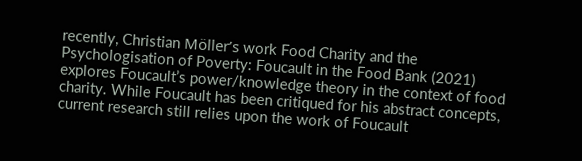recently, Christian Möller’s work Food Charity and the Psychologisation of Poverty: Foucault in the Food Bank (2021) explores Foucault’s power/knowledge theory in the context of food charity. While Foucault has been critiqued for his abstract concepts, current research still relies upon the work of Foucault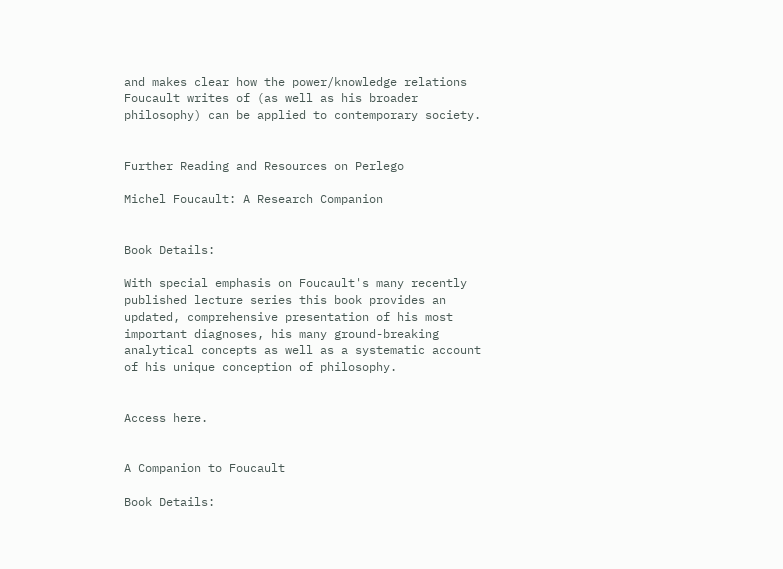and makes clear how the power/knowledge relations Foucault writes of (as well as his broader philosophy) can be applied to contemporary society.


Further Reading and Resources on Perlego

Michel Foucault: A Research Companion


Book Details:

With special emphasis on Foucault's many recently published lecture series this book provides an updated, comprehensive presentation of his most important diagnoses, his many ground-breaking analytical concepts as well as a systematic account of his unique conception of philosophy.


Access here.


A Companion to Foucault

Book Details: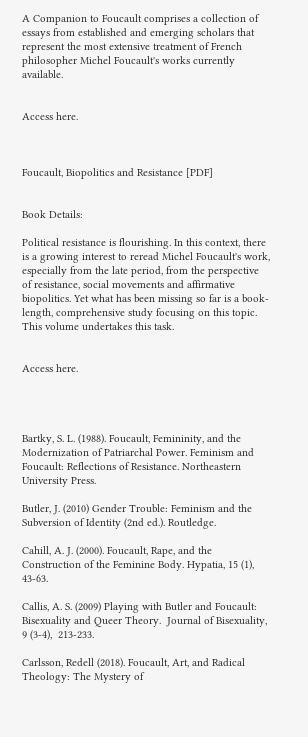A Companion to Foucault comprises a collection of essays from established and emerging scholars that represent the most extensive treatment of French philosopher Michel Foucault's works currently available.


Access here.



Foucault, Biopolitics and Resistance [PDF]


Book Details:

Political resistance is flourishing. In this context, there is a growing interest to reread Michel Foucault's work, especially from the late period, from the perspective of resistance, social movements and affirmative biopolitics. Yet what has been missing so far is a book-length, comprehensive study focusing on this topic. This volume undertakes this task.


Access here.




Bartky, S. L. (1988). Foucault, Femininity, and the Modernization of Patriarchal Power. Feminism and Foucault: Reflections of Resistance. Northeastern University Press.

Butler, J. (2010) Gender Trouble: Feminism and the Subversion of Identity (2nd ed.). Routledge.

Cahill, A. J. (2000). Foucault, Rape, and the Construction of the Feminine Body. Hypatia, 15 (1), 43-63.

Callis, A. S. (2009) Playing with Butler and Foucault: Bisexuality and Queer Theory.  Journal of Bisexuality, 9 (3-4),  213-233.

Carlsson, Redell (2018). Foucault, Art, and Radical Theology: The Mystery of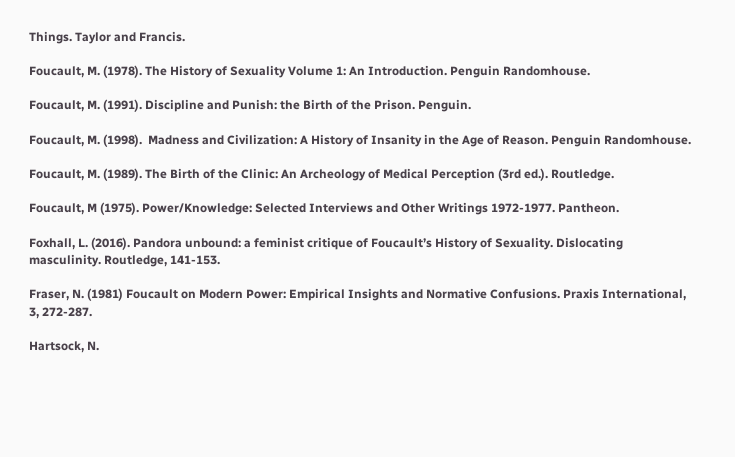Things. Taylor and Francis.

Foucault, M. (1978). The History of Sexuality Volume 1: An Introduction. Penguin Randomhouse.

Foucault, M. (1991). Discipline and Punish: the Birth of the Prison. Penguin.

Foucault, M. (1998).  Madness and Civilization: A History of Insanity in the Age of Reason. Penguin Randomhouse.

Foucault, M. (1989). The Birth of the Clinic: An Archeology of Medical Perception (3rd ed.). Routledge.

Foucault, M (1975). Power/Knowledge: Selected Interviews and Other Writings 1972-1977. Pantheon.

Foxhall, L. (2016). Pandora unbound: a feminist critique of Foucault’s History of Sexuality. Dislocating masculinity. Routledge, 141-153.

Fraser, N. (1981) Foucault on Modern Power: Empirical Insights and Normative Confusions. Praxis International, 3, 272-287.

Hartsock, N.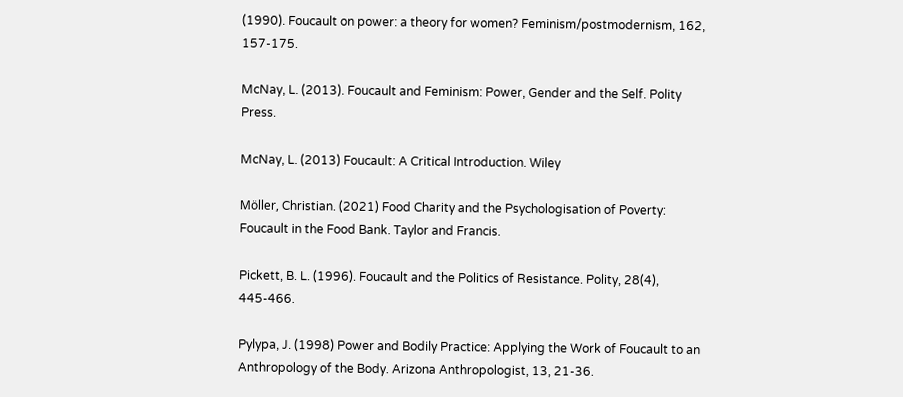(1990). Foucault on power: a theory for women? Feminism/postmodernism, 162, 157-175.

McNay, L. (2013). Foucault and Feminism: Power, Gender and the Self. Polity Press.

McNay, L. (2013) Foucault: A Critical Introduction. Wiley

Möller, Christian. (2021) Food Charity and the Psychologisation of Poverty: Foucault in the Food Bank. Taylor and Francis.

Pickett, B. L. (1996). Foucault and the Politics of Resistance. Polity, 28(4), 445-466.

Pylypa, J. (1998) Power and Bodily Practice: Applying the Work of Foucault to an Anthropology of the Body. Arizona Anthropologist, 13, 21-36.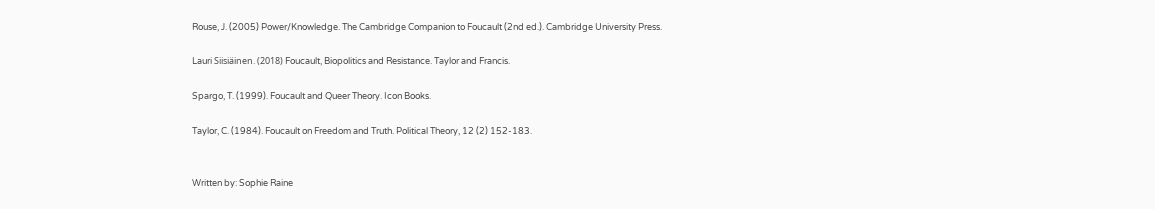Rouse, J. (2005) Power/Knowledge. The Cambridge Companion to Foucault (2nd ed.). Cambridge University Press.

Lauri Siisiäinen. (2018) Foucault, Biopolitics and Resistance. Taylor and Francis.

Spargo, T. (1999). Foucault and Queer Theory. Icon Books.

Taylor, C. (1984). Foucault on Freedom and Truth. Political Theory, 12 (2) 152-183.


Written by: Sophie Raine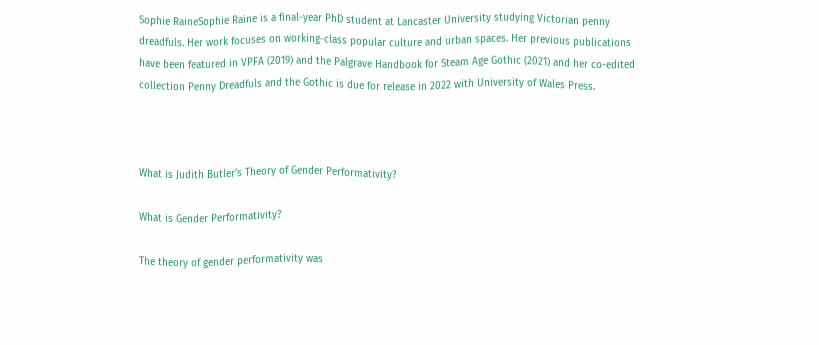Sophie RaineSophie Raine is a final-year PhD student at Lancaster University studying Victorian penny dreadfuls. Her work focuses on working-class popular culture and urban spaces. Her previous publications have been featured in VPFA (2019) and the Palgrave Handbook for Steam Age Gothic (2021) and her co-edited collection Penny Dreadfuls and the Gothic is due for release in 2022 with University of Wales Press.



What is Judith Butler’s Theory of Gender Performativity?

What is Gender Performativity?

The theory of gender performativity was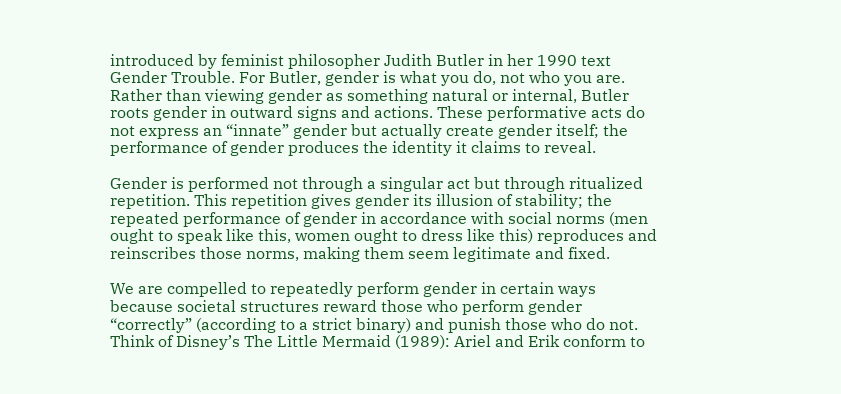introduced by feminist philosopher Judith Butler in her 1990 text Gender Trouble. For Butler, gender is what you do, not who you are. Rather than viewing gender as something natural or internal, Butler roots gender in outward signs and actions. These performative acts do not express an “innate” gender but actually create gender itself; the performance of gender produces the identity it claims to reveal.

Gender is performed not through a singular act but through ritualized repetition. This repetition gives gender its illusion of stability; the repeated performance of gender in accordance with social norms (men ought to speak like this, women ought to dress like this) reproduces and reinscribes those norms, making them seem legitimate and fixed.

We are compelled to repeatedly perform gender in certain ways because societal structures reward those who perform gender “correctly” (according to a strict binary) and punish those who do not. Think of Disney’s The Little Mermaid (1989): Ariel and Erik conform to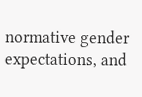normative gender expectations, and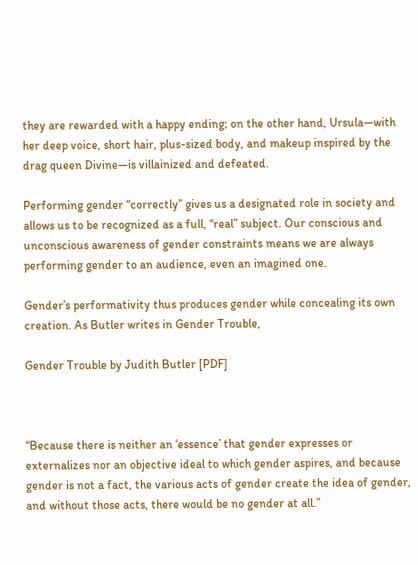they are rewarded with a happy ending; on the other hand, Ursula—with her deep voice, short hair, plus-sized body, and makeup inspired by the drag queen Divine—is villainized and defeated.

Performing gender “correctly” gives us a designated role in society and allows us to be recognized as a full, “real” subject. Our conscious and unconscious awareness of gender constraints means we are always performing gender to an audience, even an imagined one.

Gender’s performativity thus produces gender while concealing its own creation. As Butler writes in Gender Trouble,

Gender Trouble by Judith Butler [PDF]



“Because there is neither an ‘essence’ that gender expresses or externalizes nor an objective ideal to which gender aspires, and because gender is not a fact, the various acts of gender create the idea of gender, and without those acts, there would be no gender at all.”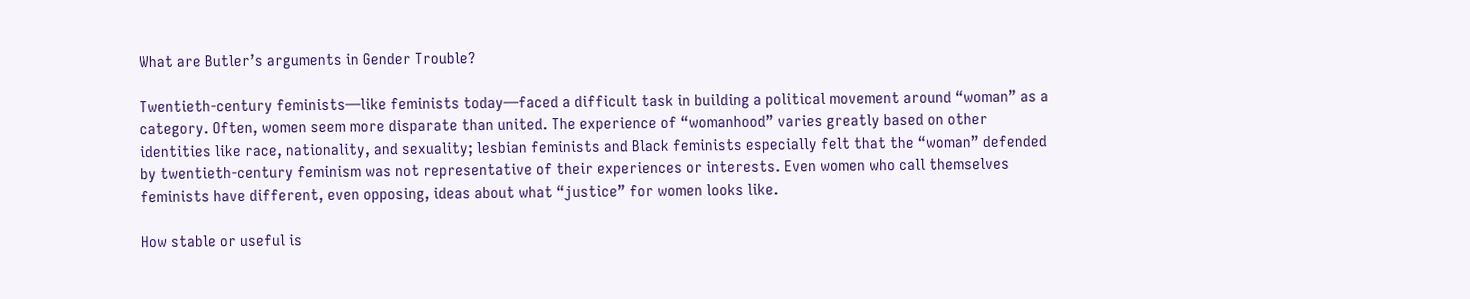What are Butler’s arguments in Gender Trouble?

Twentieth-century feminists—like feminists today—faced a difficult task in building a political movement around “woman” as a category. Often, women seem more disparate than united. The experience of “womanhood” varies greatly based on other identities like race, nationality, and sexuality; lesbian feminists and Black feminists especially felt that the “woman” defended by twentieth-century feminism was not representative of their experiences or interests. Even women who call themselves feminists have different, even opposing, ideas about what “justice” for women looks like.

How stable or useful is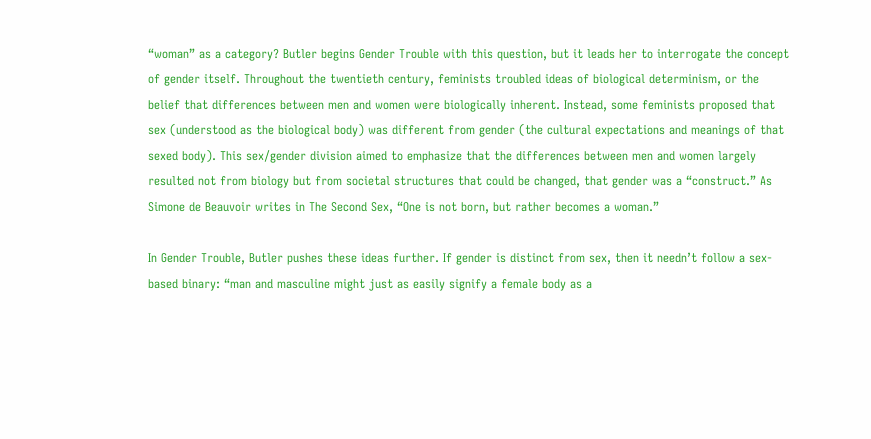“woman” as a category? Butler begins Gender Trouble with this question, but it leads her to interrogate the concept of gender itself. Throughout the twentieth century, feminists troubled ideas of biological determinism, or the belief that differences between men and women were biologically inherent. Instead, some feminists proposed that sex (understood as the biological body) was different from gender (the cultural expectations and meanings of that sexed body). This sex/gender division aimed to emphasize that the differences between men and women largely resulted not from biology but from societal structures that could be changed, that gender was a “construct.” As Simone de Beauvoir writes in The Second Sex, “One is not born, but rather becomes a woman.”

In Gender Trouble, Butler pushes these ideas further. If gender is distinct from sex, then it needn’t follow a sex-based binary: “man and masculine might just as easily signify a female body as a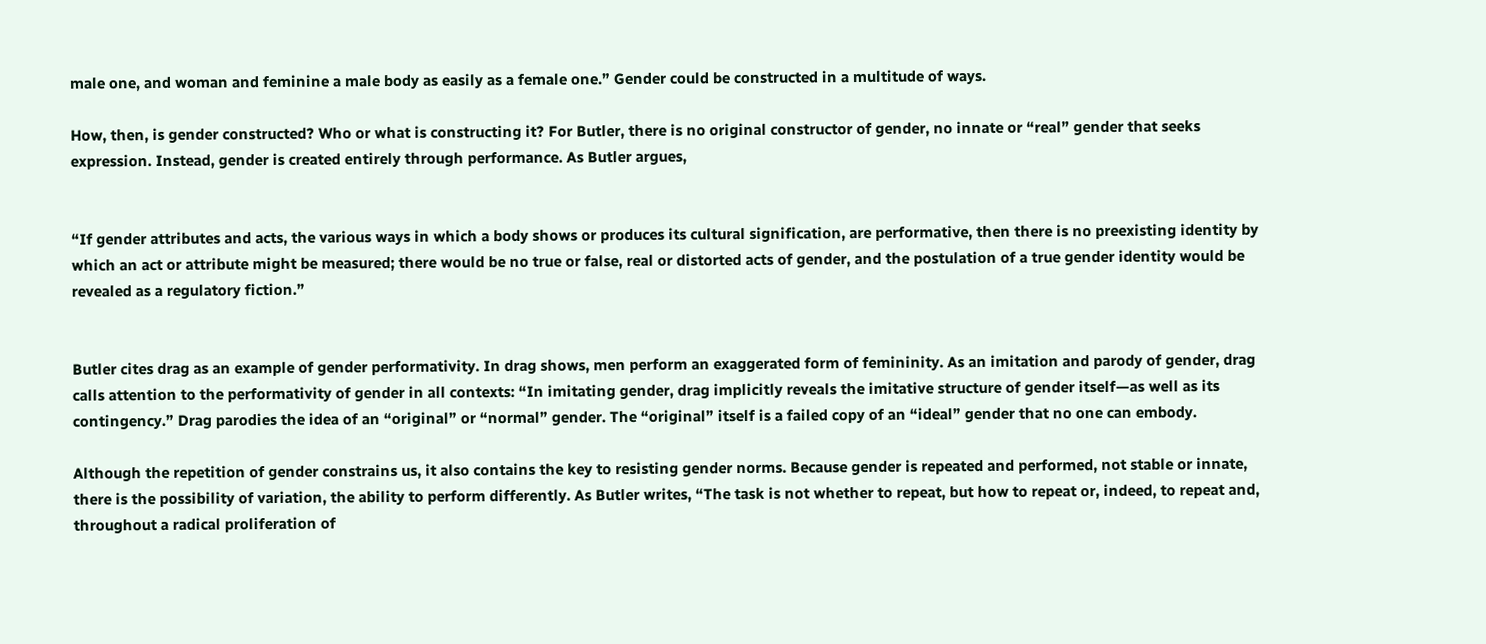male one, and woman and feminine a male body as easily as a female one.” Gender could be constructed in a multitude of ways.

How, then, is gender constructed? Who or what is constructing it? For Butler, there is no original constructor of gender, no innate or “real” gender that seeks expression. Instead, gender is created entirely through performance. As Butler argues,


“If gender attributes and acts, the various ways in which a body shows or produces its cultural signification, are performative, then there is no preexisting identity by which an act or attribute might be measured; there would be no true or false, real or distorted acts of gender, and the postulation of a true gender identity would be revealed as a regulatory fiction.”


Butler cites drag as an example of gender performativity. In drag shows, men perform an exaggerated form of femininity. As an imitation and parody of gender, drag calls attention to the performativity of gender in all contexts: “In imitating gender, drag implicitly reveals the imitative structure of gender itself—as well as its contingency.” Drag parodies the idea of an “original” or “normal” gender. The “original” itself is a failed copy of an “ideal” gender that no one can embody.

Although the repetition of gender constrains us, it also contains the key to resisting gender norms. Because gender is repeated and performed, not stable or innate, there is the possibility of variation, the ability to perform differently. As Butler writes, “The task is not whether to repeat, but how to repeat or, indeed, to repeat and, throughout a radical proliferation of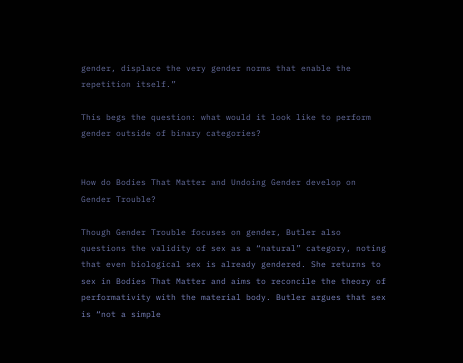gender, displace the very gender norms that enable the repetition itself.”

This begs the question: what would it look like to perform gender outside of binary categories?


How do Bodies That Matter and Undoing Gender develop on Gender Trouble?

Though Gender Trouble focuses on gender, Butler also questions the validity of sex as a “natural” category, noting that even biological sex is already gendered. She returns to sex in Bodies That Matter and aims to reconcile the theory of performativity with the material body. Butler argues that sex is “not a simple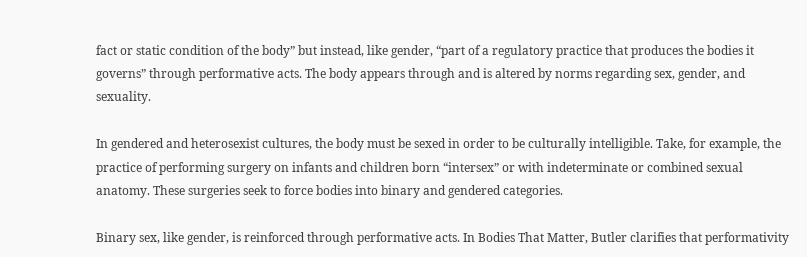fact or static condition of the body” but instead, like gender, “part of a regulatory practice that produces the bodies it governs” through performative acts. The body appears through and is altered by norms regarding sex, gender, and sexuality.

In gendered and heterosexist cultures, the body must be sexed in order to be culturally intelligible. Take, for example, the practice of performing surgery on infants and children born “intersex” or with indeterminate or combined sexual anatomy. These surgeries seek to force bodies into binary and gendered categories.

Binary sex, like gender, is reinforced through performative acts. In Bodies That Matter, Butler clarifies that performativity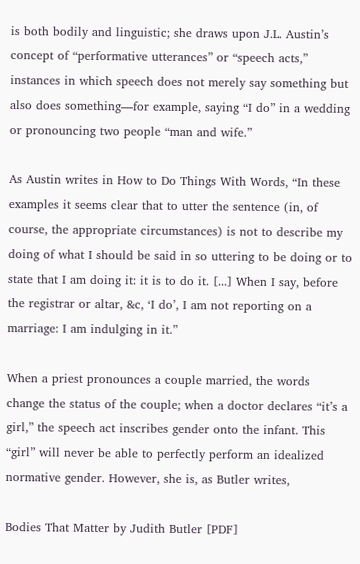is both bodily and linguistic; she draws upon J.L. Austin’s concept of “performative utterances” or “speech acts,” instances in which speech does not merely say something but also does something—for example, saying “I do” in a wedding or pronouncing two people “man and wife.”

As Austin writes in How to Do Things With Words, “In these examples it seems clear that to utter the sentence (in, of course, the appropriate circumstances) is not to describe my doing of what I should be said in so uttering to be doing or to state that I am doing it: it is to do it. [...] When I say, before the registrar or altar, &c, ‘I do’, I am not reporting on a marriage: I am indulging in it.”

When a priest pronounces a couple married, the words change the status of the couple; when a doctor declares “it’s a girl,” the speech act inscribes gender onto the infant. This “girl” will never be able to perfectly perform an idealized normative gender. However, she is, as Butler writes,

Bodies That Matter by Judith Butler [PDF]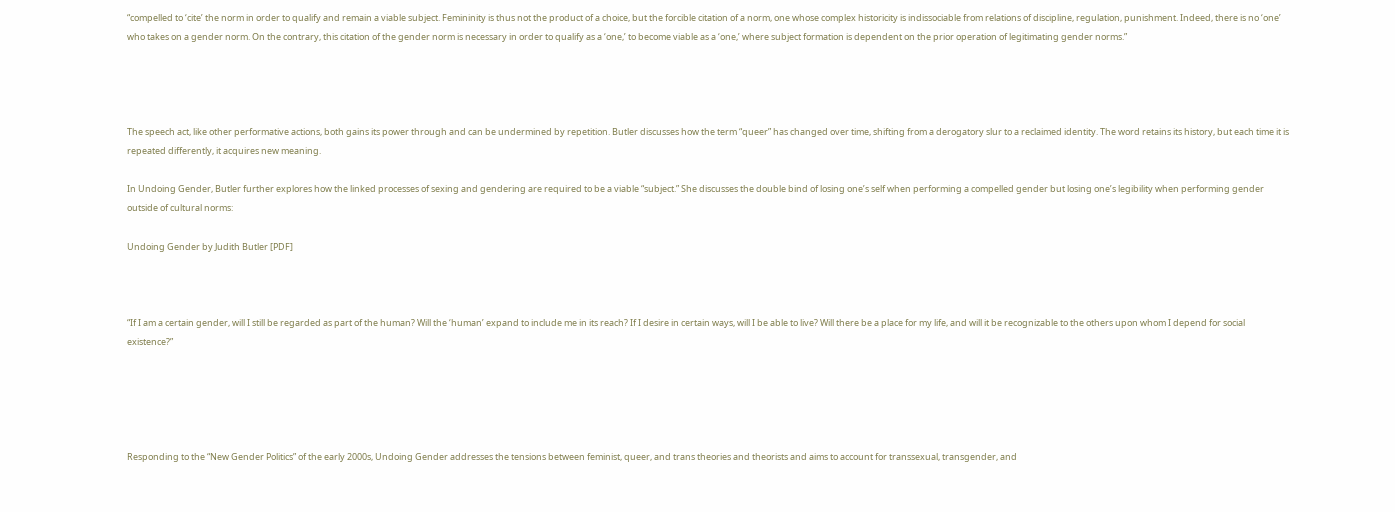“compelled to ‘cite’ the norm in order to qualify and remain a viable subject. Femininity is thus not the product of a choice, but the forcible citation of a norm, one whose complex historicity is indissociable from relations of discipline, regulation, punishment. Indeed, there is no ‘one’ who takes on a gender norm. On the contrary, this citation of the gender norm is necessary in order to qualify as a ‘one,’ to become viable as a ‘one,’ where subject formation is dependent on the prior operation of legitimating gender norms.”




The speech act, like other performative actions, both gains its power through and can be undermined by repetition. Butler discusses how the term “queer” has changed over time, shifting from a derogatory slur to a reclaimed identity. The word retains its history, but each time it is repeated differently, it acquires new meaning.

In Undoing Gender, Butler further explores how the linked processes of sexing and gendering are required to be a viable “subject.” She discusses the double bind of losing one’s self when performing a compelled gender but losing one’s legibility when performing gender outside of cultural norms:

Undoing Gender by Judith Butler [PDF]



“If I am a certain gender, will I still be regarded as part of the human? Will the ‘human’ expand to include me in its reach? If I desire in certain ways, will I be able to live? Will there be a place for my life, and will it be recognizable to the others upon whom I depend for social existence?”





Responding to the “New Gender Politics” of the early 2000s, Undoing Gender addresses the tensions between feminist, queer, and trans theories and theorists and aims to account for transsexual, transgender, and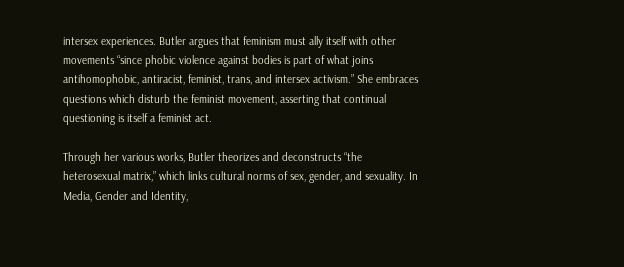intersex experiences. Butler argues that feminism must ally itself with other movements “since phobic violence against bodies is part of what joins antihomophobic, antiracist, feminist, trans, and intersex activism.” She embraces questions which disturb the feminist movement, asserting that continual questioning is itself a feminist act.

Through her various works, Butler theorizes and deconstructs “the heterosexual matrix,” which links cultural norms of sex, gender, and sexuality. In Media, Gender and Identity,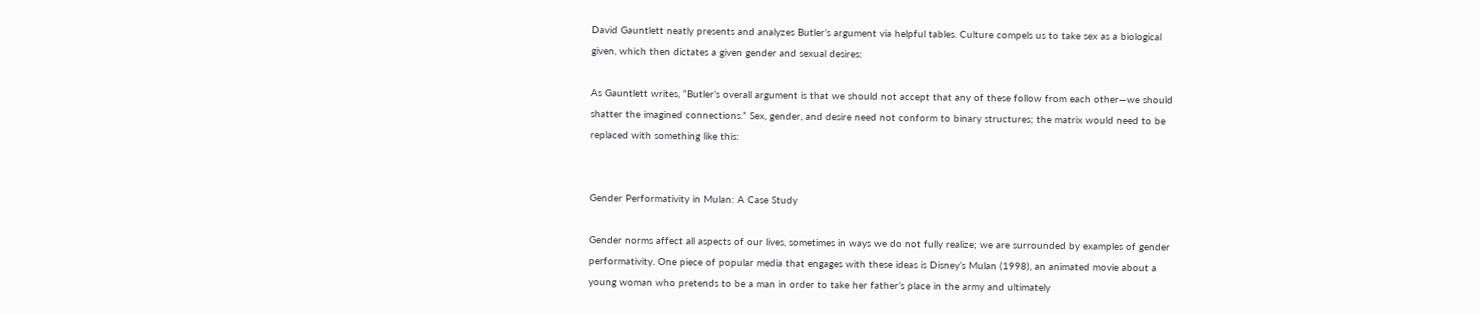David Gauntlett neatly presents and analyzes Butler’s argument via helpful tables. Culture compels us to take sex as a biological given, which then dictates a given gender and sexual desires:

As Gauntlett writes, “Butler’s overall argument is that we should not accept that any of these follow from each other—we should shatter the imagined connections.” Sex, gender, and desire need not conform to binary structures; the matrix would need to be replaced with something like this:


Gender Performativity in Mulan: A Case Study

Gender norms affect all aspects of our lives, sometimes in ways we do not fully realize; we are surrounded by examples of gender performativity. One piece of popular media that engages with these ideas is Disney’s Mulan (1998), an animated movie about a young woman who pretends to be a man in order to take her father’s place in the army and ultimately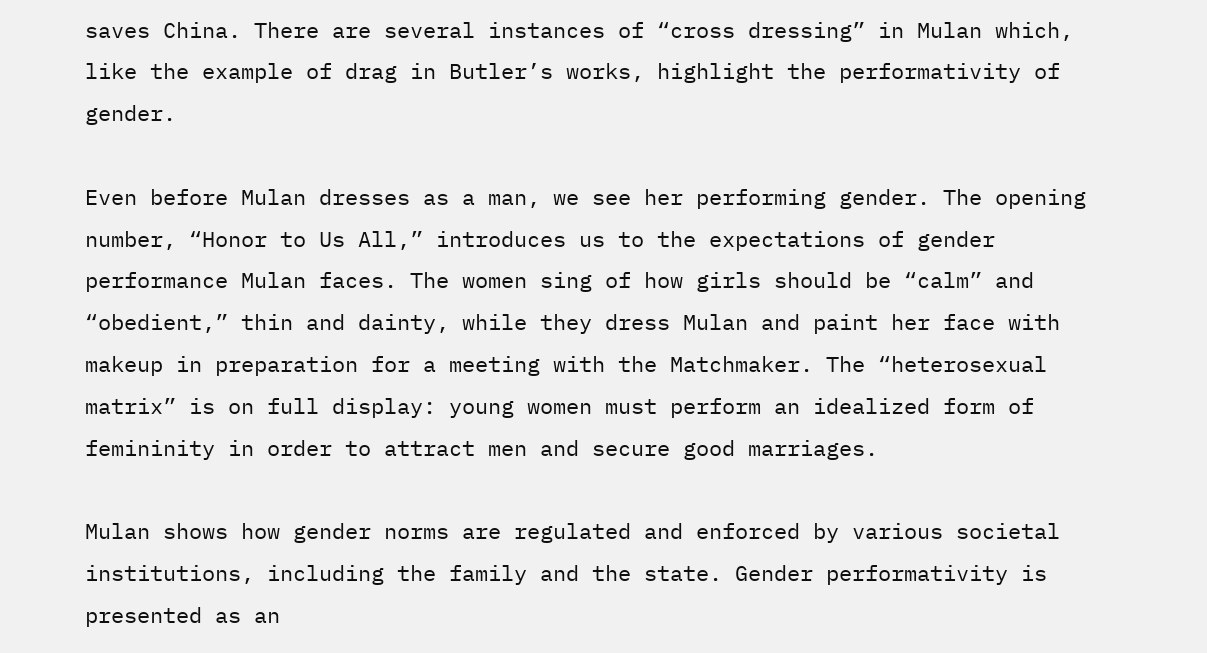saves China. There are several instances of “cross dressing” in Mulan which, like the example of drag in Butler’s works, highlight the performativity of gender.

Even before Mulan dresses as a man, we see her performing gender. The opening number, “Honor to Us All,” introduces us to the expectations of gender performance Mulan faces. The women sing of how girls should be “calm” and “obedient,” thin and dainty, while they dress Mulan and paint her face with makeup in preparation for a meeting with the Matchmaker. The “heterosexual matrix” is on full display: young women must perform an idealized form of femininity in order to attract men and secure good marriages.

Mulan shows how gender norms are regulated and enforced by various societal institutions, including the family and the state. Gender performativity is presented as an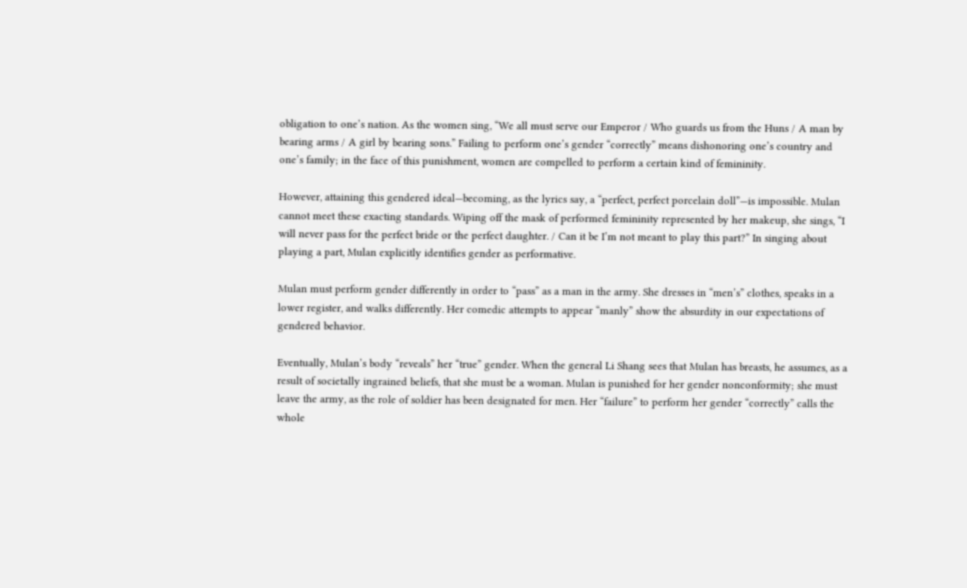obligation to one’s nation. As the women sing, “We all must serve our Emperor / Who guards us from the Huns / A man by bearing arms / A girl by bearing sons.” Failing to perform one’s gender “correctly” means dishonoring one’s country and one’s family; in the face of this punishment, women are compelled to perform a certain kind of femininity.

However, attaining this gendered ideal—becoming, as the lyrics say, a “perfect, perfect porcelain doll”—is impossible. Mulan cannot meet these exacting standards. Wiping off the mask of performed femininity represented by her makeup, she sings, “I will never pass for the perfect bride or the perfect daughter. / Can it be I’m not meant to play this part?” In singing about playing a part, Mulan explicitly identifies gender as performative.

Mulan must perform gender differently in order to “pass” as a man in the army. She dresses in “men’s” clothes, speaks in a lower register, and walks differently. Her comedic attempts to appear “manly” show the absurdity in our expectations of gendered behavior.

Eventually, Mulan’s body “reveals” her “true” gender. When the general Li Shang sees that Mulan has breasts, he assumes, as a result of societally ingrained beliefs, that she must be a woman. Mulan is punished for her gender nonconformity; she must leave the army, as the role of soldier has been designated for men. Her “failure” to perform her gender “correctly” calls the whole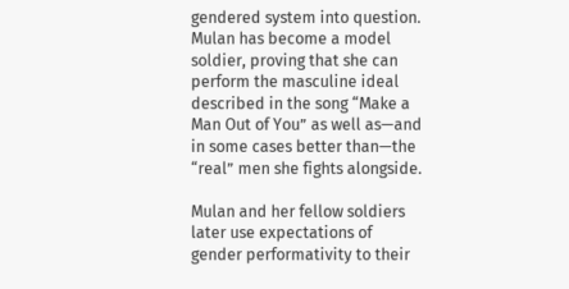gendered system into question. Mulan has become a model soldier, proving that she can perform the masculine ideal described in the song “Make a Man Out of You” as well as—and in some cases better than—the “real” men she fights alongside.

Mulan and her fellow soldiers later use expectations of gender performativity to their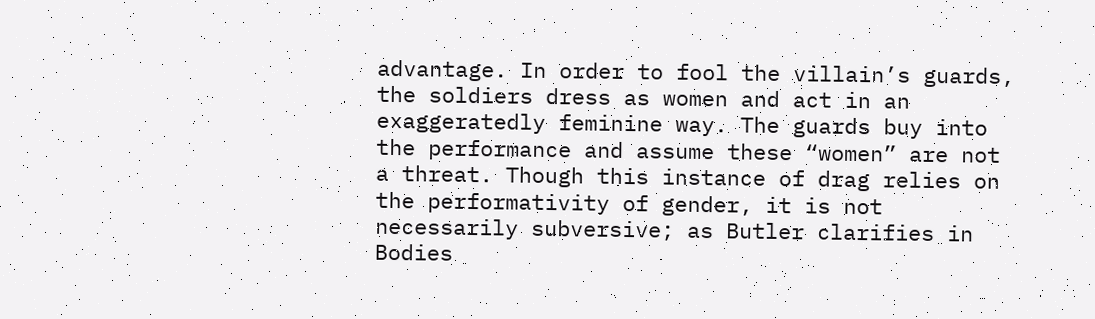advantage. In order to fool the villain’s guards, the soldiers dress as women and act in an exaggeratedly feminine way. The guards buy into the performance and assume these “women” are not a threat. Though this instance of drag relies on the performativity of gender, it is not necessarily subversive; as Butler clarifies in Bodies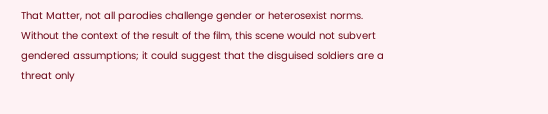That Matter, not all parodies challenge gender or heterosexist norms. Without the context of the result of the film, this scene would not subvert gendered assumptions; it could suggest that the disguised soldiers are a threat only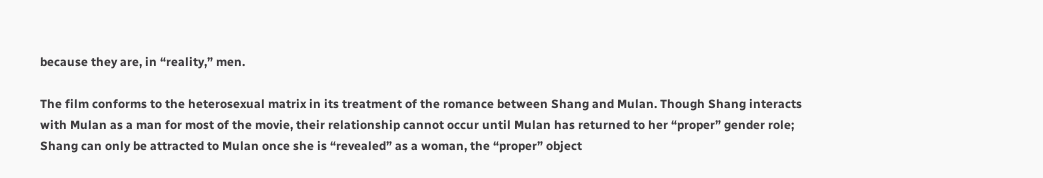because they are, in “reality,” men.

The film conforms to the heterosexual matrix in its treatment of the romance between Shang and Mulan. Though Shang interacts with Mulan as a man for most of the movie, their relationship cannot occur until Mulan has returned to her “proper” gender role; Shang can only be attracted to Mulan once she is “revealed” as a woman, the “proper” object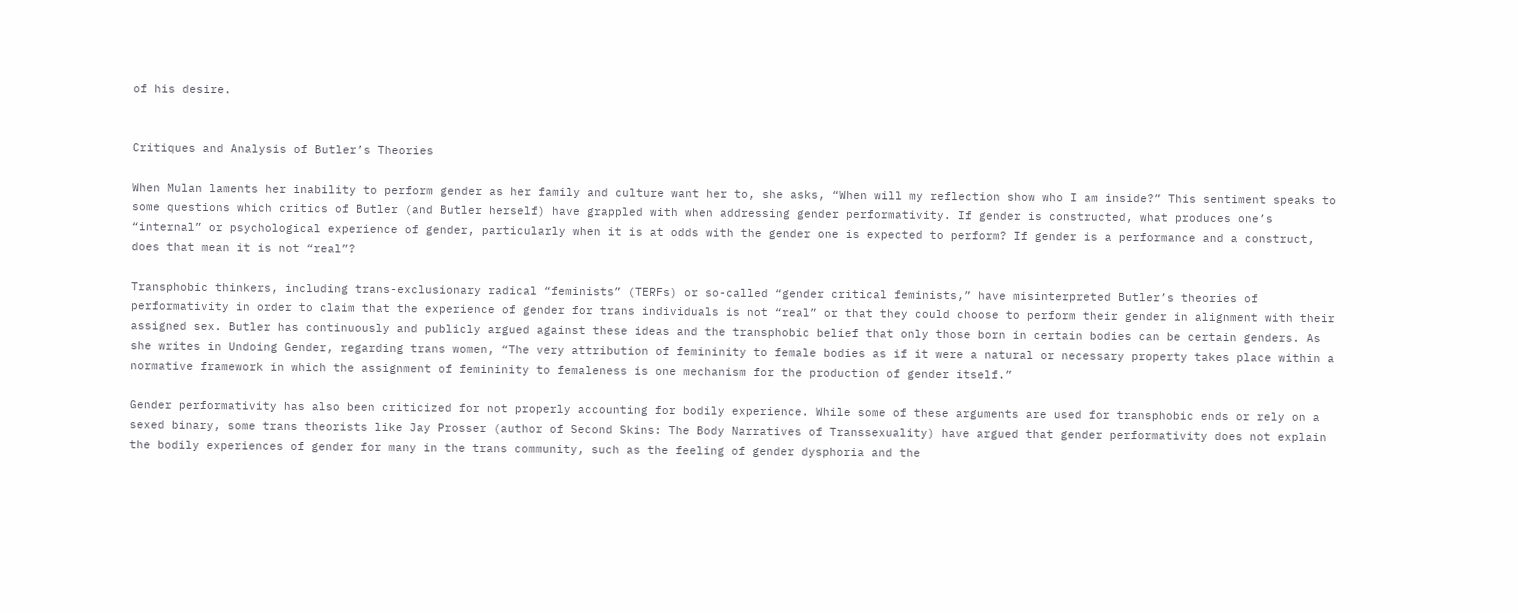of his desire.


Critiques and Analysis of Butler’s Theories

When Mulan laments her inability to perform gender as her family and culture want her to, she asks, “When will my reflection show who I am inside?” This sentiment speaks to some questions which critics of Butler (and Butler herself) have grappled with when addressing gender performativity. If gender is constructed, what produces one’s “internal” or psychological experience of gender, particularly when it is at odds with the gender one is expected to perform? If gender is a performance and a construct, does that mean it is not “real”?

Transphobic thinkers, including trans-exclusionary radical “feminists” (TERFs) or so-called “gender critical feminists,” have misinterpreted Butler’s theories of performativity in order to claim that the experience of gender for trans individuals is not “real” or that they could choose to perform their gender in alignment with their assigned sex. Butler has continuously and publicly argued against these ideas and the transphobic belief that only those born in certain bodies can be certain genders. As she writes in Undoing Gender, regarding trans women, “The very attribution of femininity to female bodies as if it were a natural or necessary property takes place within a normative framework in which the assignment of femininity to femaleness is one mechanism for the production of gender itself.”

Gender performativity has also been criticized for not properly accounting for bodily experience. While some of these arguments are used for transphobic ends or rely on a sexed binary, some trans theorists like Jay Prosser (author of Second Skins: The Body Narratives of Transsexuality) have argued that gender performativity does not explain the bodily experiences of gender for many in the trans community, such as the feeling of gender dysphoria and the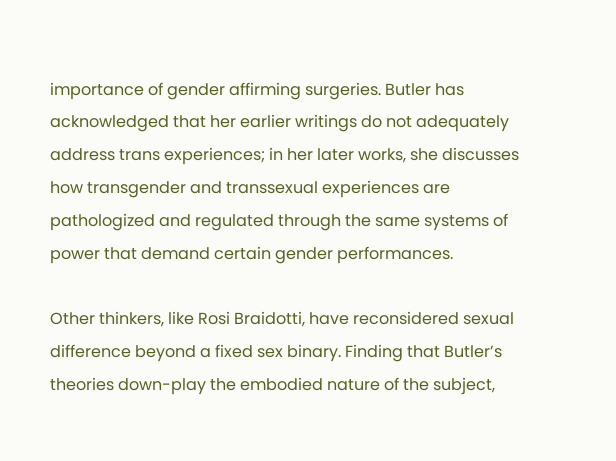importance of gender affirming surgeries. Butler has acknowledged that her earlier writings do not adequately address trans experiences; in her later works, she discusses how transgender and transsexual experiences are pathologized and regulated through the same systems of power that demand certain gender performances.

Other thinkers, like Rosi Braidotti, have reconsidered sexual difference beyond a fixed sex binary. Finding that Butler’s theories down-play the embodied nature of the subject,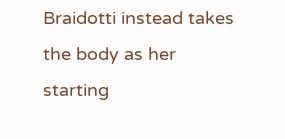Braidotti instead takes the body as her starting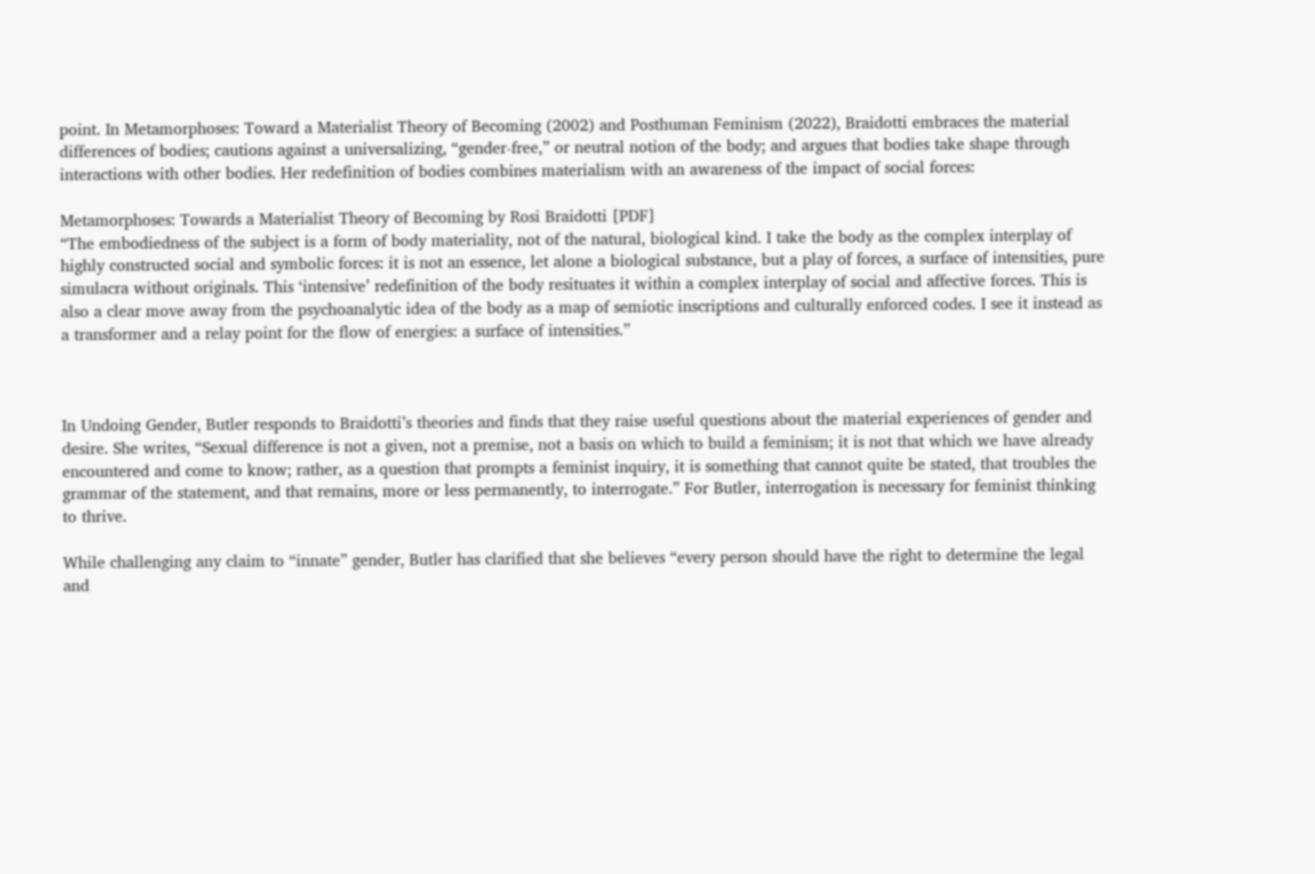point. In Metamorphoses: Toward a Materialist Theory of Becoming (2002) and Posthuman Feminism (2022), Braidotti embraces the material differences of bodies; cautions against a universalizing, “gender-free,” or neutral notion of the body; and argues that bodies take shape through interactions with other bodies. Her redefinition of bodies combines materialism with an awareness of the impact of social forces:

Metamorphoses: Towards a Materialist Theory of Becoming by Rosi Braidotti [PDF]
“The embodiedness of the subject is a form of body materiality, not of the natural, biological kind. I take the body as the complex interplay of highly constructed social and symbolic forces: it is not an essence, let alone a biological substance, but a play of forces, a surface of intensities, pure simulacra without originals. This ‘intensive’ redefinition of the body resituates it within a complex interplay of social and affective forces. This is also a clear move away from the psychoanalytic idea of the body as a map of semiotic inscriptions and culturally enforced codes. I see it instead as a transformer and a relay point for the flow of energies: a surface of intensities.”



In Undoing Gender, Butler responds to Braidotti’s theories and finds that they raise useful questions about the material experiences of gender and desire. She writes, “Sexual difference is not a given, not a premise, not a basis on which to build a feminism; it is not that which we have already encountered and come to know; rather, as a question that prompts a feminist inquiry, it is something that cannot quite be stated, that troubles the grammar of the statement, and that remains, more or less permanently, to interrogate.” For Butler, interrogation is necessary for feminist thinking to thrive.

While challenging any claim to “innate” gender, Butler has clarified that she believes “every person should have the right to determine the legal and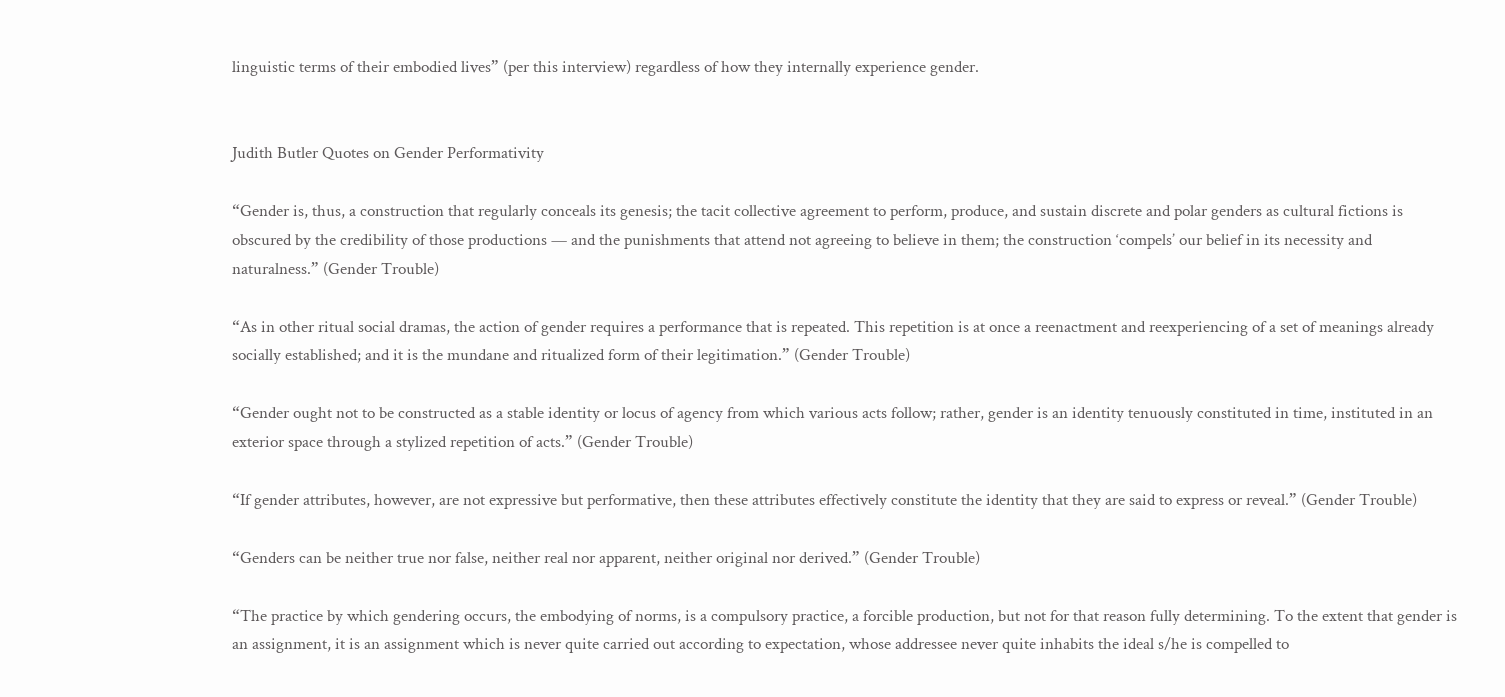linguistic terms of their embodied lives” (per this interview) regardless of how they internally experience gender.


Judith Butler Quotes on Gender Performativity

“Gender is, thus, a construction that regularly conceals its genesis; the tacit collective agreement to perform, produce, and sustain discrete and polar genders as cultural fictions is obscured by the credibility of those productions — and the punishments that attend not agreeing to believe in them; the construction ‘compels’ our belief in its necessity and naturalness.” (Gender Trouble)

“As in other ritual social dramas, the action of gender requires a performance that is repeated. This repetition is at once a reenactment and reexperiencing of a set of meanings already socially established; and it is the mundane and ritualized form of their legitimation.” (Gender Trouble)

“Gender ought not to be constructed as a stable identity or locus of agency from which various acts follow; rather, gender is an identity tenuously constituted in time, instituted in an exterior space through a stylized repetition of acts.” (Gender Trouble)

“If gender attributes, however, are not expressive but performative, then these attributes effectively constitute the identity that they are said to express or reveal.” (Gender Trouble)

“Genders can be neither true nor false, neither real nor apparent, neither original nor derived.” (Gender Trouble)

“The practice by which gendering occurs, the embodying of norms, is a compulsory practice, a forcible production, but not for that reason fully determining. To the extent that gender is an assignment, it is an assignment which is never quite carried out according to expectation, whose addressee never quite inhabits the ideal s/he is compelled to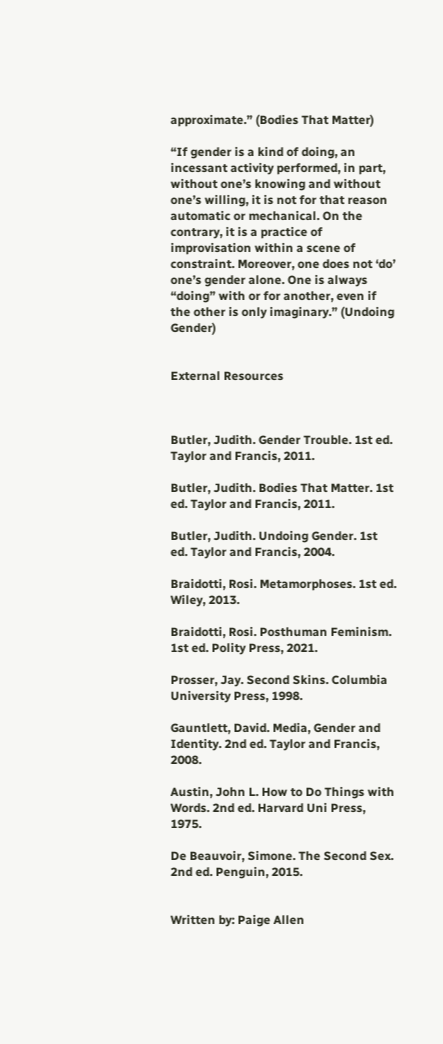approximate.” (Bodies That Matter)

“If gender is a kind of doing, an incessant activity performed, in part, without one’s knowing and without one’s willing, it is not for that reason automatic or mechanical. On the contrary, it is a practice of improvisation within a scene of constraint. Moreover, one does not ‘do’ one’s gender alone. One is always “doing” with or for another, even if the other is only imaginary.” (Undoing Gender)


External Resources



Butler, Judith. Gender Trouble. 1st ed. Taylor and Francis, 2011.

Butler, Judith. Bodies That Matter. 1st ed. Taylor and Francis, 2011.

Butler, Judith. Undoing Gender. 1st ed. Taylor and Francis, 2004.

Braidotti, Rosi. Metamorphoses. 1st ed. Wiley, 2013.

Braidotti, Rosi. Posthuman Feminism. 1st ed. Polity Press, 2021.

Prosser, Jay. Second Skins. Columbia University Press, 1998.

Gauntlett, David. Media, Gender and Identity. 2nd ed. Taylor and Francis, 2008.

Austin, John L. How to Do Things with Words. 2nd ed. Harvard Uni Press, 1975.

De Beauvoir, Simone. The Second Sex. 2nd ed. Penguin, 2015.


Written by: Paige Allen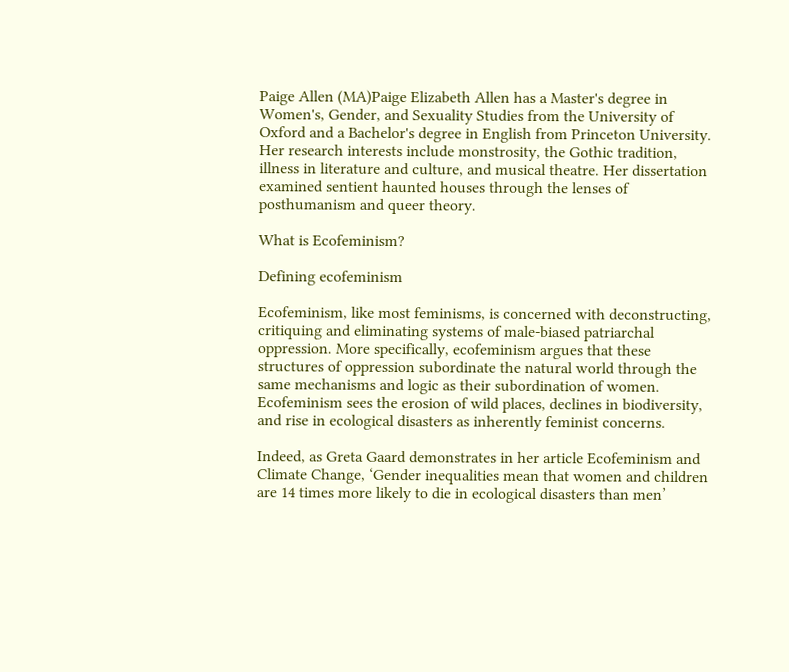Paige Allen (MA)Paige Elizabeth Allen has a Master's degree in Women's, Gender, and Sexuality Studies from the University of Oxford and a Bachelor's degree in English from Princeton University. Her research interests include monstrosity, the Gothic tradition, illness in literature and culture, and musical theatre. Her dissertation examined sentient haunted houses through the lenses of posthumanism and queer theory.

What is Ecofeminism?

Defining ecofeminism

Ecofeminism, like most feminisms, is concerned with deconstructing, critiquing and eliminating systems of male-biased patriarchal oppression. More specifically, ecofeminism argues that these structures of oppression subordinate the natural world through the same mechanisms and logic as their subordination of women. Ecofeminism sees the erosion of wild places, declines in biodiversity, and rise in ecological disasters as inherently feminist concerns.

Indeed, as Greta Gaard demonstrates in her article Ecofeminism and Climate Change, ‘Gender inequalities mean that women and children are 14 times more likely to die in ecological disasters than men’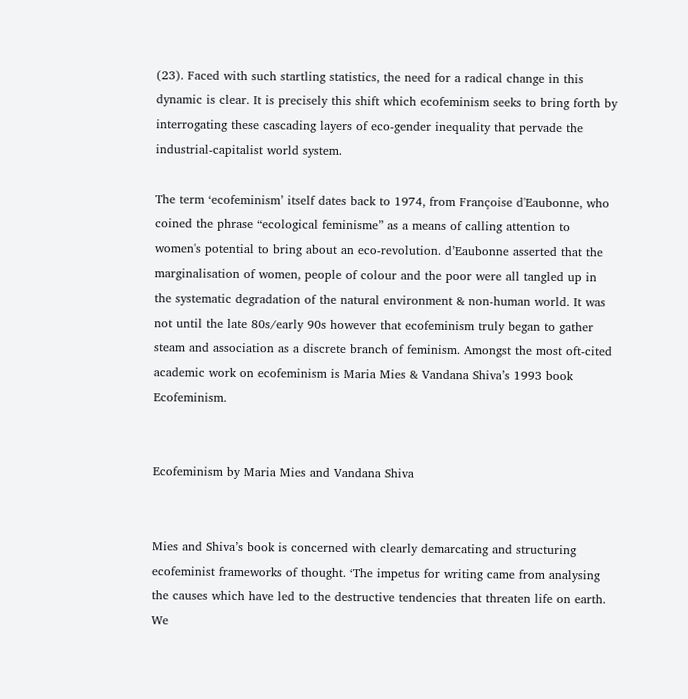(23). Faced with such startling statistics, the need for a radical change in this dynamic is clear. It is precisely this shift which ecofeminism seeks to bring forth by interrogating these cascading layers of eco-gender inequality that pervade the industrial-capitalist world system.

The term ‘ecofeminism’ itself dates back to 1974, from Françoise d'Eaubonne, who coined the phrase “ecological feminisme” as a means of calling attention to women's potential to bring about an eco-revolution. d’Eaubonne asserted that the marginalisation of women, people of colour and the poor were all tangled up in the systematic degradation of the natural environment & non-human world. It was not until the late 80s/early 90s however that ecofeminism truly began to gather steam and association as a discrete branch of feminism. Amongst the most oft-cited academic work on ecofeminism is Maria Mies & Vandana Shiva’s 1993 book Ecofeminism.


Ecofeminism by Maria Mies and Vandana Shiva


Mies and Shiva’s book is concerned with clearly demarcating and structuring ecofeminist frameworks of thought. ‘The impetus for writing came from analysing the causes which have led to the destructive tendencies that threaten life on earth. We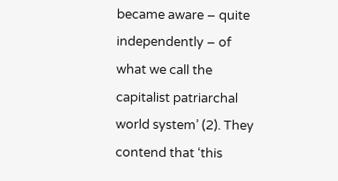became aware – quite independently – of what we call the capitalist patriarchal world system’ (2). They contend that ‘this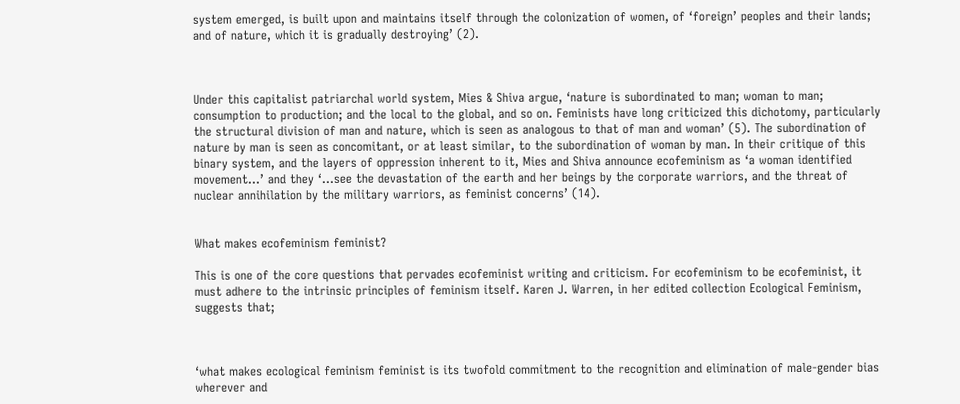system emerged, is built upon and maintains itself through the colonization of women, of ‘foreign’ peoples and their lands; and of nature, which it is gradually destroying’ (2).



Under this capitalist patriarchal world system, Mies & Shiva argue, ‘nature is subordinated to man; woman to man; consumption to production; and the local to the global, and so on. Feminists have long criticized this dichotomy, particularly the structural division of man and nature, which is seen as analogous to that of man and woman’ (5). The subordination of nature by man is seen as concomitant, or at least similar, to the subordination of woman by man. In their critique of this binary system, and the layers of oppression inherent to it, Mies and Shiva announce ecofeminism as ‘a woman identified movement…’ and they ‘...see the devastation of the earth and her beings by the corporate warriors, and the threat of nuclear annihilation by the military warriors, as feminist concerns’ (14).


What makes ecofeminism feminist?

This is one of the core questions that pervades ecofeminist writing and criticism. For ecofeminism to be ecofeminist, it must adhere to the intrinsic principles of feminism itself. Karen J. Warren, in her edited collection Ecological Feminism, suggests that;



‘what makes ecological feminism feminist is its twofold commitment to the recognition and elimination of male-gender bias wherever and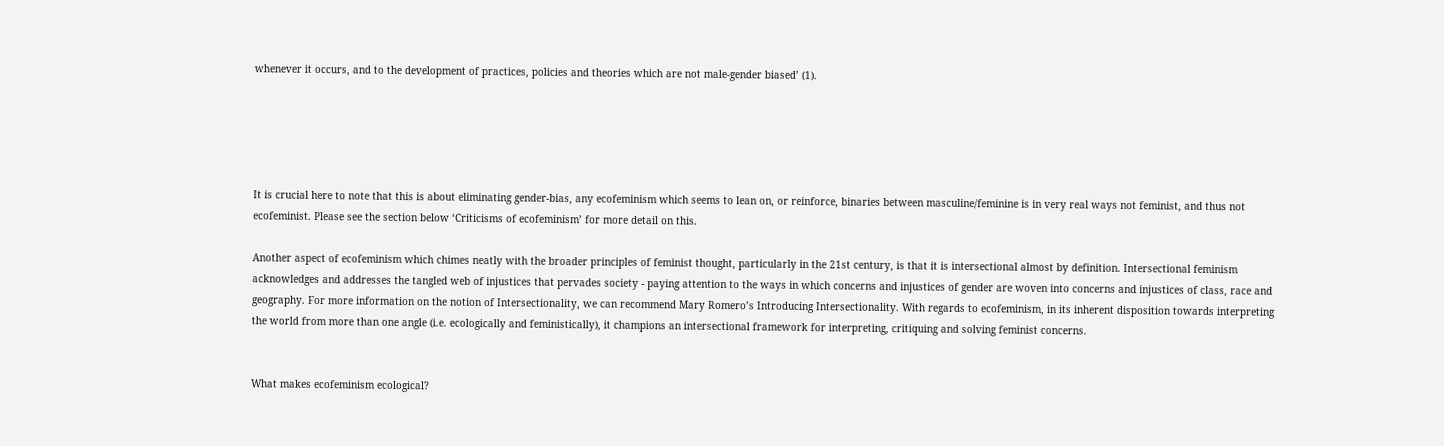whenever it occurs, and to the development of practices, policies and theories which are not male-gender biased’ (1).





It is crucial here to note that this is about eliminating gender-bias, any ecofeminism which seems to lean on, or reinforce, binaries between masculine/feminine is in very real ways not feminist, and thus not ecofeminist. Please see the section below ‘Criticisms of ecofeminism’ for more detail on this.

Another aspect of ecofeminism which chimes neatly with the broader principles of feminist thought, particularly in the 21st century, is that it is intersectional almost by definition. Intersectional feminism acknowledges and addresses the tangled web of injustices that pervades society - paying attention to the ways in which concerns and injustices of gender are woven into concerns and injustices of class, race and geography. For more information on the notion of Intersectionality, we can recommend Mary Romero’s Introducing Intersectionality. With regards to ecofeminism, in its inherent disposition towards interpreting the world from more than one angle (i.e. ecologically and feministically), it champions an intersectional framework for interpreting, critiquing and solving feminist concerns.


What makes ecofeminism ecological?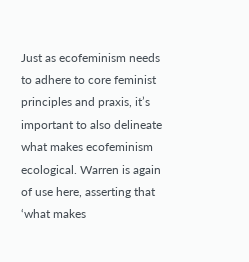Just as ecofeminism needs to adhere to core feminist principles and praxis, it’s important to also delineate what makes ecofeminism ecological. Warren is again of use here, asserting that ‘what makes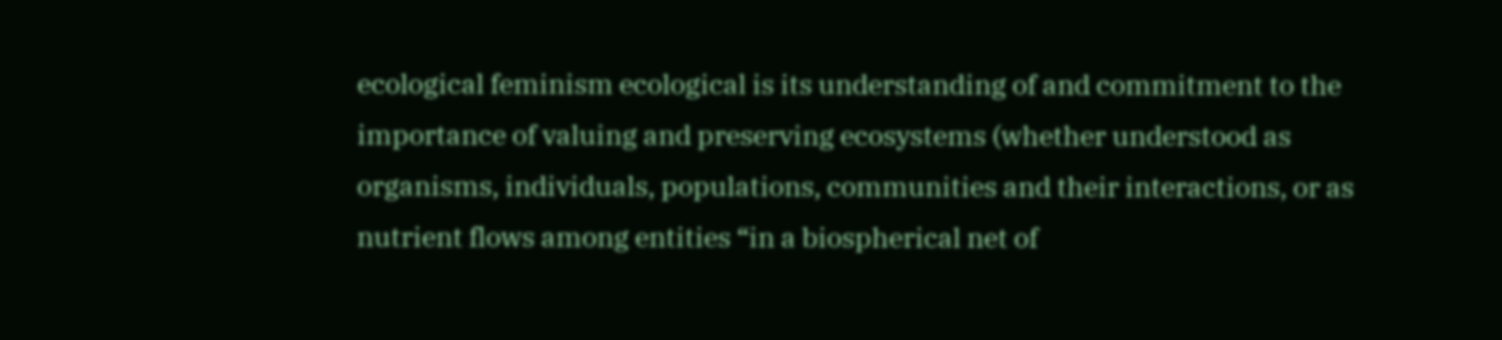ecological feminism ecological is its understanding of and commitment to the importance of valuing and preserving ecosystems (whether understood as organisms, individuals, populations, communities and their interactions, or as nutrient flows among entities “in a biospherical net of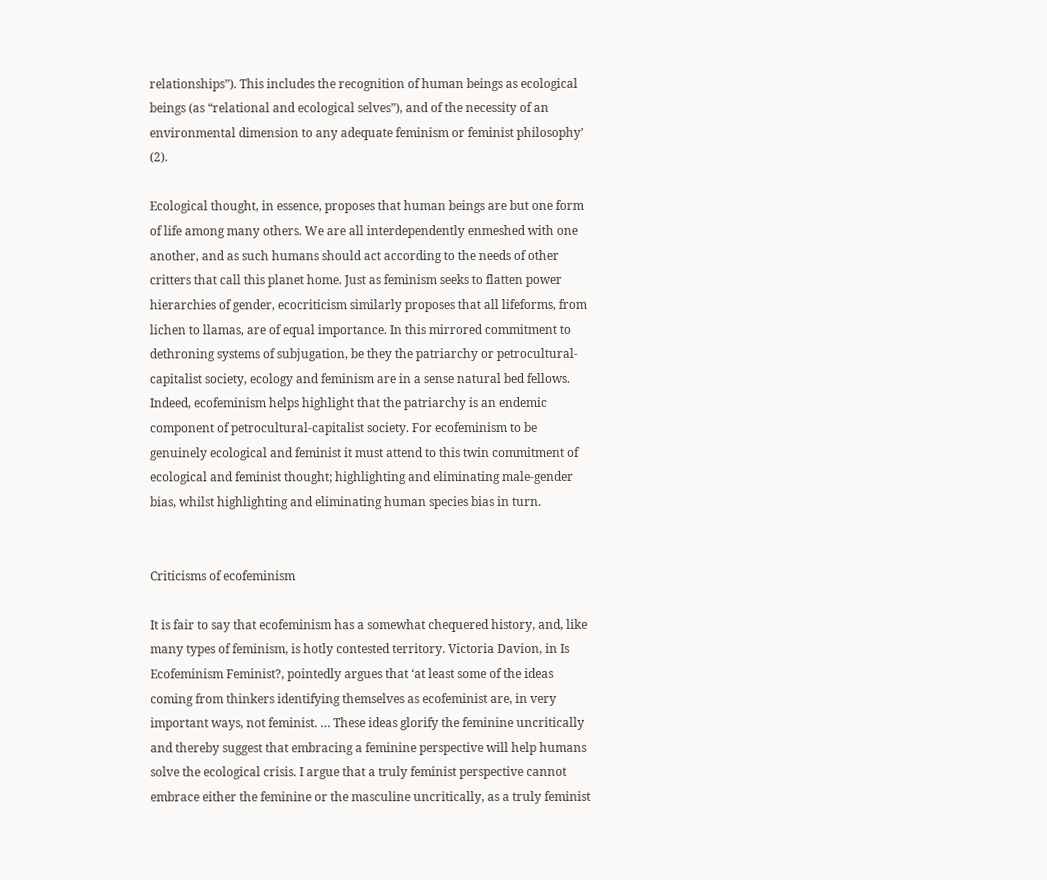relationships”). This includes the recognition of human beings as ecological beings (as “relational and ecological selves”), and of the necessity of an environmental dimension to any adequate feminism or feminist philosophy’ (2).

Ecological thought, in essence, proposes that human beings are but one form of life among many others. We are all interdependently enmeshed with one another, and as such humans should act according to the needs of other critters that call this planet home. Just as feminism seeks to flatten power hierarchies of gender, ecocriticism similarly proposes that all lifeforms, from lichen to llamas, are of equal importance. In this mirrored commitment to dethroning systems of subjugation, be they the patriarchy or petrocultural-capitalist society, ecology and feminism are in a sense natural bed fellows. Indeed, ecofeminism helps highlight that the patriarchy is an endemic component of petrocultural-capitalist society. For ecofeminism to be genuinely ecological and feminist it must attend to this twin commitment of ecological and feminist thought; highlighting and eliminating male-gender bias, whilst highlighting and eliminating human species bias in turn.


Criticisms of ecofeminism

It is fair to say that ecofeminism has a somewhat chequered history, and, like many types of feminism, is hotly contested territory. Victoria Davion, in Is Ecofeminism Feminist?, pointedly argues that ‘at least some of the ideas coming from thinkers identifying themselves as ecofeminist are, in very important ways, not feminist. … These ideas glorify the feminine uncritically and thereby suggest that embracing a feminine perspective will help humans solve the ecological crisis. I argue that a truly feminist perspective cannot embrace either the feminine or the masculine uncritically, as a truly feminist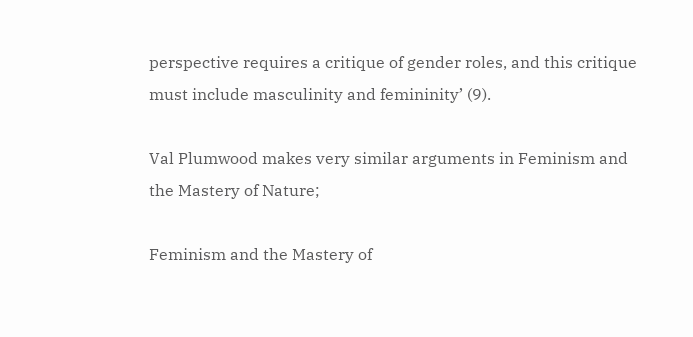perspective requires a critique of gender roles, and this critique must include masculinity and femininity’ (9).

Val Plumwood makes very similar arguments in Feminism and the Mastery of Nature;

Feminism and the Mastery of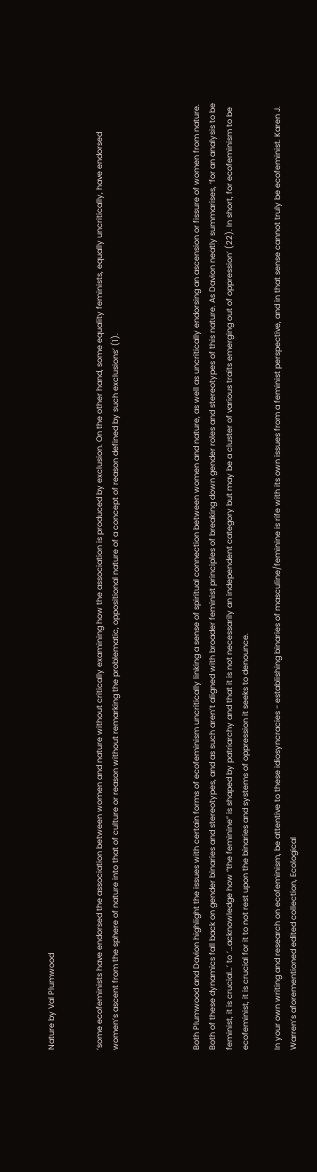Nature by Val Plumwood


‘some ecofeminists have endorsed the association between women and nature without critically examining how the association is produced by exclusion. On the other hand, some equality feminists, equally uncritically, have endorsed women’s ascent from the sphere of nature into that of culture or reason without remarking the problematic, oppositional nature of a concept of reason defined by such exclusions’ (1).




Both Plumwood and Davion highlight the issues with certain forms of ecofeminism uncritically linking a sense of spiritual connection between women and nature, as well as uncritically endorsing an ascension or fissure of women from nature. Both of these dynamics fall back on gender binaries and stereotypes, and as such aren’t aligned with broader feminist principles of breaking down gender roles and stereotypes of this nature. As Davion neatly summarises, ‘for an analysis to be feminist, it is crucial…’ to ‘…acknowledge how “the feminine” is shaped by patriarchy and that it is not necessarily an independent category but may be a cluster of various traits emerging out of oppression’ (22). In short, for ecofeminism to be ecofeminist, it is crucial for it to not rest upon the binaries and systems of oppression it seeks to denounce.

In your own writing and research on ecofeminism, be attentive to these idiosyncracies - establishing binaries of masculine/feminine is rife with its own issues from a feminist perspective, and in that sense cannot truly be ecofeminist. Karen J. Warren’s aforementioned edited collection, Ecological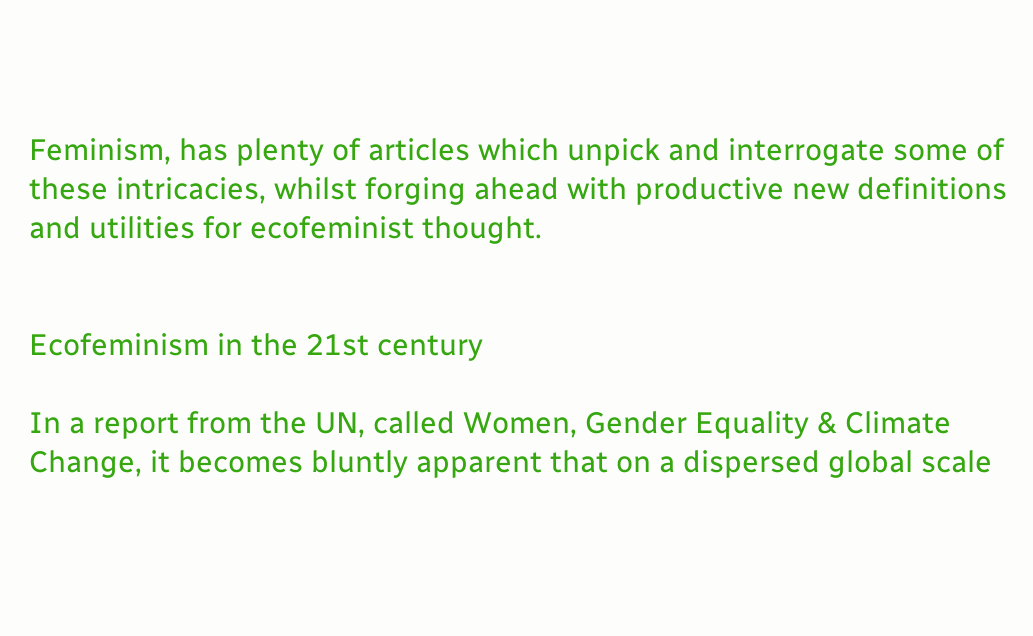Feminism, has plenty of articles which unpick and interrogate some of these intricacies, whilst forging ahead with productive new definitions and utilities for ecofeminist thought.


Ecofeminism in the 21st century

In a report from the UN, called Women, Gender Equality & Climate Change, it becomes bluntly apparent that on a dispersed global scale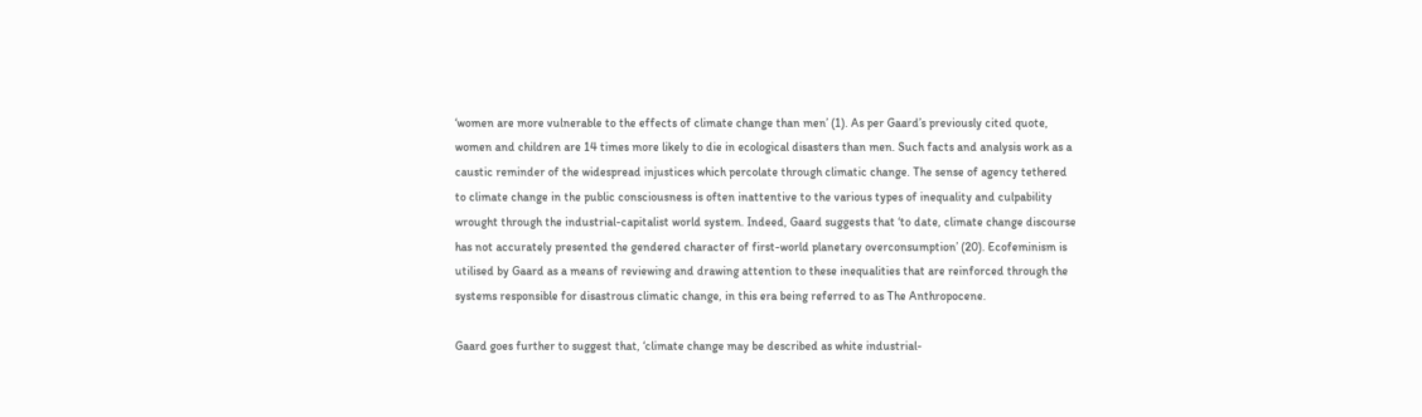‘women are more vulnerable to the effects of climate change than men’ (1). As per Gaard’s previously cited quote, women and children are 14 times more likely to die in ecological disasters than men. Such facts and analysis work as a caustic reminder of the widespread injustices which percolate through climatic change. The sense of agency tethered to climate change in the public consciousness is often inattentive to the various types of inequality and culpability wrought through the industrial-capitalist world system. Indeed, Gaard suggests that ‘to date, climate change discourse has not accurately presented the gendered character of first-world planetary overconsumption’ (20). Ecofeminism is utilised by Gaard as a means of reviewing and drawing attention to these inequalities that are reinforced through the systems responsible for disastrous climatic change, in this era being referred to as The Anthropocene.

Gaard goes further to suggest that, ‘climate change may be described as white industrial-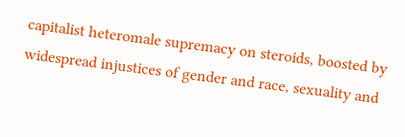capitalist heteromale supremacy on steroids, boosted by widespread injustices of gender and race, sexuality and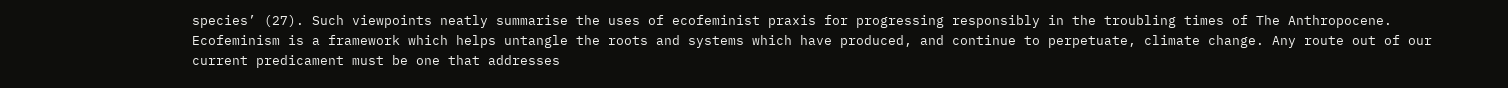species’ (27). Such viewpoints neatly summarise the uses of ecofeminist praxis for progressing responsibly in the troubling times of The Anthropocene. Ecofeminism is a framework which helps untangle the roots and systems which have produced, and continue to perpetuate, climate change. Any route out of our current predicament must be one that addresses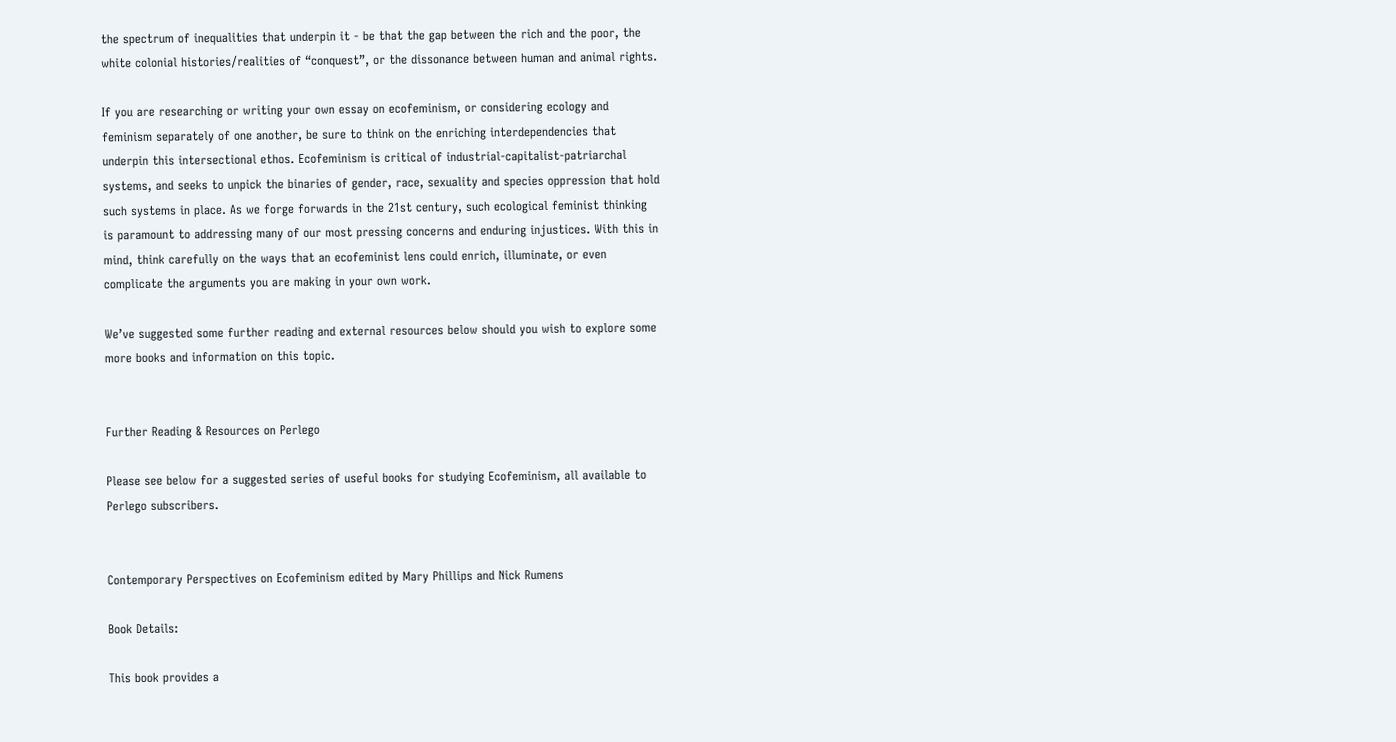the spectrum of inequalities that underpin it - be that the gap between the rich and the poor, the white colonial histories/realities of “conquest”, or the dissonance between human and animal rights.

If you are researching or writing your own essay on ecofeminism, or considering ecology and feminism separately of one another, be sure to think on the enriching interdependencies that underpin this intersectional ethos. Ecofeminism is critical of industrial-capitalist-patriarchal systems, and seeks to unpick the binaries of gender, race, sexuality and species oppression that hold such systems in place. As we forge forwards in the 21st century, such ecological feminist thinking is paramount to addressing many of our most pressing concerns and enduring injustices. With this in mind, think carefully on the ways that an ecofeminist lens could enrich, illuminate, or even complicate the arguments you are making in your own work.

We’ve suggested some further reading and external resources below should you wish to explore some more books and information on this topic.


Further Reading & Resources on Perlego

Please see below for a suggested series of useful books for studying Ecofeminism, all available to Perlego subscribers.


Contemporary Perspectives on Ecofeminism edited by Mary Phillips and Nick Rumens

Book Details:

This book provides a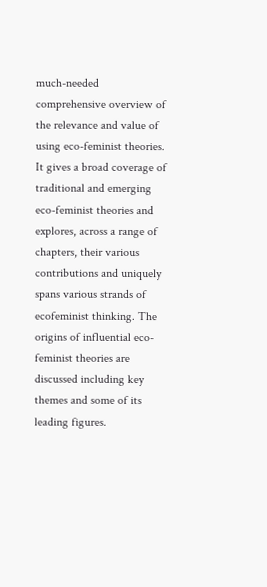much-needed comprehensive overview of the relevance and value of using eco-feminist theories. It gives a broad coverage of traditional and emerging eco-feminist theories and explores, across a range of chapters, their various contributions and uniquely spans various strands of ecofeminist thinking. The origins of influential eco-feminist theories are discussed including key themes and some of its leading figures.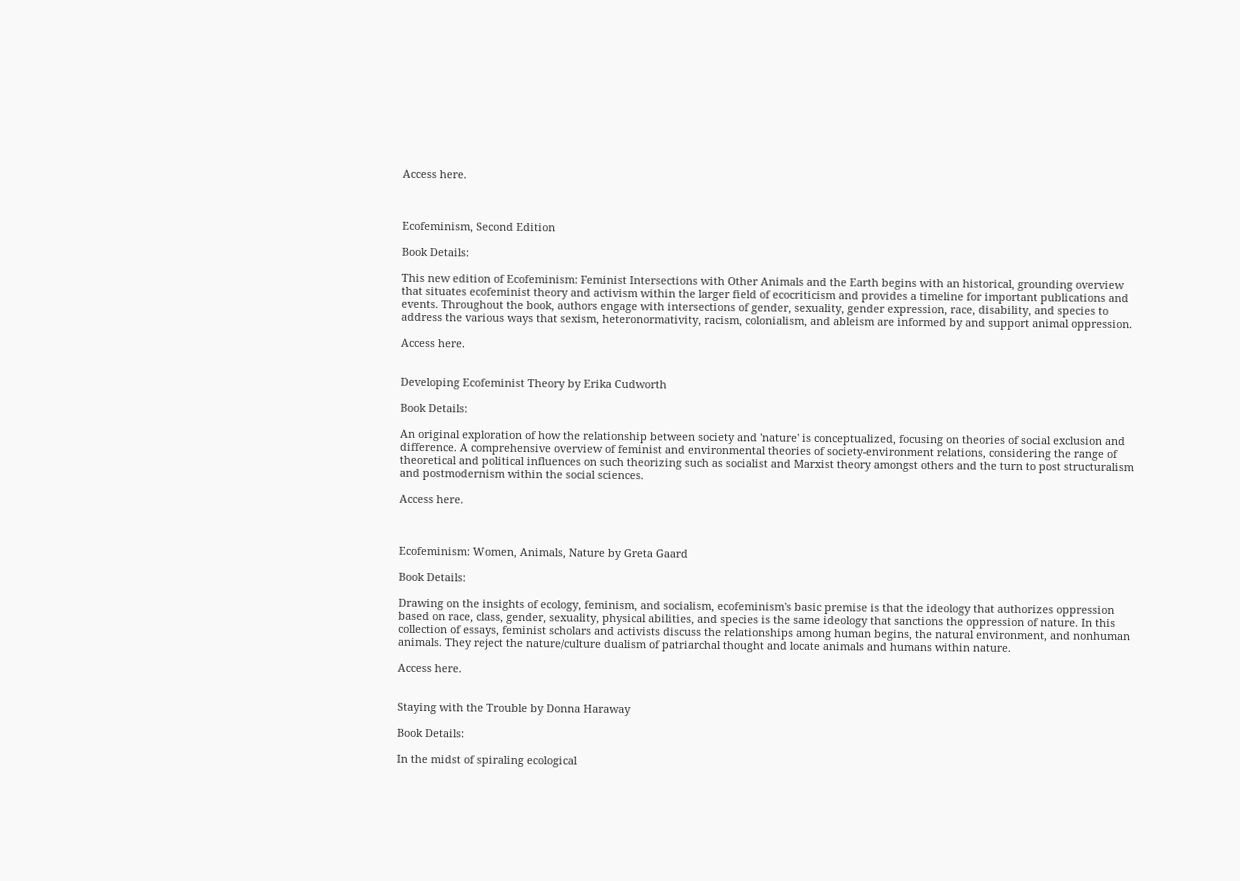Access here.



Ecofeminism, Second Edition

Book Details:

This new edition of Ecofeminism: Feminist Intersections with Other Animals and the Earth begins with an historical, grounding overview that situates ecofeminist theory and activism within the larger field of ecocriticism and provides a timeline for important publications and events. Throughout the book, authors engage with intersections of gender, sexuality, gender expression, race, disability, and species to address the various ways that sexism, heteronormativity, racism, colonialism, and ableism are informed by and support animal oppression.

Access here.


Developing Ecofeminist Theory by Erika Cudworth

Book Details:

An original exploration of how the relationship between society and 'nature' is conceptualized, focusing on theories of social exclusion and difference. A comprehensive overview of feminist and environmental theories of society-environment relations, considering the range of theoretical and political influences on such theorizing such as socialist and Marxist theory amongst others and the turn to post structuralism and postmodernism within the social sciences.

Access here.



Ecofeminism: Women, Animals, Nature by Greta Gaard

Book Details:

Drawing on the insights of ecology, feminism, and socialism, ecofeminism's basic premise is that the ideology that authorizes oppression based on race, class, gender, sexuality, physical abilities, and species is the same ideology that sanctions the oppression of nature. In this collection of essays, feminist scholars and activists discuss the relationships among human begins, the natural environment, and nonhuman animals. They reject the nature/culture dualism of patriarchal thought and locate animals and humans within nature.

Access here.


Staying with the Trouble by Donna Haraway

Book Details:

In the midst of spiraling ecological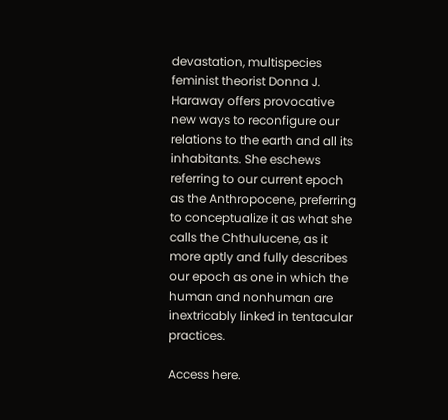devastation, multispecies feminist theorist Donna J. Haraway offers provocative new ways to reconfigure our relations to the earth and all its inhabitants. She eschews referring to our current epoch as the Anthropocene, preferring to conceptualize it as what she calls the Chthulucene, as it more aptly and fully describes our epoch as one in which the human and nonhuman are inextricably linked in tentacular practices.

Access here.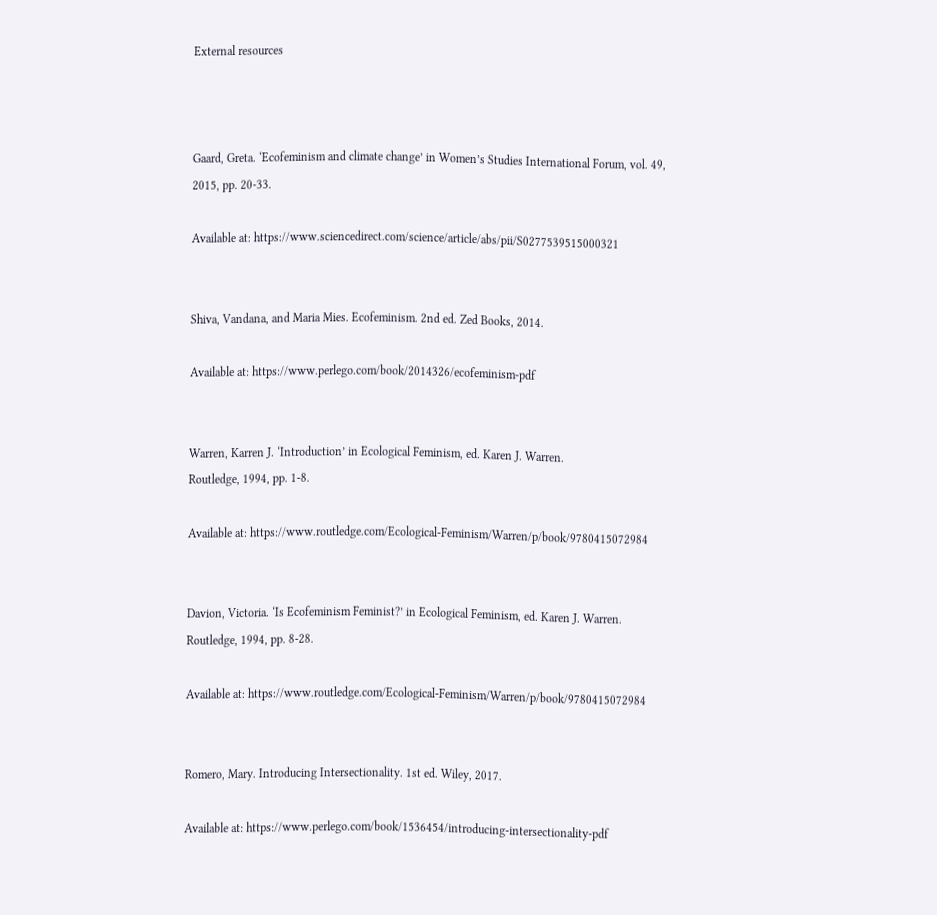External resources



Gaard, Greta. ‘Ecofeminism and climate change’ in Women’s Studies International Forum, vol. 49, 2015, pp. 20-33.

Available at: https://www.sciencedirect.com/science/article/abs/pii/S0277539515000321


Shiva, Vandana, and Maria Mies. Ecofeminism. 2nd ed. Zed Books, 2014.

Available at: https://www.perlego.com/book/2014326/ecofeminism-pdf


Warren, Karren J. ‘Introduction’ in Ecological Feminism, ed. Karen J. Warren.
Routledge, 1994, pp. 1-8.

Available at: https://www.routledge.com/Ecological-Feminism/Warren/p/book/9780415072984


Davion, Victoria. ‘Is Ecofeminism Feminist?’ in Ecological Feminism, ed. Karen J. Warren. Routledge, 1994, pp. 8-28.

Available at: https://www.routledge.com/Ecological-Feminism/Warren/p/book/9780415072984


Romero, Mary. Introducing Intersectionality. 1st ed. Wiley, 2017.

Available at: https://www.perlego.com/book/1536454/introducing-intersectionality-pdf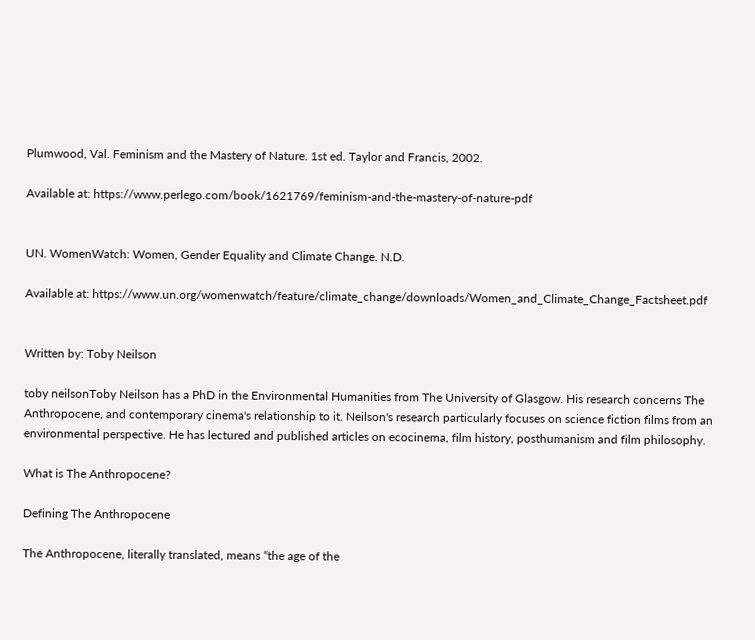Plumwood, Val. Feminism and the Mastery of Nature. 1st ed. Taylor and Francis, 2002.

Available at: https://www.perlego.com/book/1621769/feminism-and-the-mastery-of-nature-pdf


UN. WomenWatch: Women, Gender Equality and Climate Change. N.D.

Available at: https://www.un.org/womenwatch/feature/climate_change/downloads/Women_and_Climate_Change_Factsheet.pdf


Written by: Toby Neilson

toby neilsonToby Neilson has a PhD in the Environmental Humanities from The University of Glasgow. His research concerns The Anthropocene, and contemporary cinema's relationship to it. Neilson's research particularly focuses on science fiction films from an environmental perspective. He has lectured and published articles on ecocinema, film history, posthumanism and film philosophy.

What is The Anthropocene?

Defining The Anthropocene

The Anthropocene, literally translated, means “the age of the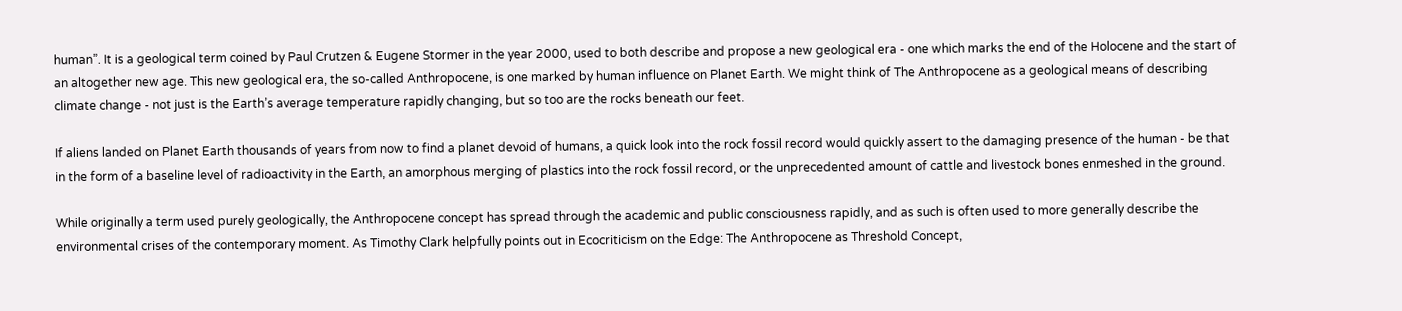human”. It is a geological term coined by Paul Crutzen & Eugene Stormer in the year 2000, used to both describe and propose a new geological era - one which marks the end of the Holocene and the start of an altogether new age. This new geological era, the so-called Anthropocene, is one marked by human influence on Planet Earth. We might think of The Anthropocene as a geological means of describing climate change - not just is the Earth’s average temperature rapidly changing, but so too are the rocks beneath our feet.

If aliens landed on Planet Earth thousands of years from now to find a planet devoid of humans, a quick look into the rock fossil record would quickly assert to the damaging presence of the human - be that in the form of a baseline level of radioactivity in the Earth, an amorphous merging of plastics into the rock fossil record, or the unprecedented amount of cattle and livestock bones enmeshed in the ground.

While originally a term used purely geologically, the Anthropocene concept has spread through the academic and public consciousness rapidly, and as such is often used to more generally describe the environmental crises of the contemporary moment. As Timothy Clark helpfully points out in Ecocriticism on the Edge: The Anthropocene as Threshold Concept,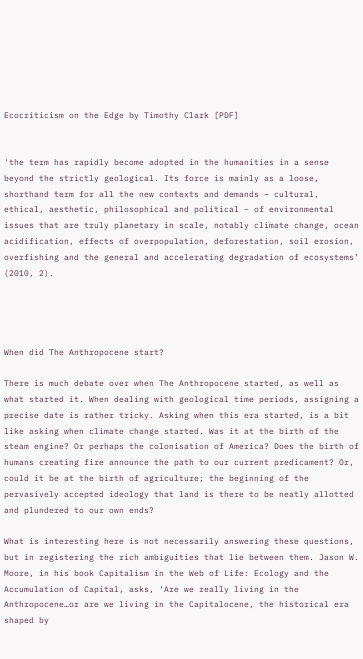Ecocriticism on the Edge by Timothy Clark [PDF]


'the term has rapidly become adopted in the humanities in a sense beyond the strictly geological. Its force is mainly as a loose, shorthand term for all the new contexts and demands – cultural, ethical, aesthetic, philosophical and political – of environmental issues that are truly planetary in scale, notably climate change, ocean acidification, effects of overpopulation, deforestation, soil erosion, overfishing and the general and accelerating degradation of ecosystems’ (2010, 2).




When did The Anthropocene start?

There is much debate over when The Anthropocene started, as well as what started it. When dealing with geological time periods, assigning a precise date is rather tricky. Asking when this era started, is a bit like asking when climate change started. Was it at the birth of the steam engine? Or perhaps the colonisation of America? Does the birth of humans creating fire announce the path to our current predicament? Or, could it be at the birth of agriculture; the beginning of the pervasively accepted ideology that land is there to be neatly allotted and plundered to our own ends?

What is interesting here is not necessarily answering these questions, but in registering the rich ambiguities that lie between them. Jason W. Moore, in his book Capitalism in the Web of Life: Ecology and the Accumulation of Capital, asks, ‘Are we really living in the Anthropocene…or are we living in the Capitalocene, the historical era shaped by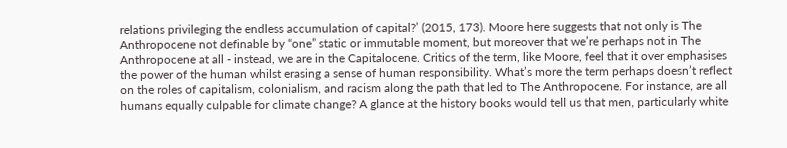relations privileging the endless accumulation of capital?’ (2015, 173). Moore here suggests that not only is The Anthropocene not definable by “one” static or immutable moment, but moreover that we’re perhaps not in The Anthropocene at all - instead, we are in the Capitalocene. Critics of the term, like Moore, feel that it over emphasises the power of the human whilst erasing a sense of human responsibility. What’s more the term perhaps doesn’t reflect on the roles of capitalism, colonialism, and racism along the path that led to The Anthropocene. For instance, are all humans equally culpable for climate change? A glance at the history books would tell us that men, particularly white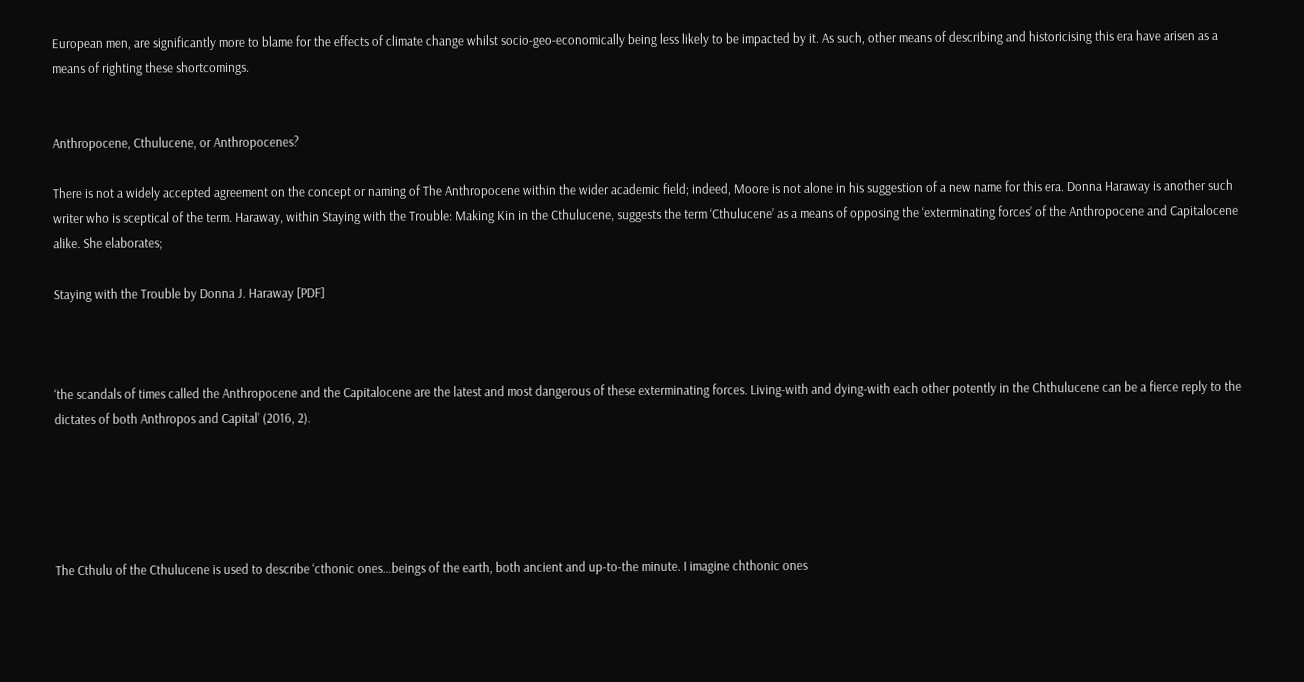European men, are significantly more to blame for the effects of climate change whilst socio-geo-economically being less likely to be impacted by it. As such, other means of describing and historicising this era have arisen as a means of righting these shortcomings.


Anthropocene, Cthulucene, or Anthropocenes?

There is not a widely accepted agreement on the concept or naming of The Anthropocene within the wider academic field; indeed, Moore is not alone in his suggestion of a new name for this era. Donna Haraway is another such writer who is sceptical of the term. Haraway, within Staying with the Trouble: Making Kin in the Cthulucene, suggests the term ‘Cthulucene’ as a means of opposing the ‘exterminating forces’ of the Anthropocene and Capitalocene alike. She elaborates;

Staying with the Trouble by Donna J. Haraway [PDF]



‘the scandals of times called the Anthropocene and the Capitalocene are the latest and most dangerous of these exterminating forces. Living-with and dying-with each other potently in the Chthulucene can be a fierce reply to the dictates of both Anthropos and Capital’ (2016, 2).





The Cthulu of the Cthulucene is used to describe ‘cthonic ones…beings of the earth, both ancient and up-to-the minute. I imagine chthonic ones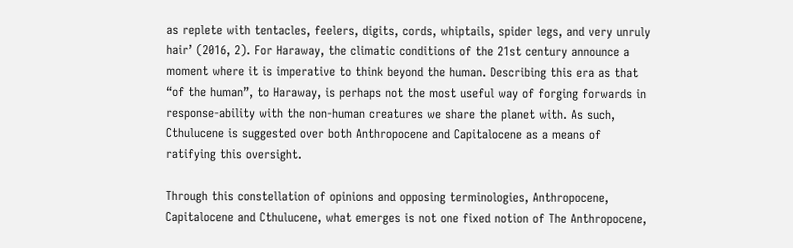as replete with tentacles, feelers, digits, cords, whiptails, spider legs, and very unruly hair’ (2016, 2). For Haraway, the climatic conditions of the 21st century announce a moment where it is imperative to think beyond the human. Describing this era as that “of the human”, to Haraway, is perhaps not the most useful way of forging forwards in response-ability with the non-human creatures we share the planet with. As such, Cthulucene is suggested over both Anthropocene and Capitalocene as a means of ratifying this oversight.

Through this constellation of opinions and opposing terminologies, Anthropocene, Capitalocene and Cthulucene, what emerges is not one fixed notion of The Anthropocene,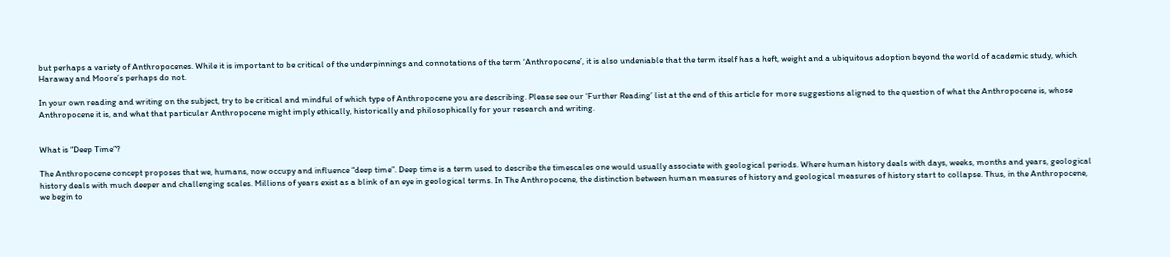but perhaps a variety of Anthropocenes. While it is important to be critical of the underpinnings and connotations of the term ‘Anthropocene’, it is also undeniable that the term itself has a heft, weight and a ubiquitous adoption beyond the world of academic study, which Haraway and Moore’s perhaps do not.

In your own reading and writing on the subject, try to be critical and mindful of which type of Anthropocene you are describing. Please see our ‘Further Reading’ list at the end of this article for more suggestions aligned to the question of what the Anthropocene is, whose Anthropocene it is, and what that particular Anthropocene might imply ethically, historically and philosophically for your research and writing.


What is “Deep Time”?

The Anthropocene concept proposes that we, humans, now occupy and influence “deep time”. Deep time is a term used to describe the timescales one would usually associate with geological periods. Where human history deals with days, weeks, months and years, geological history deals with much deeper and challenging scales. Millions of years exist as a blink of an eye in geological terms. In The Anthropocene, the distinction between human measures of history and geological measures of history start to collapse. Thus, in the Anthropocene, we begin to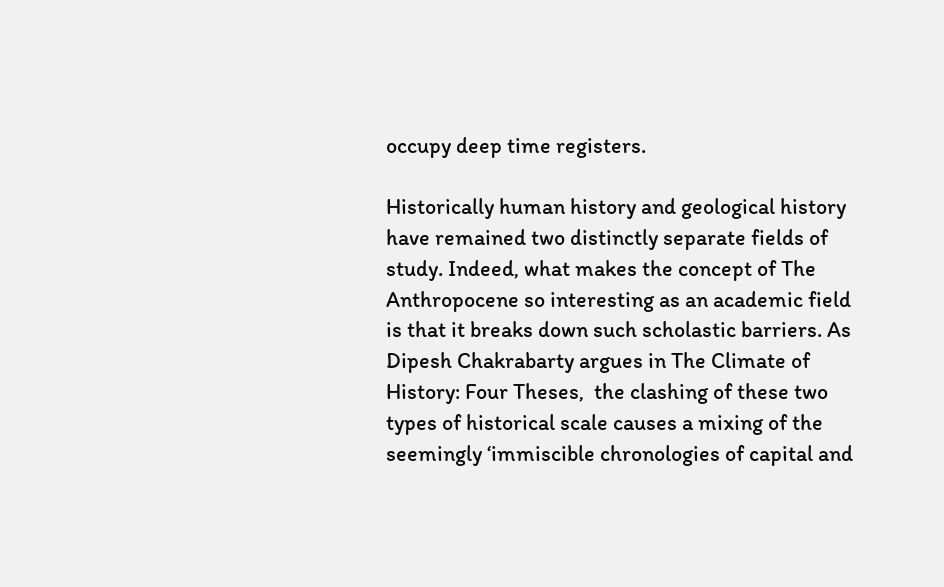occupy deep time registers.

Historically human history and geological history have remained two distinctly separate fields of study. Indeed, what makes the concept of The Anthropocene so interesting as an academic field is that it breaks down such scholastic barriers. As Dipesh Chakrabarty argues in The Climate of History: Four Theses,  the clashing of these two types of historical scale causes a mixing of the seemingly ‘immiscible chronologies of capital and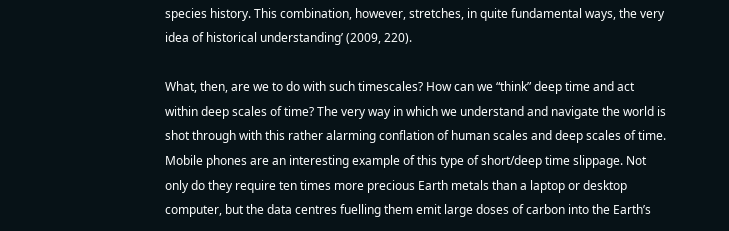species history. This combination, however, stretches, in quite fundamental ways, the very idea of historical understanding’ (2009, 220).

What, then, are we to do with such timescales? How can we “think” deep time and act within deep scales of time? The very way in which we understand and navigate the world is shot through with this rather alarming conflation of human scales and deep scales of time. Mobile phones are an interesting example of this type of short/deep time slippage. Not only do they require ten times more precious Earth metals than a laptop or desktop computer, but the data centres fuelling them emit large doses of carbon into the Earth’s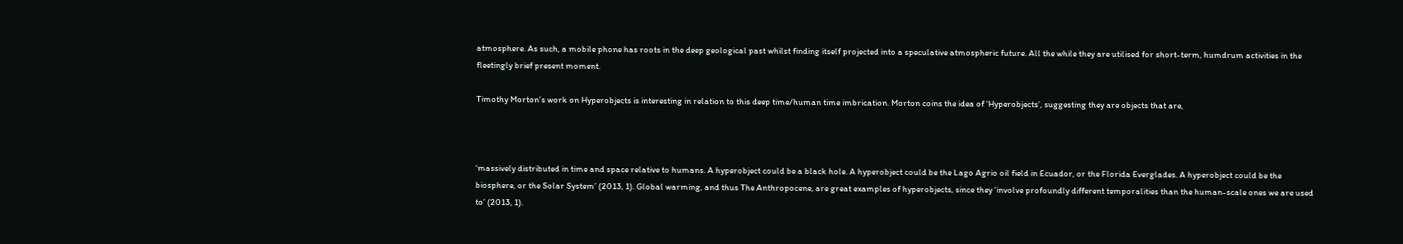atmosphere. As such, a mobile phone has roots in the deep geological past whilst finding itself projected into a speculative atmospheric future. All the while they are utilised for short-term, humdrum activities in the fleetingly brief present moment.

Timothy Morton’s work on Hyperobjects is interesting in relation to this deep time/human time imbrication. Morton coins the idea of ‘Hyperobjects’, suggesting they are objects that are,



‘massively distributed in time and space relative to humans. A hyperobject could be a black hole. A hyperobject could be the Lago Agrio oil field in Ecuador, or the Florida Everglades. A hyperobject could be the biosphere, or the Solar System’ (2013, 1). Global warming, and thus The Anthropocene, are great examples of hyperobjects, since they ‘involve profoundly different temporalities than the human-scale ones we are used to’ (2013, 1).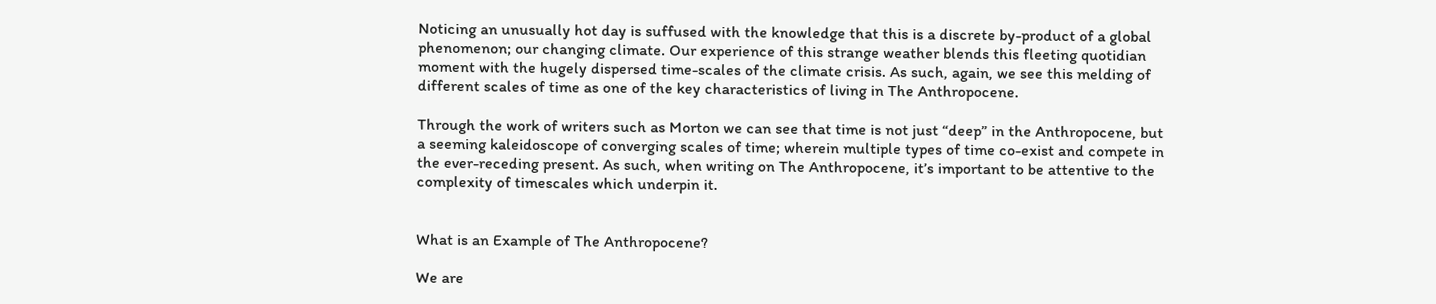Noticing an unusually hot day is suffused with the knowledge that this is a discrete by-product of a global phenomenon; our changing climate. Our experience of this strange weather blends this fleeting quotidian moment with the hugely dispersed time-scales of the climate crisis. As such, again, we see this melding of different scales of time as one of the key characteristics of living in The Anthropocene.

Through the work of writers such as Morton we can see that time is not just “deep” in the Anthropocene, but a seeming kaleidoscope of converging scales of time; wherein multiple types of time co-exist and compete in the ever-receding present. As such, when writing on The Anthropocene, it’s important to be attentive to the complexity of timescales which underpin it.


What is an Example of The Anthropocene?

We are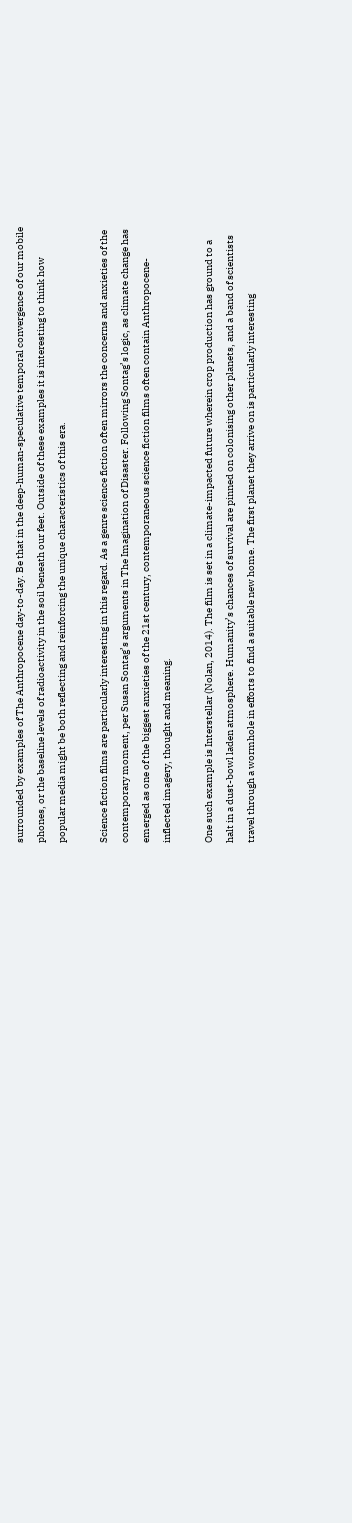surrounded by examples of The Anthropocene day-to-day. Be that in the deep-human-speculative temporal convergence of our mobile phones, or the baseline levels of radioactivity in the soil beneath our feet. Outside of these examples it is interesting to think how popular media might be both reflecting and reinforcing the unique characteristics of this era.

Science fiction films are particularly interesting in this regard. As a genre science fiction often mirrors the concerns and anxieties of the contemporary moment, per Susan Sontag’s arguments in The Imagination of Disaster. Following Sontag’s logic, as climate change has emerged as one of the biggest anxieties of the 21st century, contemporaneous science fiction films often contain Anthropocene-inflected imagery, thought and meaning.

One such example is Interstellar (Nolan, 2014). The film is set in a climate-impacted future wherein crop production has ground to a halt in a dust-bowl laden atmosphere. Humanity’s chances of survival are pinned on colonising other planets, and a band of scientists travel through a wormhole in efforts to find a suitable new home. The first planet they arrive on is particularly interesting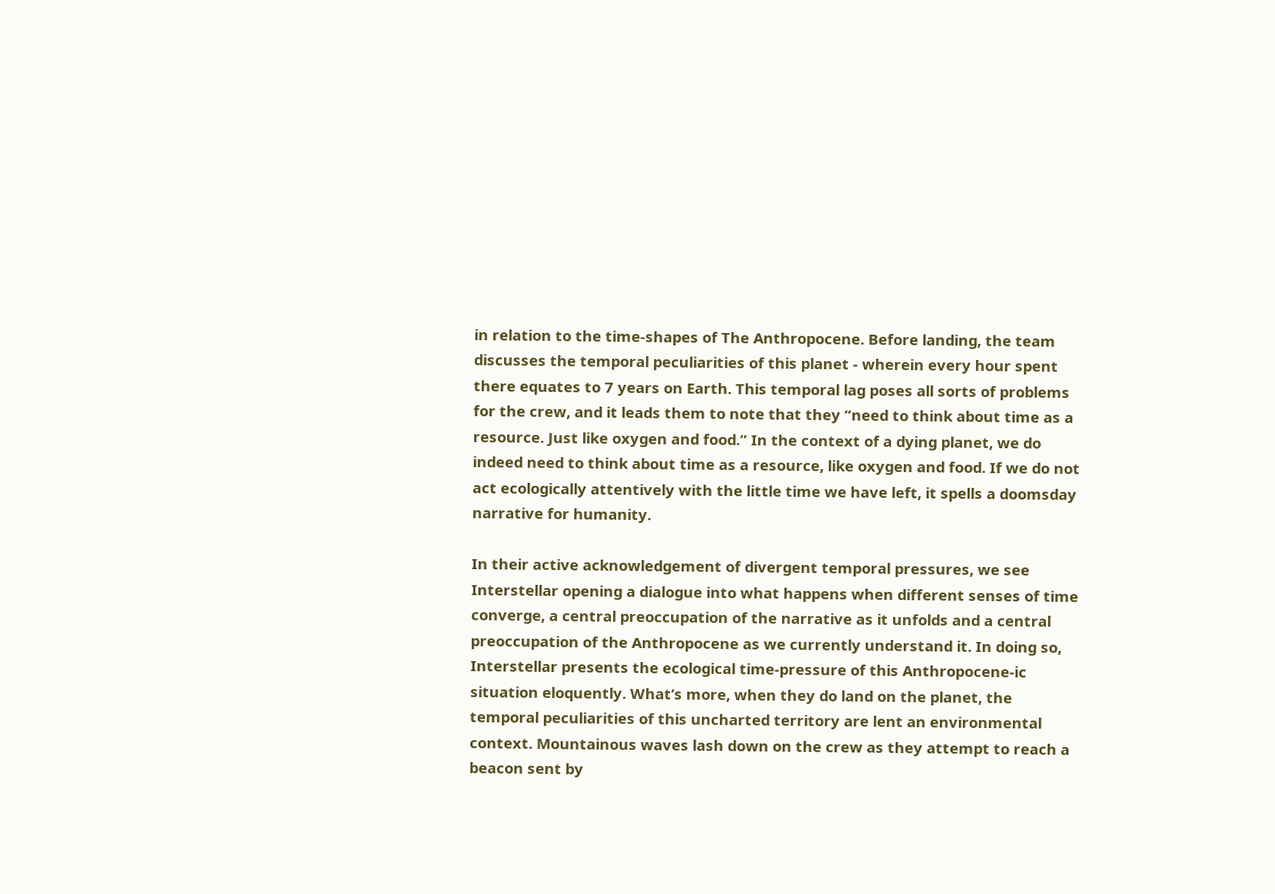in relation to the time-shapes of The Anthropocene. Before landing, the team discusses the temporal peculiarities of this planet - wherein every hour spent there equates to 7 years on Earth. This temporal lag poses all sorts of problems for the crew, and it leads them to note that they “need to think about time as a resource. Just like oxygen and food.” In the context of a dying planet, we do indeed need to think about time as a resource, like oxygen and food. If we do not act ecologically attentively with the little time we have left, it spells a doomsday narrative for humanity.

In their active acknowledgement of divergent temporal pressures, we see Interstellar opening a dialogue into what happens when different senses of time converge, a central preoccupation of the narrative as it unfolds and a central preoccupation of the Anthropocene as we currently understand it. In doing so, Interstellar presents the ecological time-pressure of this Anthropocene-ic situation eloquently. What’s more, when they do land on the planet, the temporal peculiarities of this uncharted territory are lent an environmental context. Mountainous waves lash down on the crew as they attempt to reach a beacon sent by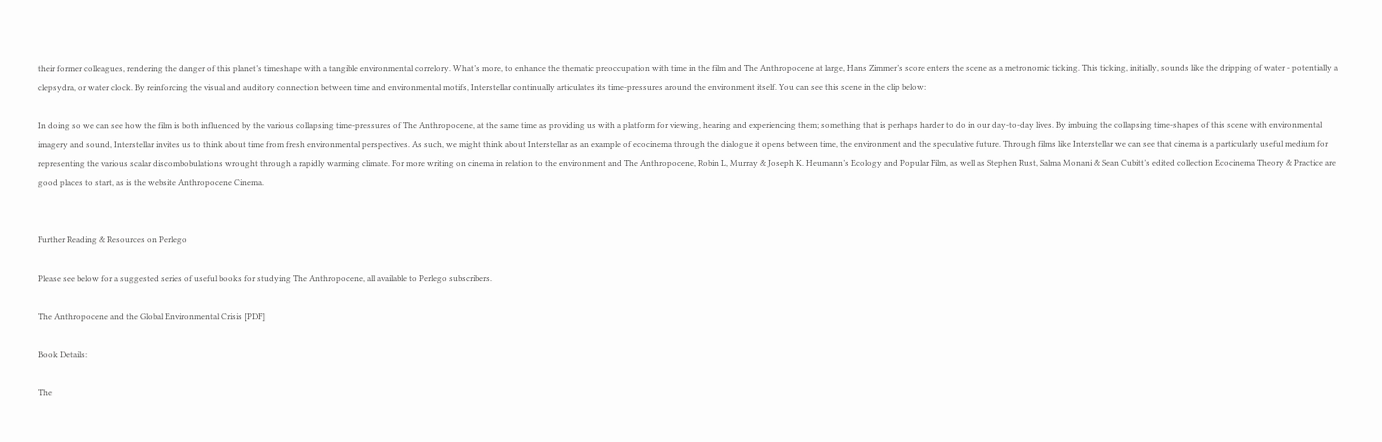their former colleagues, rendering the danger of this planet’s timeshape with a tangible environmental correlory. What’s more, to enhance the thematic preoccupation with time in the film and The Anthropocene at large, Hans Zimmer’s score enters the scene as a metronomic ticking. This ticking, initially, sounds like the dripping of water - potentially a clepsydra, or water clock. By reinforcing the visual and auditory connection between time and environmental motifs, Interstellar continually articulates its time-pressures around the environment itself. You can see this scene in the clip below:

In doing so we can see how the film is both influenced by the various collapsing time-pressures of The Anthropocene, at the same time as providing us with a platform for viewing, hearing and experiencing them; something that is perhaps harder to do in our day-to-day lives. By imbuing the collapsing time-shapes of this scene with environmental imagery and sound, Interstellar invites us to think about time from fresh environmental perspectives. As such, we might think about Interstellar as an example of ecocinema through the dialogue it opens between time, the environment and the speculative future. Through films like Interstellar we can see that cinema is a particularly useful medium for representing the various scalar discombobulations wrought through a rapidly warming climate. For more writing on cinema in relation to the environment and The Anthropocene, Robin L, Murray & Joseph K. Heumann’s Ecology and Popular Film, as well as Stephen Rust, Salma Monani & Sean Cubitt’s edited collection Ecocinema Theory & Practice are good places to start, as is the website Anthropocene Cinema.


Further Reading & Resources on Perlego

Please see below for a suggested series of useful books for studying The Anthropocene, all available to Perlego subscribers.

The Anthropocene and the Global Environmental Crisis [PDF]

Book Details:

The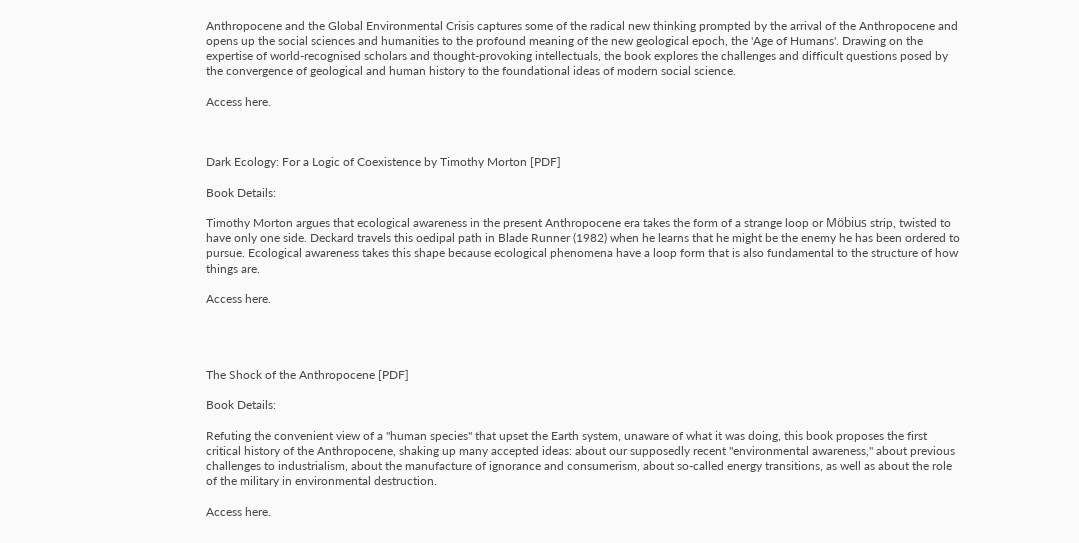Anthropocene and the Global Environmental Crisis captures some of the radical new thinking prompted by the arrival of the Anthropocene and opens up the social sciences and humanities to the profound meaning of the new geological epoch, the 'Age of Humans'. Drawing on the expertise of world-recognised scholars and thought-provoking intellectuals, the book explores the challenges and difficult questions posed by the convergence of geological and human history to the foundational ideas of modern social science.

Access here.



Dark Ecology: For a Logic of Coexistence by Timothy Morton [PDF]

Book Details:

Timothy Morton argues that ecological awareness in the present Anthropocene era takes the form of a strange loop or Möbius strip, twisted to have only one side. Deckard travels this oedipal path in Blade Runner (1982) when he learns that he might be the enemy he has been ordered to pursue. Ecological awareness takes this shape because ecological phenomena have a loop form that is also fundamental to the structure of how things are.

Access here.




The Shock of the Anthropocene [PDF]

Book Details:

Refuting the convenient view of a "human species" that upset the Earth system, unaware of what it was doing, this book proposes the first critical history of the Anthropocene, shaking up many accepted ideas: about our supposedly recent "environmental awareness," about previous challenges to industrialism, about the manufacture of ignorance and consumerism, about so-called energy transitions, as well as about the role of the military in environmental destruction.

Access here.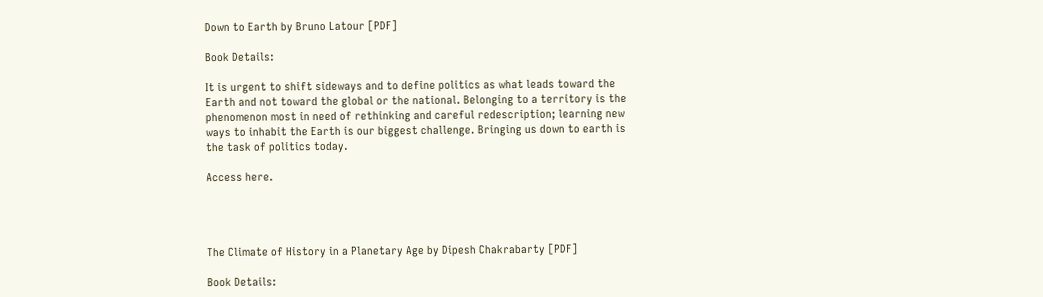Down to Earth by Bruno Latour [PDF]

Book Details:

It is urgent to shift sideways and to define politics as what leads toward the Earth and not toward the global or the national. Belonging to a territory is the phenomenon most in need of rethinking and careful redescription; learning new ways to inhabit the Earth is our biggest challenge. Bringing us down to earth is the task of politics today.

Access here.




The Climate of History in a Planetary Age by Dipesh Chakrabarty [PDF]

Book Details: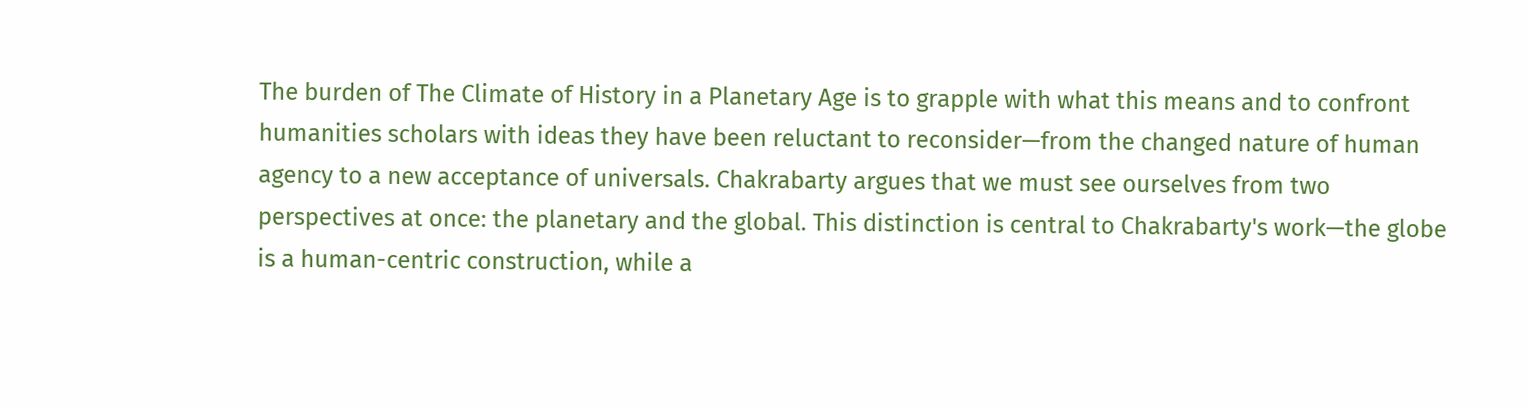The burden of The Climate of History in a Planetary Age is to grapple with what this means and to confront humanities scholars with ideas they have been reluctant to reconsider—from the changed nature of human agency to a new acceptance of universals. Chakrabarty argues that we must see ourselves from two perspectives at once: the planetary and the global. This distinction is central to Chakrabarty's work—the globe is a human-centric construction, while a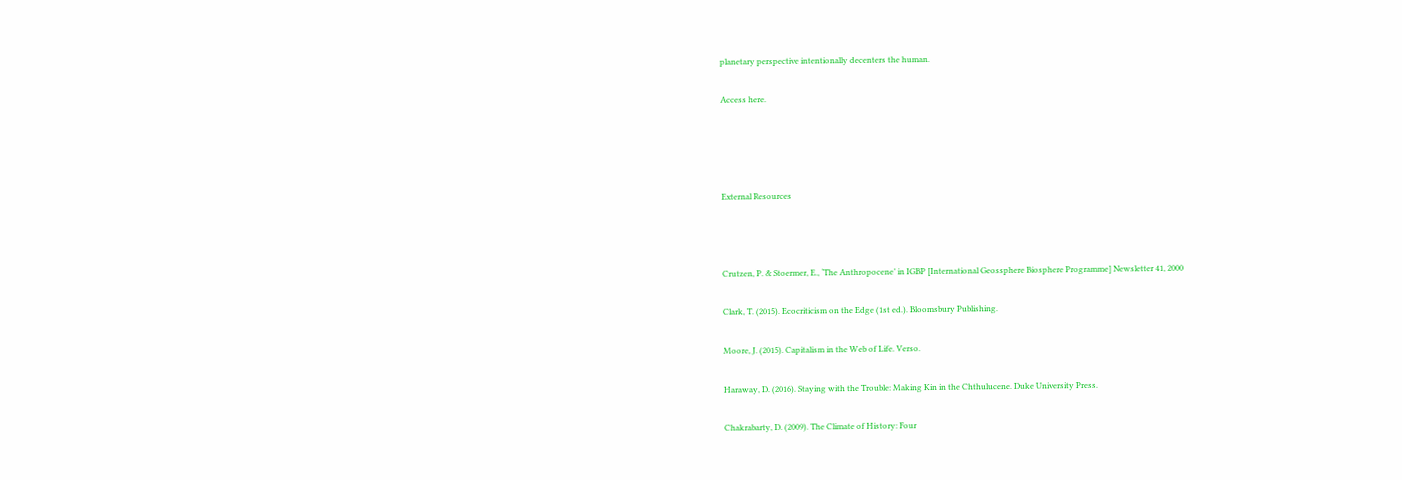planetary perspective intentionally decenters the human.

Access here.




External Resources



Crutzen, P. & Stoermer, E., ‘The Anthropocene’ in IGBP [International Geossphere Biosphere Programme] Newsletter 41, 2000

Clark, T. (2015). Ecocriticism on the Edge (1st ed.). Bloomsbury Publishing.

Moore, J. (2015). Capitalism in the Web of Life. Verso.

Haraway, D. (2016). Staying with the Trouble: Making Kin in the Chthulucene. Duke University Press.

Chakrabarty, D. (2009). The Climate of History: Four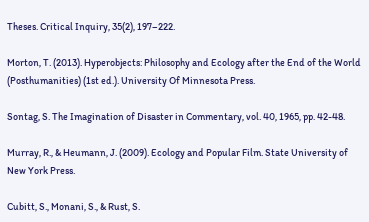Theses. Critical Inquiry, 35(2), 197–222.

Morton, T. (2013). Hyperobjects: Philosophy and Ecology after the End of the World (Posthumanities) (1st ed.). University Of Minnesota Press.

Sontag, S. The Imagination of Disaster in Commentary, vol. 40, 1965, pp. 42-48.

Murray, R., & Heumann, J. (2009). Ecology and Popular Film. State University of New York Press.

Cubitt, S., Monani, S., & Rust, S.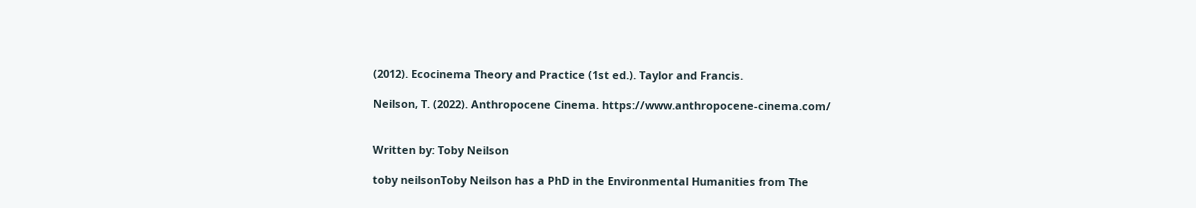(2012). Ecocinema Theory and Practice (1st ed.). Taylor and Francis.

Neilson, T. (2022). Anthropocene Cinema. https://www.anthropocene-cinema.com/


Written by: Toby Neilson

toby neilsonToby Neilson has a PhD in the Environmental Humanities from The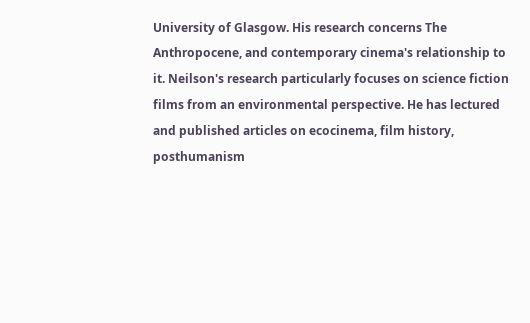University of Glasgow. His research concerns The Anthropocene, and contemporary cinema's relationship to it. Neilson's research particularly focuses on science fiction films from an environmental perspective. He has lectured and published articles on ecocinema, film history, posthumanism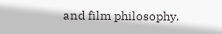and film philosophy.